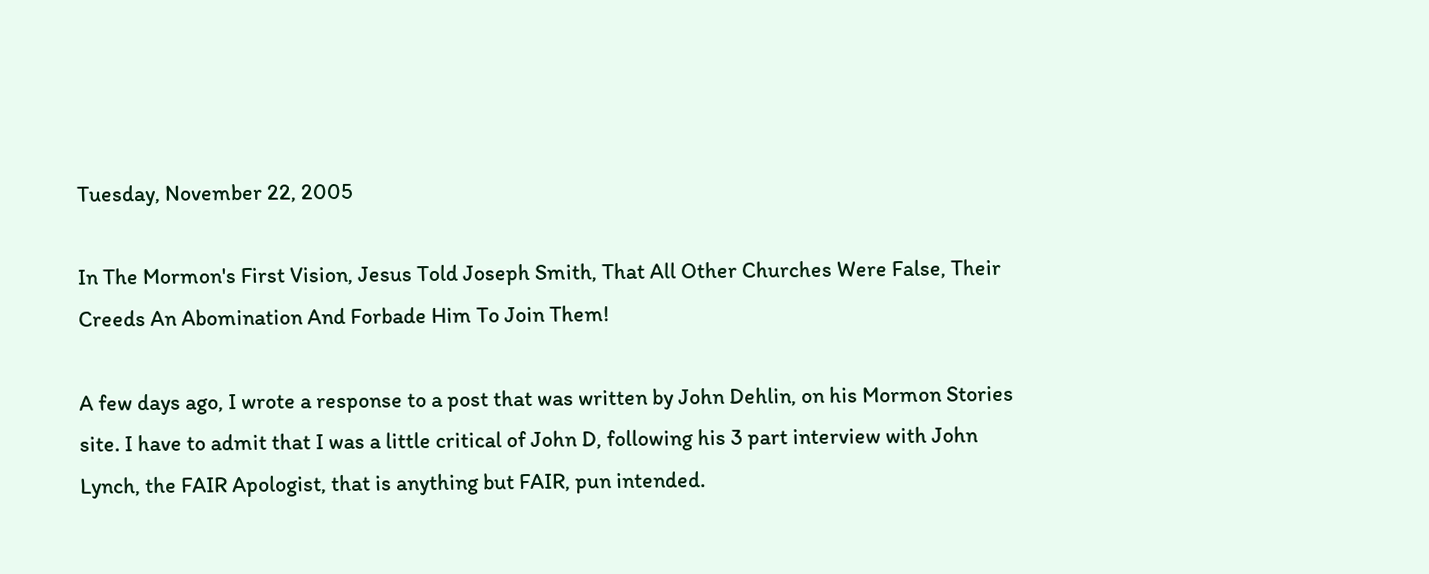Tuesday, November 22, 2005

In The Mormon's First Vision, Jesus Told Joseph Smith, That All Other Churches Were False, Their Creeds An Abomination And Forbade Him To Join Them!

A few days ago, I wrote a response to a post that was written by John Dehlin, on his Mormon Stories site. I have to admit that I was a little critical of John D, following his 3 part interview with John Lynch, the FAIR Apologist, that is anything but FAIR, pun intended.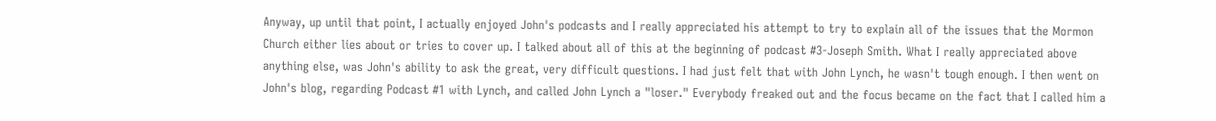Anyway, up until that point, I actually enjoyed John's podcasts and I really appreciated his attempt to try to explain all of the issues that the Mormon Church either lies about or tries to cover up. I talked about all of this at the beginning of podcast #3-Joseph Smith. What I really appreciated above anything else, was John's ability to ask the great, very difficult questions. I had just felt that with John Lynch, he wasn't tough enough. I then went on John's blog, regarding Podcast #1 with Lynch, and called John Lynch a "loser." Everybody freaked out and the focus became on the fact that I called him a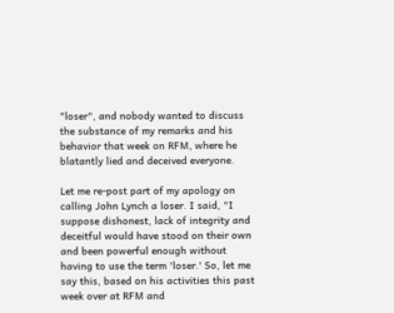"loser", and nobody wanted to discuss the substance of my remarks and his behavior that week on RFM, where he blatantly lied and deceived everyone.

Let me re-post part of my apology on calling John Lynch a loser. I said, "I suppose dishonest, lack of integrity and deceitful would have stood on their own and been powerful enough without having to use the term 'loser.' So, let me say this, based on his activities this past week over at RFM and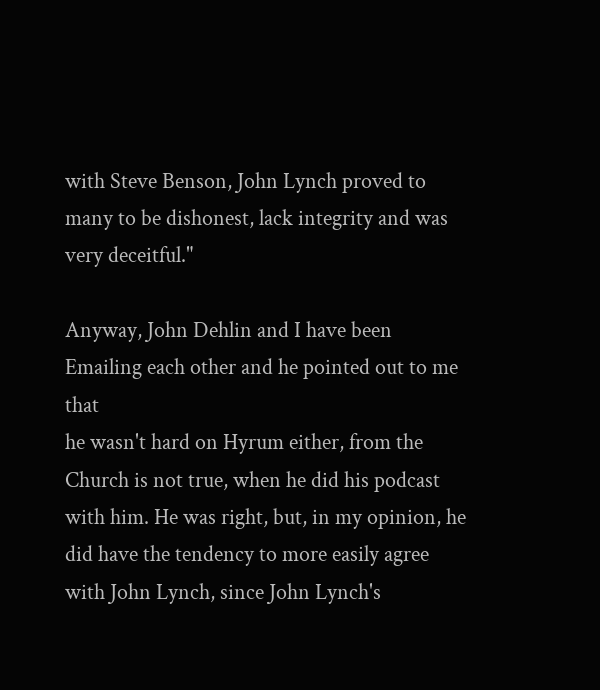with Steve Benson, John Lynch proved to many to be dishonest, lack integrity and was very deceitful."

Anyway, John Dehlin and I have been Emailing each other and he pointed out to me that
he wasn't hard on Hyrum either, from the Church is not true, when he did his podcast with him. He was right, but, in my opinion, he did have the tendency to more easily agree with John Lynch, since John Lynch's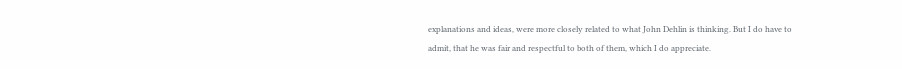explanations and ideas, were more closely related to what John Dehlin is thinking. But I do have to admit, that he was fair and respectful to both of them, which I do appreciate.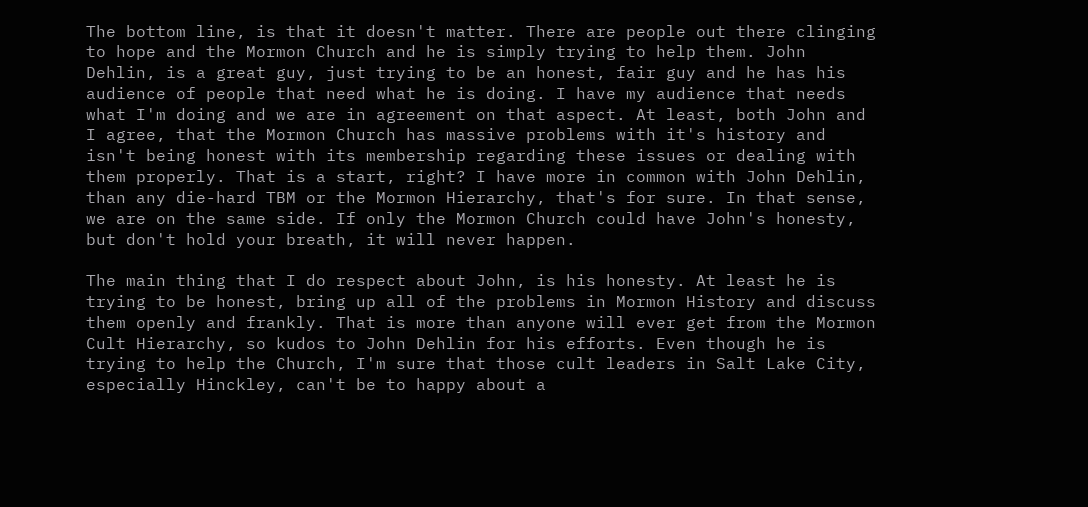The bottom line, is that it doesn't matter. There are people out there clinging to hope and the Mormon Church and he is simply trying to help them. John Dehlin, is a great guy, just trying to be an honest, fair guy and he has his audience of people that need what he is doing. I have my audience that needs what I'm doing and we are in agreement on that aspect. At least, both John and I agree, that the Mormon Church has massive problems with it's history and isn't being honest with its membership regarding these issues or dealing with them properly. That is a start, right? I have more in common with John Dehlin, than any die-hard TBM or the Mormon Hierarchy, that's for sure. In that sense, we are on the same side. If only the Mormon Church could have John's honesty, but don't hold your breath, it will never happen.

The main thing that I do respect about John, is his honesty. At least he is trying to be honest, bring up all of the problems in Mormon History and discuss them openly and frankly. That is more than anyone will ever get from the Mormon Cult Hierarchy, so kudos to John Dehlin for his efforts. Even though he is trying to help the Church, I'm sure that those cult leaders in Salt Lake City, especially Hinckley, can't be to happy about a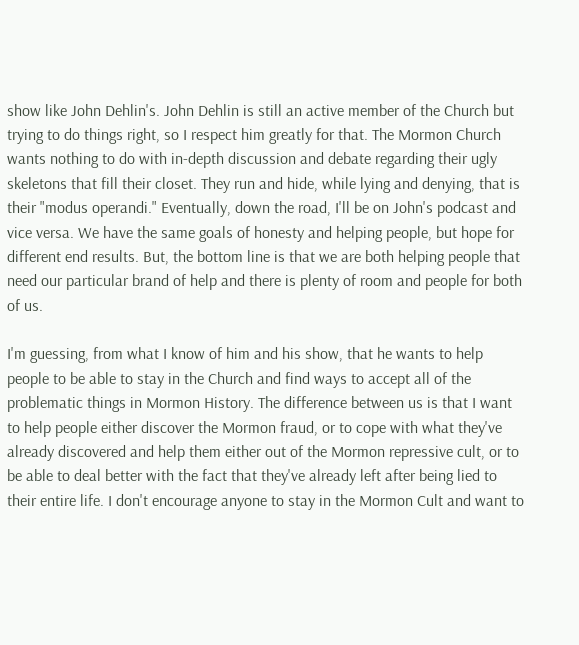show like John Dehlin's. John Dehlin is still an active member of the Church but trying to do things right, so I respect him greatly for that. The Mormon Church wants nothing to do with in-depth discussion and debate regarding their ugly skeletons that fill their closet. They run and hide, while lying and denying, that is their "modus operandi." Eventually, down the road, I'll be on John's podcast and vice versa. We have the same goals of honesty and helping people, but hope for different end results. But, the bottom line is that we are both helping people that need our particular brand of help and there is plenty of room and people for both of us.

I'm guessing, from what I know of him and his show, that he wants to help people to be able to stay in the Church and find ways to accept all of the problematic things in Mormon History. The difference between us is that I want to help people either discover the Mormon fraud, or to cope with what they've already discovered and help them either out of the Mormon repressive cult, or to be able to deal better with the fact that they've already left after being lied to their entire life. I don't encourage anyone to stay in the Mormon Cult and want to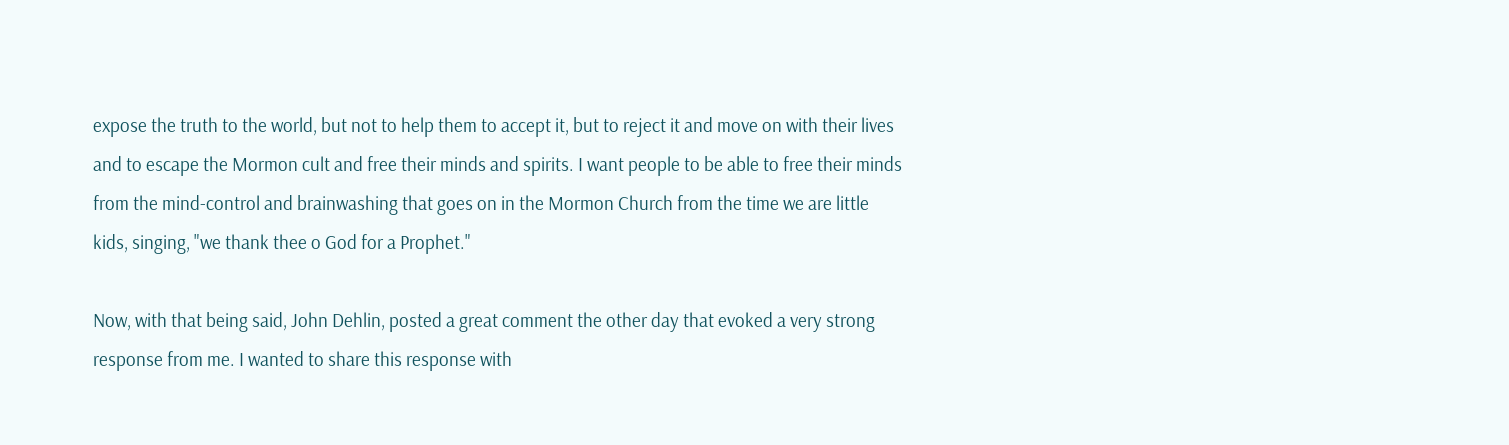expose the truth to the world, but not to help them to accept it, but to reject it and move on with their lives and to escape the Mormon cult and free their minds and spirits. I want people to be able to free their minds from the mind-control and brainwashing that goes on in the Mormon Church from the time we are little kids, singing, "we thank thee o God for a Prophet."

Now, with that being said, John Dehlin, posted a great comment the other day that evoked a very strong response from me. I wanted to share this response with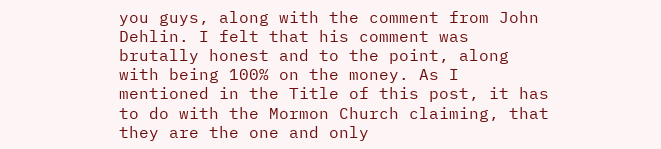you guys, along with the comment from John Dehlin. I felt that his comment was brutally honest and to the point, along with being 100% on the money. As I mentioned in the Title of this post, it has to do with the Mormon Church claiming, that they are the one and only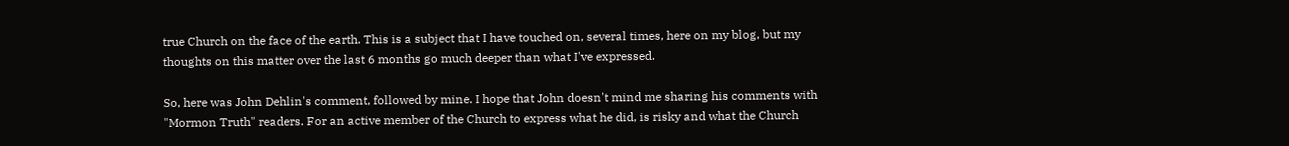true Church on the face of the earth. This is a subject that I have touched on, several times, here on my blog, but my thoughts on this matter over the last 6 months go much deeper than what I've expressed.

So, here was John Dehlin's comment, followed by mine. I hope that John doesn't mind me sharing his comments with "Mormon Truth" readers. For an active member of the Church to express what he did, is risky and what the Church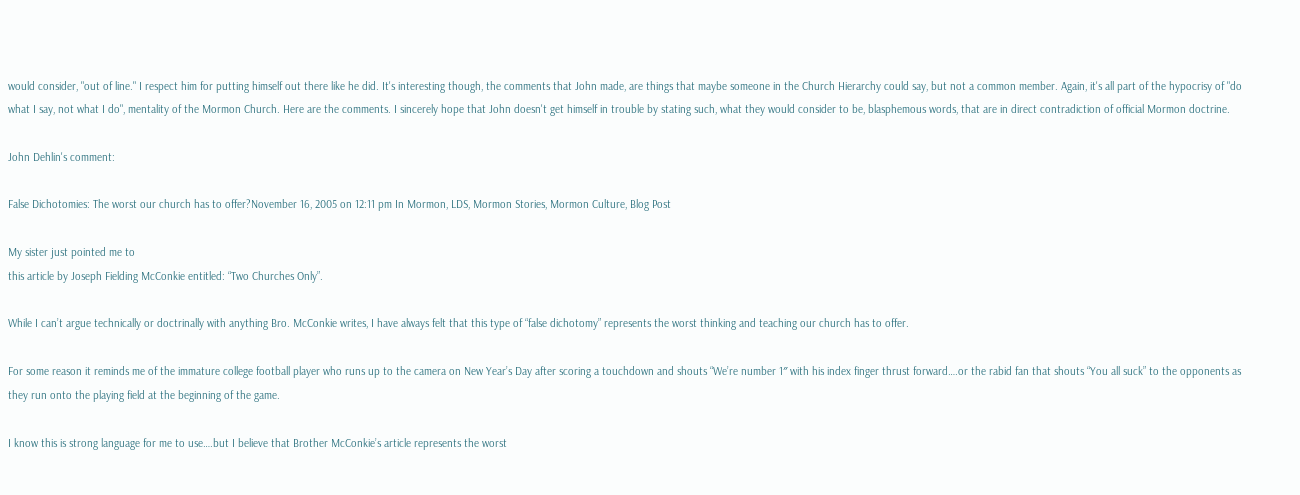would consider, "out of line." I respect him for putting himself out there like he did. It's interesting though, the comments that John made, are things that maybe someone in the Church Hierarchy could say, but not a common member. Again, it's all part of the hypocrisy of "do what I say, not what I do", mentality of the Mormon Church. Here are the comments. I sincerely hope that John doesn't get himself in trouble by stating such, what they would consider to be, blasphemous words, that are in direct contradiction of official Mormon doctrine.

John Dehlin's comment:

False Dichotomies: The worst our church has to offer?November 16, 2005 on 12:11 pm In Mormon, LDS, Mormon Stories, Mormon Culture, Blog Post

My sister just pointed me to
this article by Joseph Fielding McConkie entitled: “Two Churches Only”.

While I can’t argue technically or doctrinally with anything Bro. McConkie writes, I have always felt that this type of “false dichotomy” represents the worst thinking and teaching our church has to offer.

For some reason it reminds me of the immature college football player who runs up to the camera on New Year’s Day after scoring a touchdown and shouts “We’re number 1″ with his index finger thrust forward….or the rabid fan that shouts “You all suck” to the opponents as they run onto the playing field at the beginning of the game.

I know this is strong language for me to use….but I believe that Brother McConkie’s article represents the worst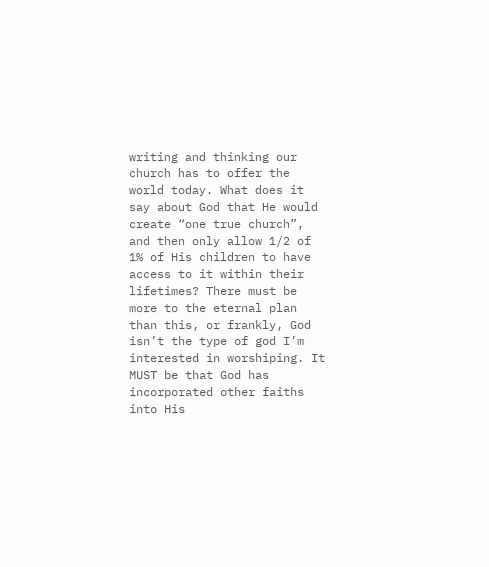writing and thinking our church has to offer the world today. What does it say about God that He would create “one true church”, and then only allow 1/2 of 1% of His children to have access to it within their lifetimes? There must be more to the eternal plan than this, or frankly, God isn’t the type of god I’m interested in worshiping. It MUST be that God has incorporated other faiths into His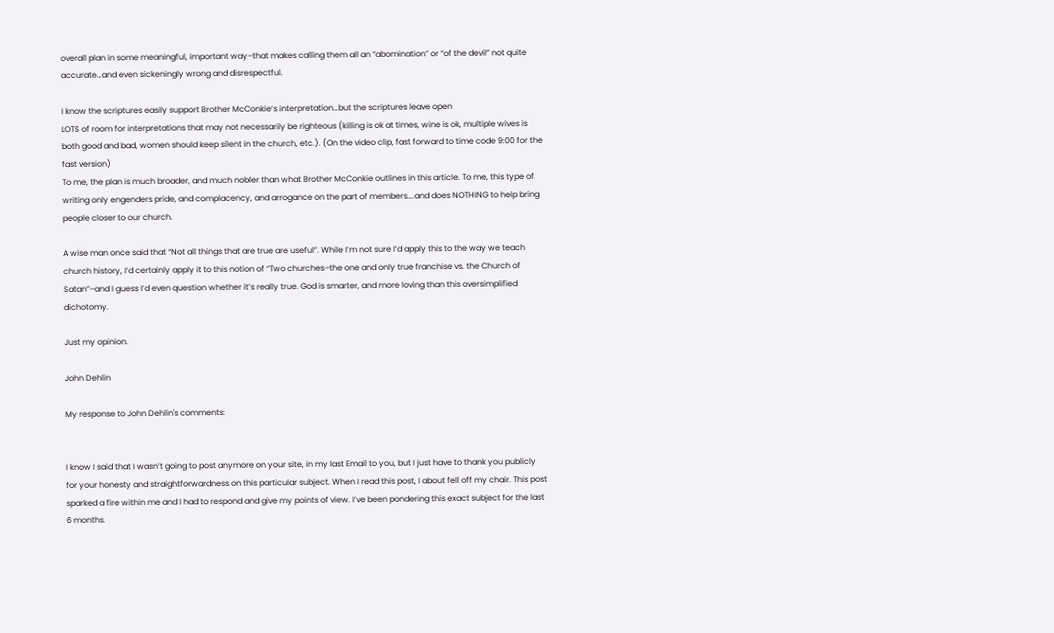overall plan in some meaningful, important way–that makes calling them all an “abomination” or “of the devil” not quite accurate…and even sickeningly wrong and disrespectful.

I know the scriptures easily support Brother McConkie’s interpretation…but the scriptures leave open
LOTS of room for interpretations that may not necessarily be righteous (killing is ok at times, wine is ok, multiple wives is both good and bad, women should keep silent in the church, etc.). (On the video clip, fast forward to time code 9:00 for the fast version)
To me, the plan is much broader, and much nobler than what Brother McConkie outlines in this article. To me, this type of writing only engenders pride, and complacency, and arrogance on the part of members….and does NOTHING to help bring people closer to our church.

A wise man once said that “Not all things that are true are useful”. While I’m not sure I’d apply this to the way we teach church history, I’d certainly apply it to this notion of “Two churches–the one and only true franchise vs. the Church of Satan”–and I guess I’d even question whether it’s really true. God is smarter, and more loving than this oversimplified dichotomy.

Just my opinion.

John Dehlin

My response to John Dehlin's comments:


I know I said that I wasn’t going to post anymore on your site, in my last Email to you, but I just have to thank you publicly for your honesty and straightforwardness on this particular subject. When I read this post, I about fell off my chair. This post sparked a fire within me and I had to respond and give my points of view. I’ve been pondering this exact subject for the last 6 months.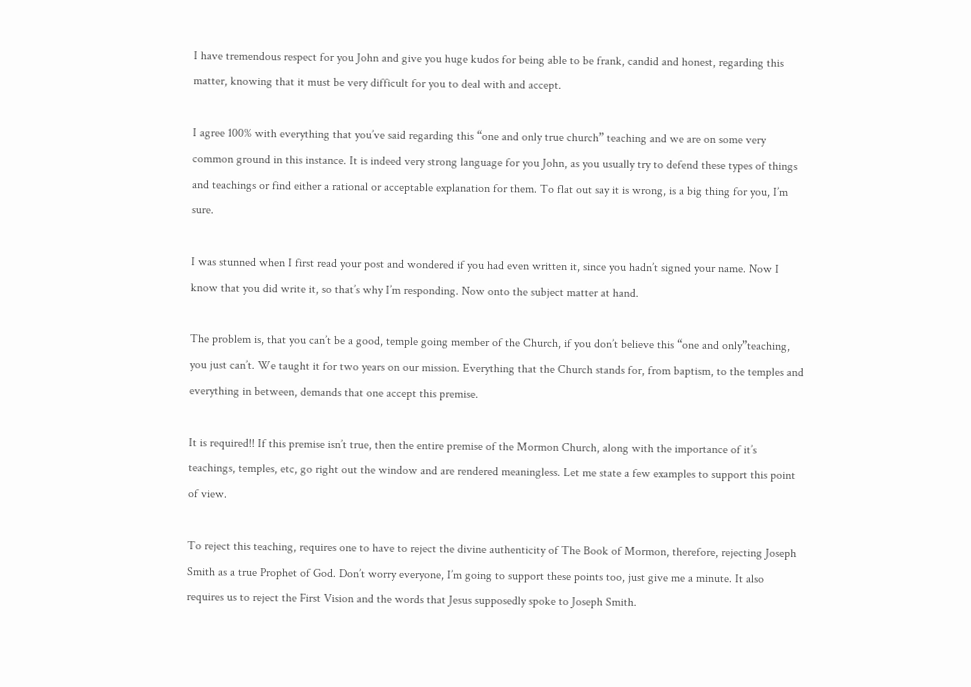I have tremendous respect for you John and give you huge kudos for being able to be frank, candid and honest, regarding this matter, knowing that it must be very difficult for you to deal with and accept.

I agree 100% with everything that you’ve said regarding this “one and only true church” teaching and we are on some very common ground in this instance. It is indeed very strong language for you John, as you usually try to defend these types of things and teachings or find either a rational or acceptable explanation for them. To flat out say it is wrong, is a big thing for you, I’m sure.

I was stunned when I first read your post and wondered if you had even written it, since you hadn’t signed your name. Now I know that you did write it, so that’s why I’m responding. Now onto the subject matter at hand.

The problem is, that you can’t be a good, temple going member of the Church, if you don’t believe this “one and only”teaching, you just can’t. We taught it for two years on our mission. Everything that the Church stands for, from baptism, to the temples and everything in between, demands that one accept this premise.

It is required!! If this premise isn’t true, then the entire premise of the Mormon Church, along with the importance of it’s teachings, temples, etc, go right out the window and are rendered meaningless. Let me state a few examples to support this point of view.

To reject this teaching, requires one to have to reject the divine authenticity of The Book of Mormon, therefore, rejecting Joseph Smith as a true Prophet of God. Don’t worry everyone, I’m going to support these points too, just give me a minute. It also requires us to reject the First Vision and the words that Jesus supposedly spoke to Joseph Smith.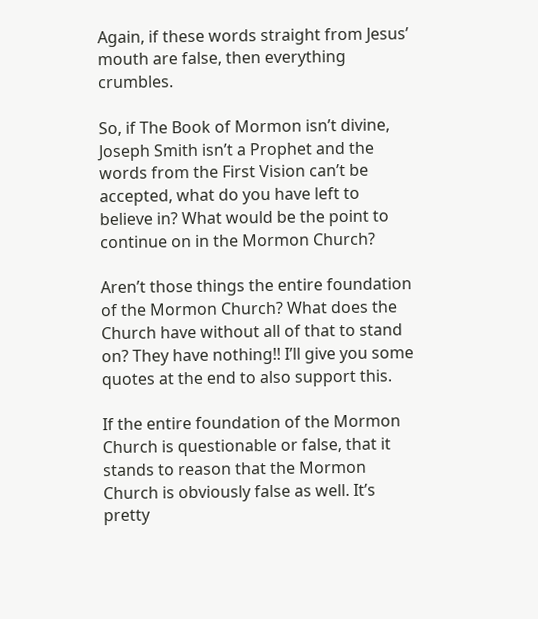Again, if these words straight from Jesus’ mouth are false, then everything crumbles.

So, if The Book of Mormon isn’t divine, Joseph Smith isn’t a Prophet and the words from the First Vision can’t be accepted, what do you have left to believe in? What would be the point to continue on in the Mormon Church?

Aren’t those things the entire foundation of the Mormon Church? What does the Church have without all of that to stand on? They have nothing!! I’ll give you some quotes at the end to also support this.

If the entire foundation of the Mormon Church is questionable or false, that it stands to reason that the Mormon Church is obviously false as well. It’s pretty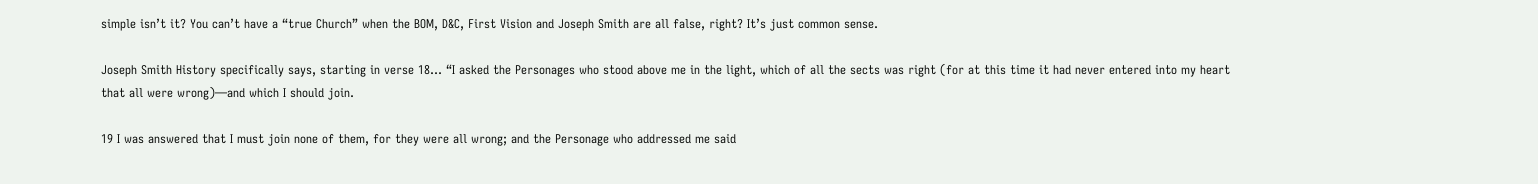simple isn’t it? You can’t have a “true Church” when the BOM, D&C, First Vision and Joseph Smith are all false, right? It’s just common sense.

Joseph Smith History specifically says, starting in verse 18… “I asked the Personages who stood above me in the light, which of all the sects was right (for at this time it had never entered into my heart that all were wrong)—and which I should join.

19 I was answered that I must join none of them, for they were all wrong; and the Personage who addressed me said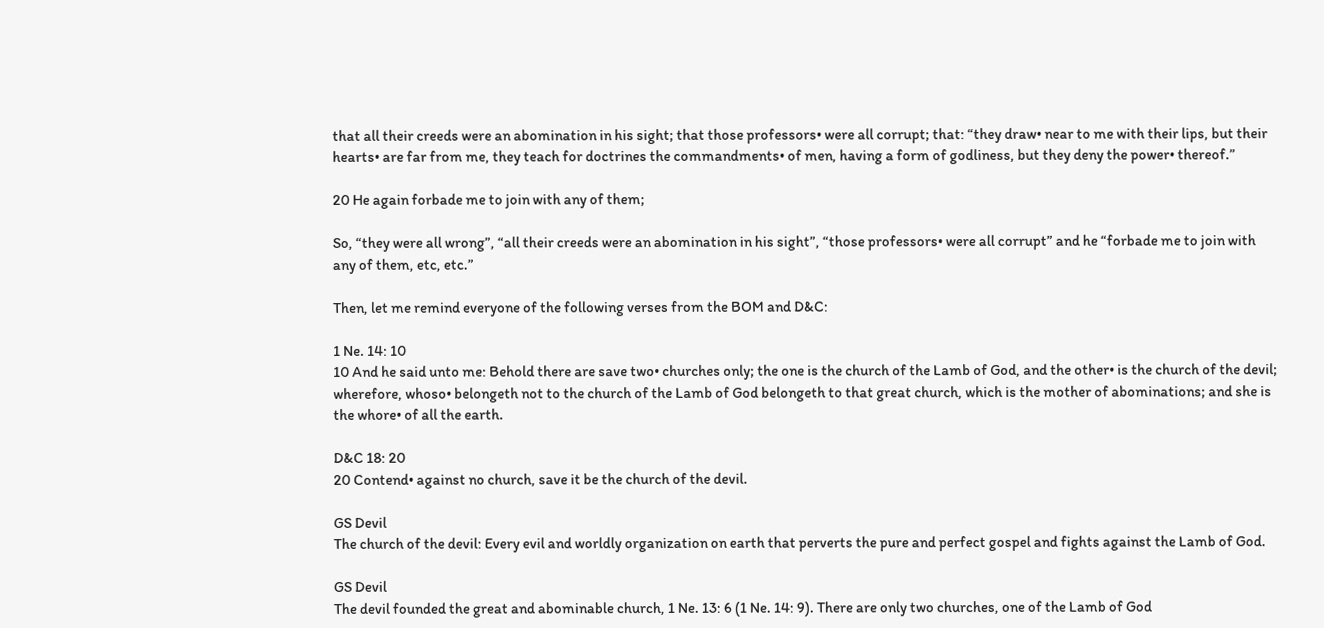that all their creeds were an abomination in his sight; that those professors• were all corrupt; that: “they draw• near to me with their lips, but their hearts• are far from me, they teach for doctrines the commandments• of men, having a form of godliness, but they deny the power• thereof.”

20 He again forbade me to join with any of them;

So, “they were all wrong”, “all their creeds were an abomination in his sight”, “those professors• were all corrupt” and he “forbade me to join with any of them, etc, etc.”

Then, let me remind everyone of the following verses from the BOM and D&C:

1 Ne. 14: 10
10 And he said unto me: Behold there are save two• churches only; the one is the church of the Lamb of God, and the other• is the church of the devil; wherefore, whoso• belongeth not to the church of the Lamb of God belongeth to that great church, which is the mother of abominations; and she is the whore• of all the earth.

D&C 18: 20
20 Contend• against no church, save it be the church of the devil.

GS Devil
The church of the devil: Every evil and worldly organization on earth that perverts the pure and perfect gospel and fights against the Lamb of God.

GS Devil
The devil founded the great and abominable church, 1 Ne. 13: 6 (1 Ne. 14: 9). There are only two churches, one of the Lamb of God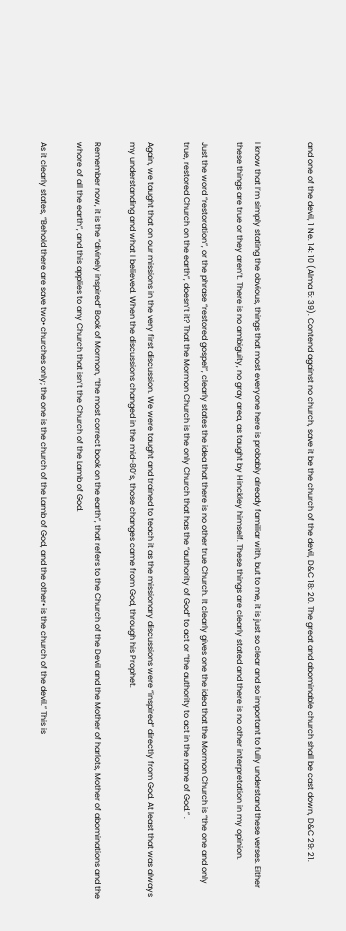and one of the devil, 1 Ne. 14: 10 (Alma 5: 39). Contend against no church, save it be the church of the devil, D&C 18: 20. The great and abominable church shall be cast down, D&C 29: 21.


I know that I’m simply stating the obvious, things that most everyone here is probably already familiar with, but to me, it is just so clear and so important to fully understand these verses. Either these things are true or they aren’t. There is no ambiguity, no gray area, as taught by Hinckley himself. These things are clearly stated and there is no other interpretation in my opinion.

Just the word “restoration”, or the phrase “restored gospel”, clearly states the idea that there is no other true Church. It clearly gives one the idea that the Mormon Church is “the one and only true, restored Church on the earth”, doesn’t it? That the Mormon Church is the only Church that has the “authority of God” to act or “the authority to act in the name of God.” .

Again, we taught that on our missions in the very first discussion. We were taught and trained to teach it as the missionary discussions were “inspired” directly from God. At least that was always my understanding and what I believed. When the discussions changed in the mid-80’s, those changes came from God, through his Prophet.

Remember now, it is the “divinely inspired” Book of Mormon, “the most correct book on the earth”, that refers to the Church of the Devil and the Mother of harlots, Mother of abominations and the whore of all the earth”, and this applies to any Church that isn’t the Church of the Lamb of God.

As it clearly states, “Behold there are save two• churches only; the one is the church of the Lamb of God, and the other• is the church of the devil.” This is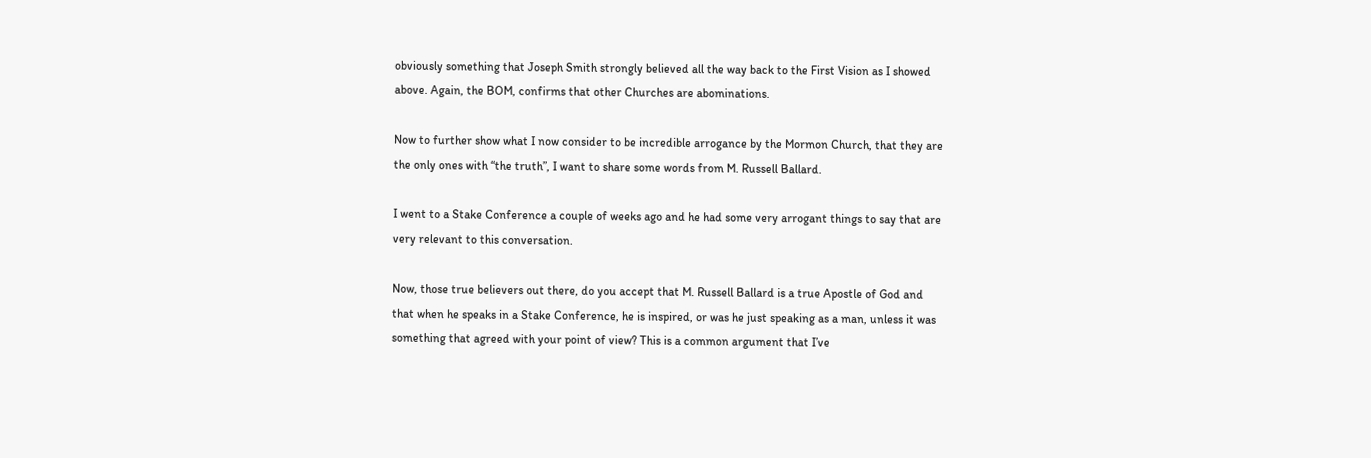obviously something that Joseph Smith strongly believed all the way back to the First Vision as I showed above. Again, the BOM, confirms that other Churches are abominations.

Now to further show what I now consider to be incredible arrogance by the Mormon Church, that they are the only ones with “the truth”, I want to share some words from M. Russell Ballard.

I went to a Stake Conference a couple of weeks ago and he had some very arrogant things to say that are very relevant to this conversation.

Now, those true believers out there, do you accept that M. Russell Ballard is a true Apostle of God and that when he speaks in a Stake Conference, he is inspired, or was he just speaking as a man, unless it was something that agreed with your point of view? This is a common argument that I’ve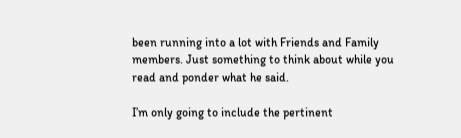been running into a lot with Friends and Family members. Just something to think about while you read and ponder what he said.

I’m only going to include the pertinent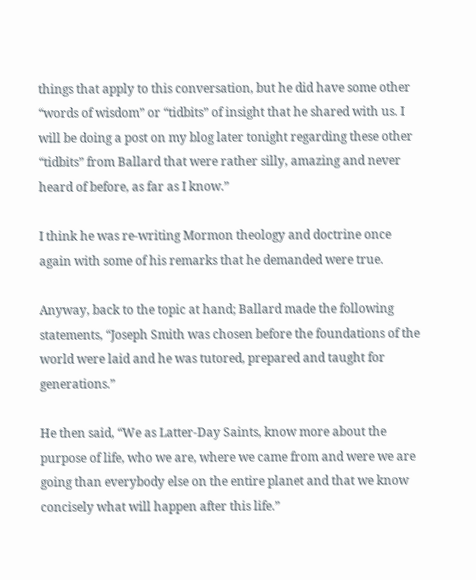things that apply to this conversation, but he did have some other “words of wisdom” or “tidbits” of insight that he shared with us. I will be doing a post on my blog later tonight regarding these other “tidbits” from Ballard that were rather silly, amazing and never heard of before, as far as I know.”

I think he was re-writing Mormon theology and doctrine once again with some of his remarks that he demanded were true.

Anyway, back to the topic at hand; Ballard made the following statements, “Joseph Smith was chosen before the foundations of the world were laid and he was tutored, prepared and taught for generations.”

He then said, “We as Latter-Day Saints, know more about the purpose of life, who we are, where we came from and were we are going than everybody else on the entire planet and that we know concisely what will happen after this life.”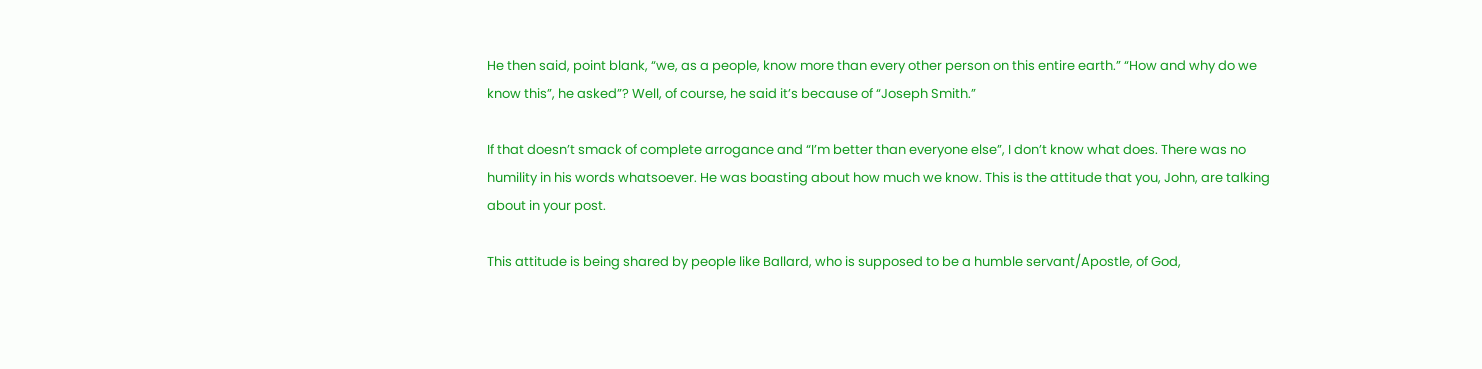He then said, point blank, “we, as a people, know more than every other person on this entire earth.” “How and why do we know this”, he asked”? Well, of course, he said it’s because of “Joseph Smith.”

If that doesn’t smack of complete arrogance and “I’m better than everyone else”, I don’t know what does. There was no humility in his words whatsoever. He was boasting about how much we know. This is the attitude that you, John, are talking about in your post.

This attitude is being shared by people like Ballard, who is supposed to be a humble servant/Apostle, of God,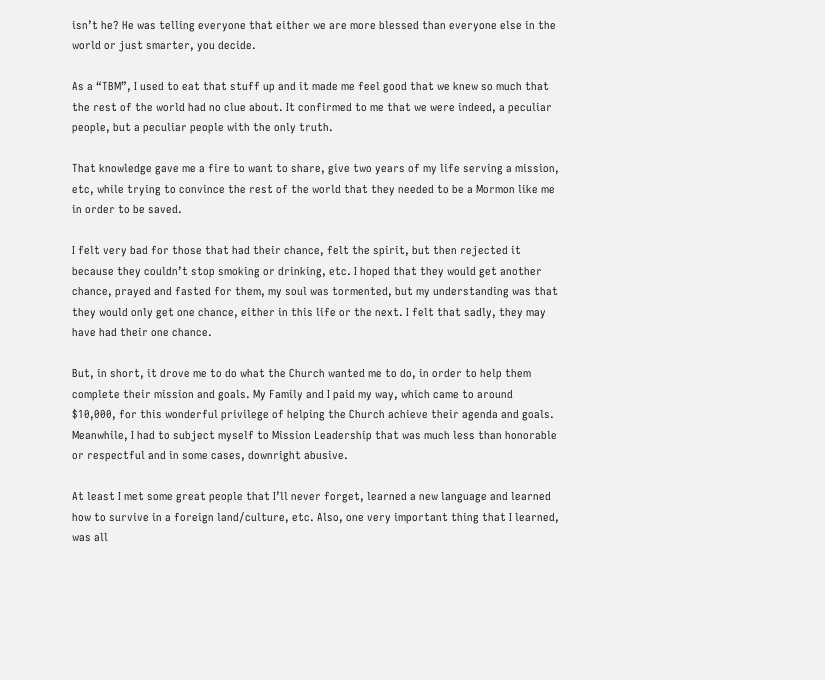isn’t he? He was telling everyone that either we are more blessed than everyone else in the world or just smarter, you decide.

As a “TBM”, I used to eat that stuff up and it made me feel good that we knew so much that the rest of the world had no clue about. It confirmed to me that we were indeed, a peculiar people, but a peculiar people with the only truth.

That knowledge gave me a fire to want to share, give two years of my life serving a mission, etc, while trying to convince the rest of the world that they needed to be a Mormon like me in order to be saved.

I felt very bad for those that had their chance, felt the spirit, but then rejected it because they couldn’t stop smoking or drinking, etc. I hoped that they would get another chance, prayed and fasted for them, my soul was tormented, but my understanding was that they would only get one chance, either in this life or the next. I felt that sadly, they may have had their one chance.

But, in short, it drove me to do what the Church wanted me to do, in order to help them complete their mission and goals. My Family and I paid my way, which came to around $10,000, for this wonderful privilege of helping the Church achieve their agenda and goals. Meanwhile, I had to subject myself to Mission Leadership that was much less than honorable or respectful and in some cases, downright abusive.

At least I met some great people that I’ll never forget, learned a new language and learned how to survive in a foreign land/culture, etc. Also, one very important thing that I learned, was all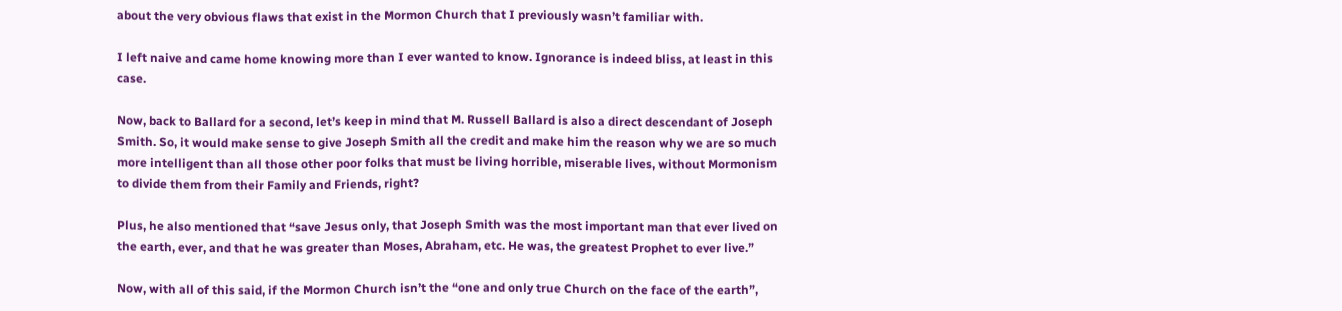about the very obvious flaws that exist in the Mormon Church that I previously wasn’t familiar with.

I left naive and came home knowing more than I ever wanted to know. Ignorance is indeed bliss, at least in this case.

Now, back to Ballard for a second, let’s keep in mind that M. Russell Ballard is also a direct descendant of Joseph Smith. So, it would make sense to give Joseph Smith all the credit and make him the reason why we are so much more intelligent than all those other poor folks that must be living horrible, miserable lives, without Mormonism to divide them from their Family and Friends, right?

Plus, he also mentioned that “save Jesus only, that Joseph Smith was the most important man that ever lived on the earth, ever, and that he was greater than Moses, Abraham, etc. He was, the greatest Prophet to ever live.”

Now, with all of this said, if the Mormon Church isn’t the “one and only true Church on the face of the earth”,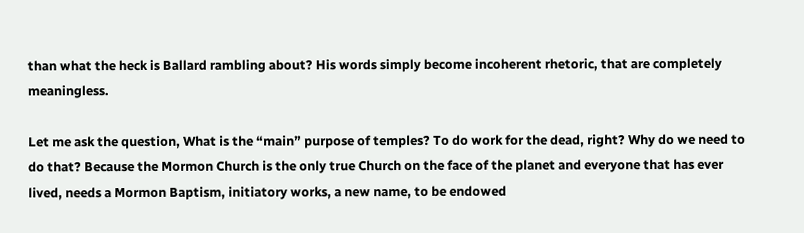than what the heck is Ballard rambling about? His words simply become incoherent rhetoric, that are completely meaningless.

Let me ask the question, What is the “main” purpose of temples? To do work for the dead, right? Why do we need to do that? Because the Mormon Church is the only true Church on the face of the planet and everyone that has ever lived, needs a Mormon Baptism, initiatory works, a new name, to be endowed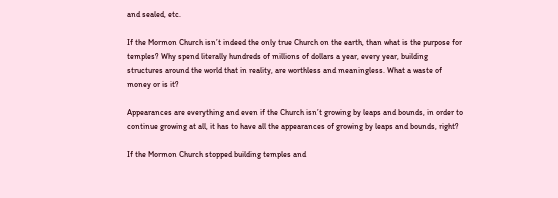and sealed, etc.

If the Mormon Church isn’t indeed the only true Church on the earth, than what is the purpose for temples? Why spend literally hundreds of millions of dollars a year, every year, building structures around the world that in reality, are worthless and meaningless. What a waste of money or is it?

Appearances are everything and even if the Church isn’t growing by leaps and bounds, in order to continue growing at all, it has to have all the appearances of growing by leaps and bounds, right?

If the Mormon Church stopped building temples and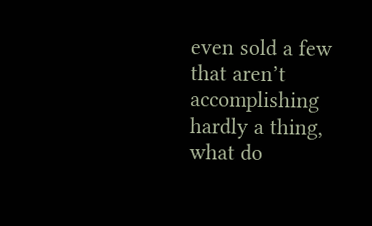even sold a few that aren’t accomplishing hardly a thing, what do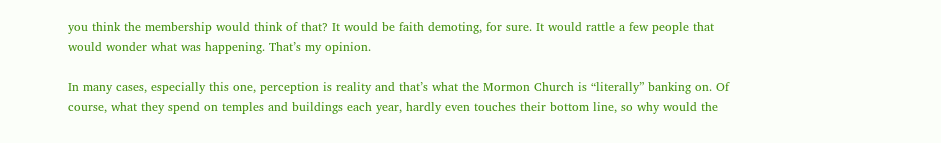you think the membership would think of that? It would be faith demoting, for sure. It would rattle a few people that would wonder what was happening. That’s my opinion.

In many cases, especially this one, perception is reality and that’s what the Mormon Church is “literally” banking on. Of course, what they spend on temples and buildings each year, hardly even touches their bottom line, so why would the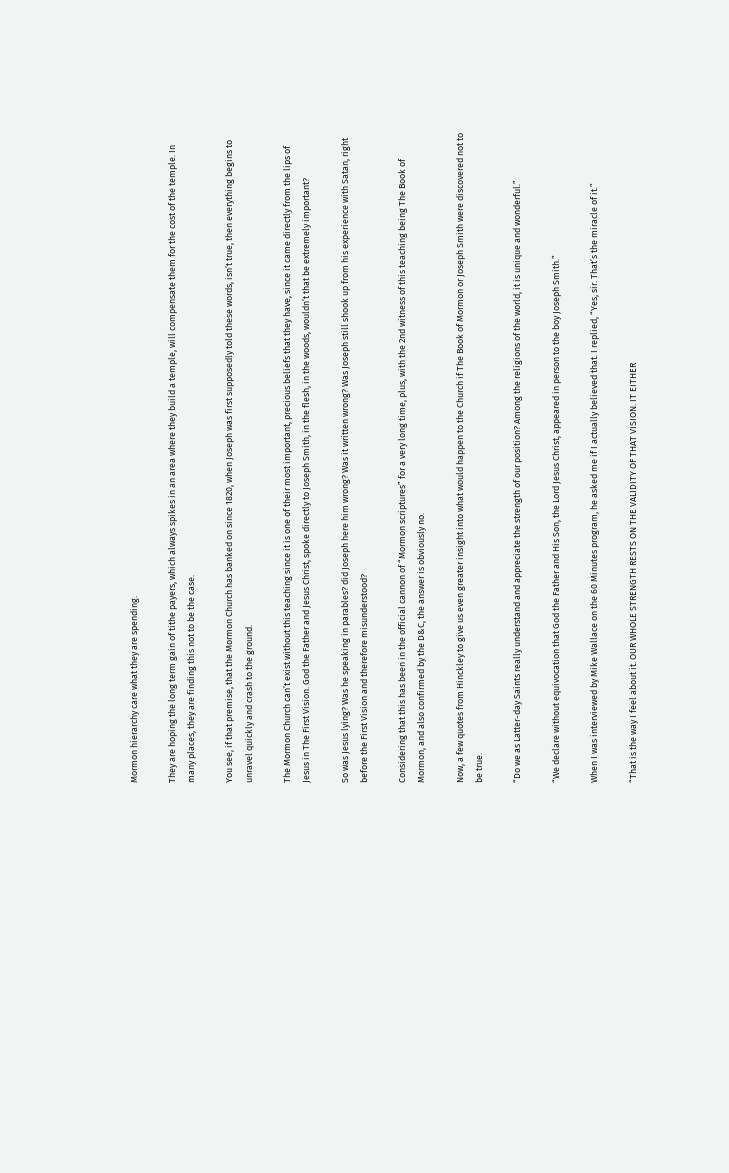Mormon hierarchy care what they are spending.

They are hoping the long term gain of tithe payers, which always spikes in an area where they build a temple, will compensate them for the cost of the temple. In many places, they are finding this not to be the case.

You see, if that premise, that the Mormon Church has banked on since 1820, when Joseph was first supposedly told these words, isn’t true, then everything begins to unravel quickly and crash to the ground.

The Mormon Church can’t exist without this teaching since it is one of their most important, precious beliefs that they have, since it came directly from the lips of Jesus in The First Vision. God the Father and Jesus Christ, spoke directly to Joseph Smith, in the flesh, in the woods, wouldn’t that be extremely important?

So was Jesus lying? Was he speaking in parables? did Joseph here him wrong? Was it written wrong? Was Joseph still shook up from his experience with Satan, right before the First Vision and therefore misunderstood?

Considering that this has been in the official cannon of “Mormon scriptures” for a very long time, plus, with the 2nd witness of this teaching being The Book of Mormon, and also confirmed by the D&C, the answer is obviously no.

Now, a few quotes from Hinckley to give us even greater insight into what would happen to the Church if The Book of Mormon or Joseph Smith were discovered not to be true.

“Do we as Latter-day Saints really understand and appreciate the strength of our position? Among the religions of the world, it is unique and wonderful.”

“We declare without equivocation that God the Father and His Son, the Lord Jesus Christ, appeared in person to the boy Joseph Smith.”

When I was interviewed by Mike Wallace on the 60 Minutes program, he asked me if I actually believed that. I replied, “Yes, sir. That’s the miracle of it.”

“That is the way I feel about it. OUR WHOLE STRENGTH RESTS ON THE VALIDITY OF THAT VISION. IT EITHER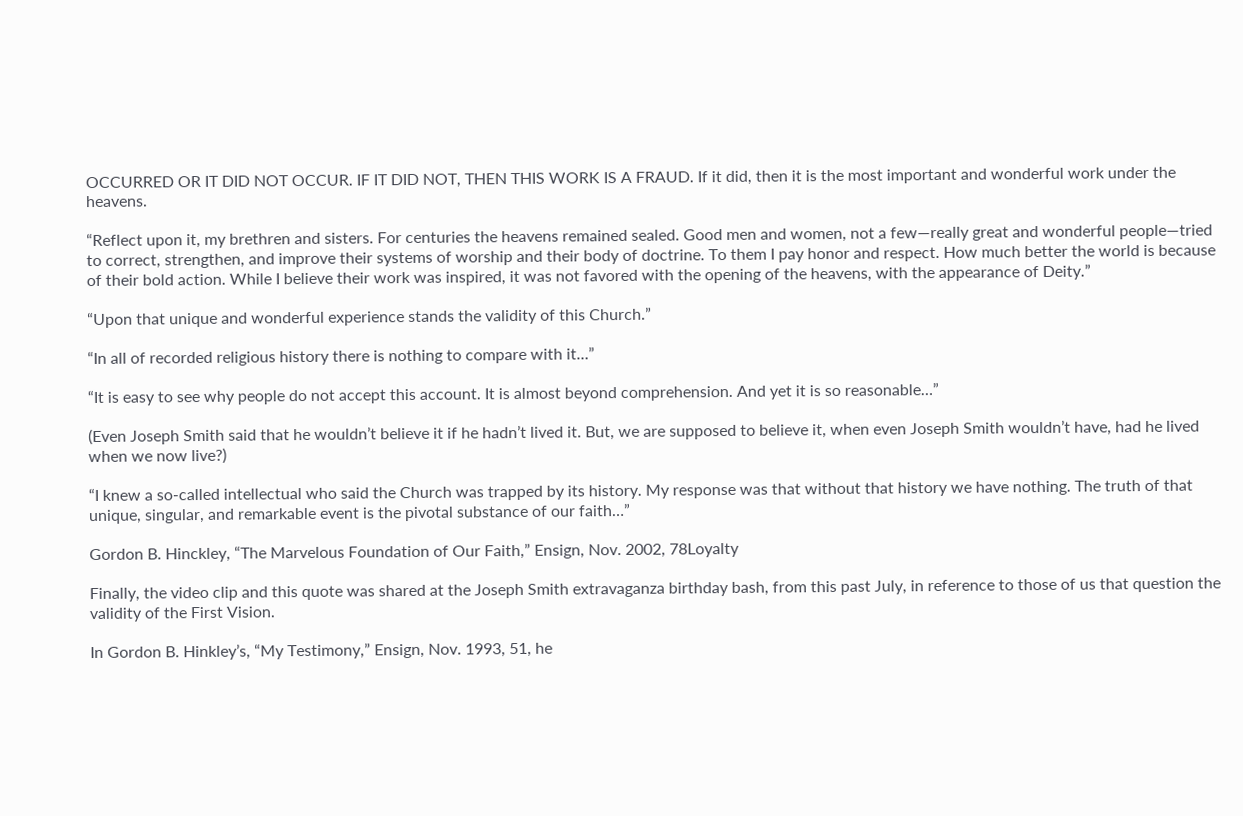OCCURRED OR IT DID NOT OCCUR. IF IT DID NOT, THEN THIS WORK IS A FRAUD. If it did, then it is the most important and wonderful work under the heavens.

“Reflect upon it, my brethren and sisters. For centuries the heavens remained sealed. Good men and women, not a few—really great and wonderful people—tried to correct, strengthen, and improve their systems of worship and their body of doctrine. To them I pay honor and respect. How much better the world is because of their bold action. While I believe their work was inspired, it was not favored with the opening of the heavens, with the appearance of Deity.”

“Upon that unique and wonderful experience stands the validity of this Church.”

“In all of recorded religious history there is nothing to compare with it…”

“It is easy to see why people do not accept this account. It is almost beyond comprehension. And yet it is so reasonable…”

(Even Joseph Smith said that he wouldn’t believe it if he hadn’t lived it. But, we are supposed to believe it, when even Joseph Smith wouldn’t have, had he lived when we now live?)

“I knew a so-called intellectual who said the Church was trapped by its history. My response was that without that history we have nothing. The truth of that unique, singular, and remarkable event is the pivotal substance of our faith…”

Gordon B. Hinckley, “The Marvelous Foundation of Our Faith,” Ensign, Nov. 2002, 78Loyalty

Finally, the video clip and this quote was shared at the Joseph Smith extravaganza birthday bash, from this past July, in reference to those of us that question the validity of the First Vision.

In Gordon B. Hinkley’s, “My Testimony,” Ensign, Nov. 1993, 51, he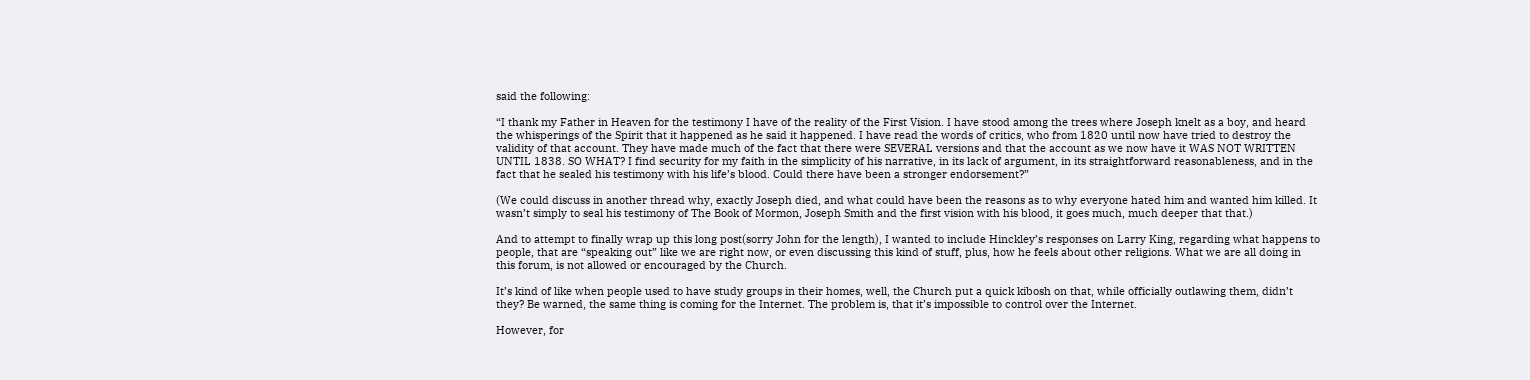said the following:

“I thank my Father in Heaven for the testimony I have of the reality of the First Vision. I have stood among the trees where Joseph knelt as a boy, and heard the whisperings of the Spirit that it happened as he said it happened. I have read the words of critics, who from 1820 until now have tried to destroy the validity of that account. They have made much of the fact that there were SEVERAL versions and that the account as we now have it WAS NOT WRITTEN UNTIL 1838. SO WHAT? I find security for my faith in the simplicity of his narrative, in its lack of argument, in its straightforward reasonableness, and in the fact that he sealed his testimony with his life’s blood. Could there have been a stronger endorsement?”

(We could discuss in another thread why, exactly Joseph died, and what could have been the reasons as to why everyone hated him and wanted him killed. It wasn’t simply to seal his testimony of The Book of Mormon, Joseph Smith and the first vision with his blood, it goes much, much deeper that that.)

And to attempt to finally wrap up this long post(sorry John for the length), I wanted to include Hinckley’s responses on Larry King, regarding what happens to people, that are “speaking out” like we are right now, or even discussing this kind of stuff, plus, how he feels about other religions. What we are all doing in this forum, is not allowed or encouraged by the Church.

It’s kind of like when people used to have study groups in their homes, well, the Church put a quick kibosh on that, while officially outlawing them, didn’t they? Be warned, the same thing is coming for the Internet. The problem is, that it’s impossible to control over the Internet.

However, for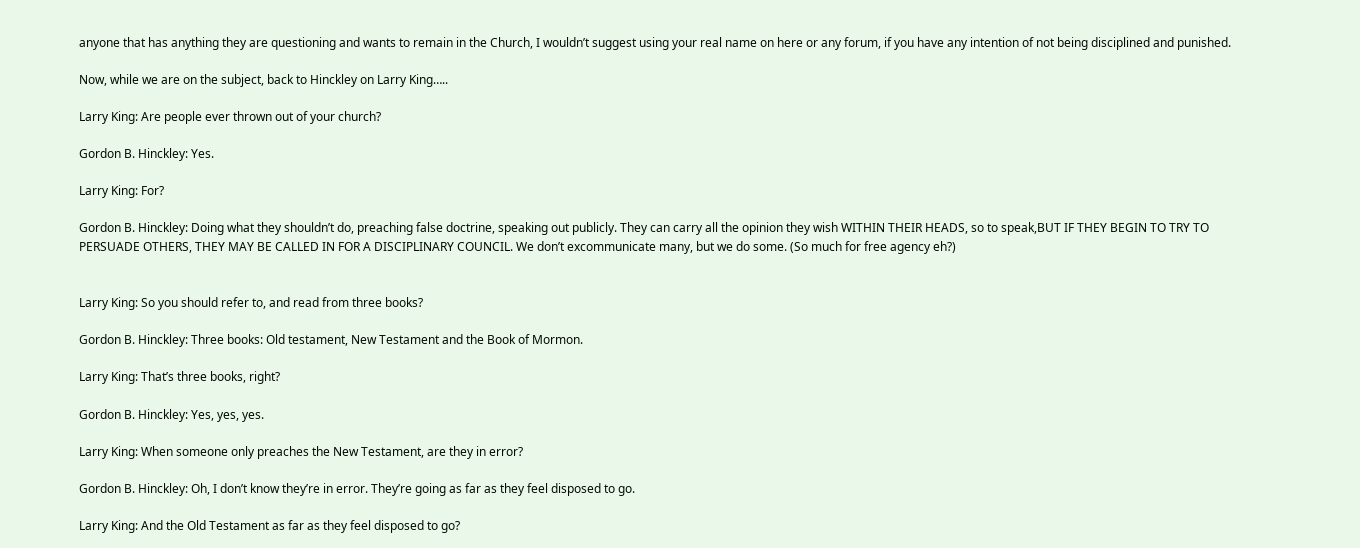anyone that has anything they are questioning and wants to remain in the Church, I wouldn’t suggest using your real name on here or any forum, if you have any intention of not being disciplined and punished.

Now, while we are on the subject, back to Hinckley on Larry King…..

Larry King: Are people ever thrown out of your church?

Gordon B. Hinckley: Yes.

Larry King: For?

Gordon B. Hinckley: Doing what they shouldn’t do, preaching false doctrine, speaking out publicly. They can carry all the opinion they wish WITHIN THEIR HEADS, so to speak,BUT IF THEY BEGIN TO TRY TO PERSUADE OTHERS, THEY MAY BE CALLED IN FOR A DISCIPLINARY COUNCIL. We don’t excommunicate many, but we do some. (So much for free agency eh?)


Larry King: So you should refer to, and read from three books?

Gordon B. Hinckley: Three books: Old testament, New Testament and the Book of Mormon.

Larry King: That’s three books, right?

Gordon B. Hinckley: Yes, yes, yes.

Larry King: When someone only preaches the New Testament, are they in error?

Gordon B. Hinckley: Oh, I don’t know they’re in error. They’re going as far as they feel disposed to go.

Larry King: And the Old Testament as far as they feel disposed to go?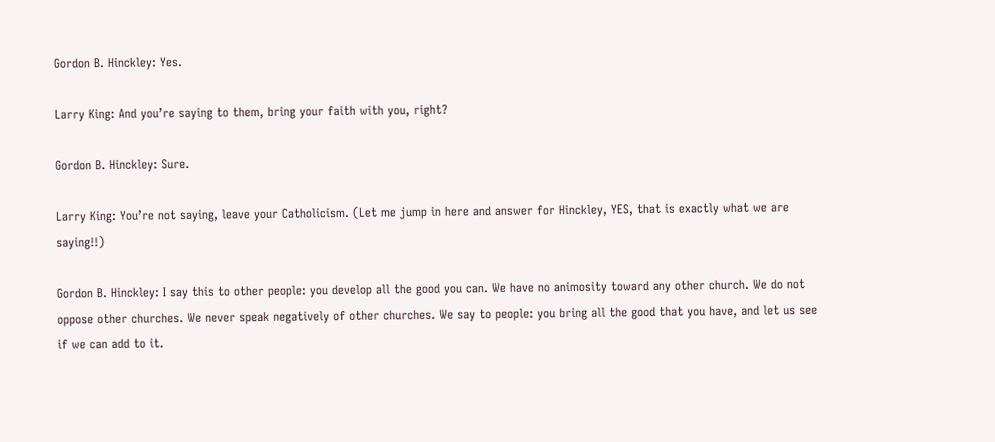Gordon B. Hinckley: Yes.

Larry King: And you’re saying to them, bring your faith with you, right?

Gordon B. Hinckley: Sure.

Larry King: You’re not saying, leave your Catholicism. (Let me jump in here and answer for Hinckley, YES, that is exactly what we are saying!!)

Gordon B. Hinckley: I say this to other people: you develop all the good you can. We have no animosity toward any other church. We do not oppose other churches. We never speak negatively of other churches. We say to people: you bring all the good that you have, and let us see if we can add to it.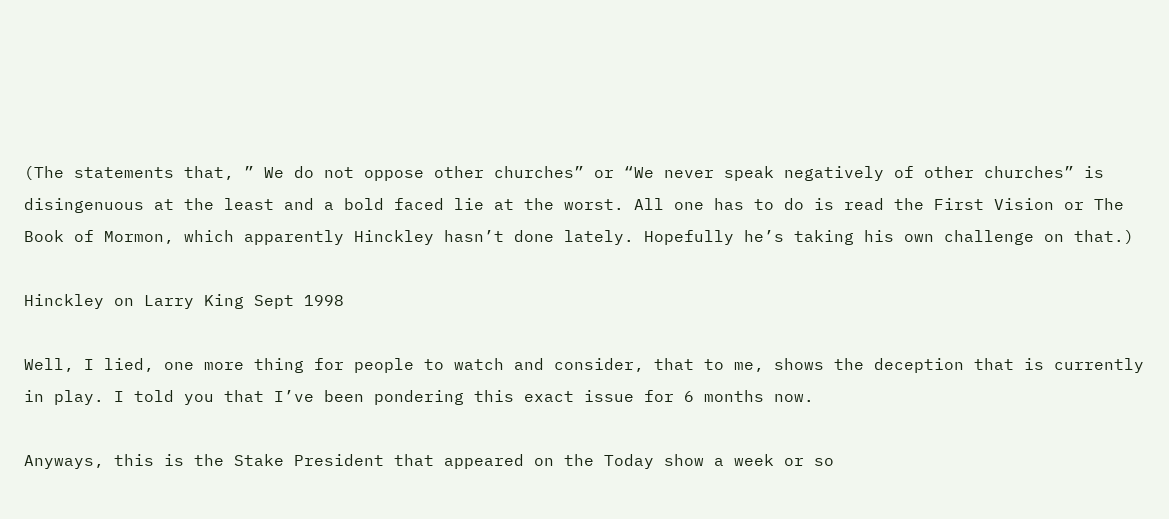(The statements that, ” We do not oppose other churches” or “We never speak negatively of other churches” is disingenuous at the least and a bold faced lie at the worst. All one has to do is read the First Vision or The Book of Mormon, which apparently Hinckley hasn’t done lately. Hopefully he’s taking his own challenge on that.)

Hinckley on Larry King Sept 1998

Well, I lied, one more thing for people to watch and consider, that to me, shows the deception that is currently in play. I told you that I’ve been pondering this exact issue for 6 months now.

Anyways, this is the Stake President that appeared on the Today show a week or so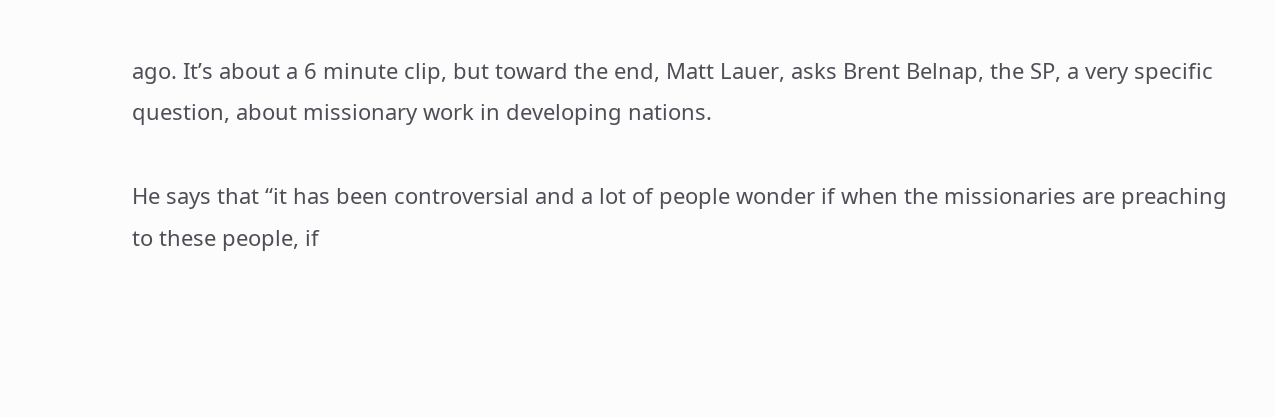ago. It’s about a 6 minute clip, but toward the end, Matt Lauer, asks Brent Belnap, the SP, a very specific question, about missionary work in developing nations.

He says that “it has been controversial and a lot of people wonder if when the missionaries are preaching to these people, if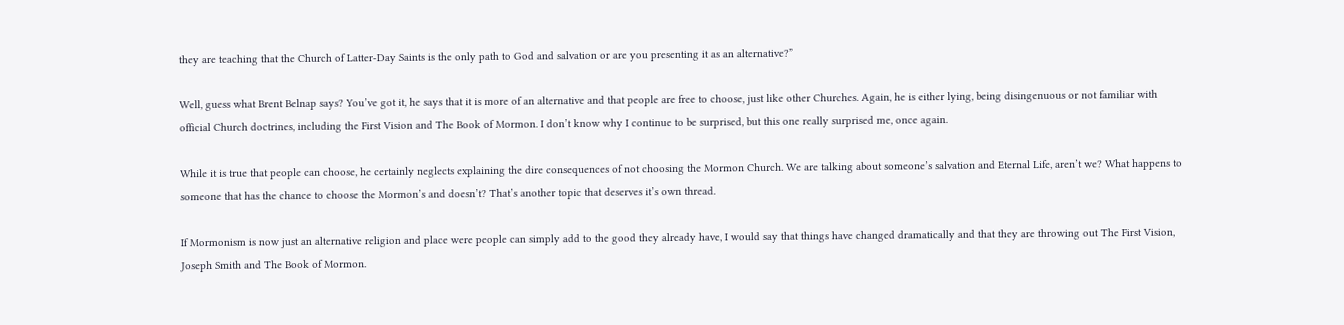they are teaching that the Church of Latter-Day Saints is the only path to God and salvation or are you presenting it as an alternative?”

Well, guess what Brent Belnap says? You’ve got it, he says that it is more of an alternative and that people are free to choose, just like other Churches. Again, he is either lying, being disingenuous or not familiar with official Church doctrines, including the First Vision and The Book of Mormon. I don’t know why I continue to be surprised, but this one really surprised me, once again.

While it is true that people can choose, he certainly neglects explaining the dire consequences of not choosing the Mormon Church. We are talking about someone’s salvation and Eternal Life, aren’t we? What happens to someone that has the chance to choose the Mormon’s and doesn’t? That’s another topic that deserves it’s own thread.

If Mormonism is now just an alternative religion and place were people can simply add to the good they already have, I would say that things have changed dramatically and that they are throwing out The First Vision, Joseph Smith and The Book of Mormon.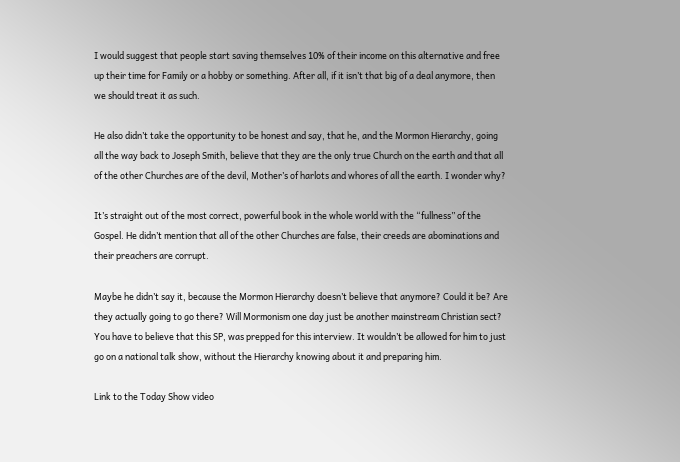I would suggest that people start saving themselves 10% of their income on this alternative and free up their time for Family or a hobby or something. After all, if it isn’t that big of a deal anymore, then we should treat it as such.

He also didn’t take the opportunity to be honest and say, that he, and the Mormon Hierarchy, going all the way back to Joseph Smith, believe that they are the only true Church on the earth and that all of the other Churches are of the devil, Mother’s of harlots and whores of all the earth. I wonder why?

It’s straight out of the most correct, powerful book in the whole world with the “fullness” of the Gospel. He didn’t mention that all of the other Churches are false, their creeds are abominations and their preachers are corrupt.

Maybe he didn’t say it, because the Mormon Hierarchy doesn’t believe that anymore? Could it be? Are they actually going to go there? Will Mormonism one day just be another mainstream Christian sect? You have to believe that this SP, was prepped for this interview. It wouldn’t be allowed for him to just go on a national talk show, without the Hierarchy knowing about it and preparing him.

Link to the Today Show video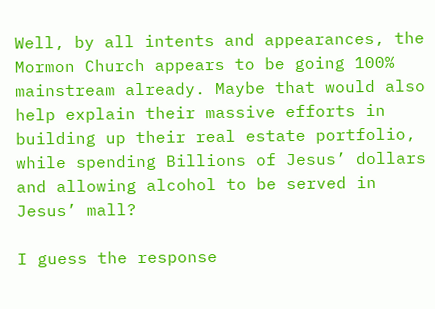Well, by all intents and appearances, the Mormon Church appears to be going 100% mainstream already. Maybe that would also help explain their massive efforts in building up their real estate portfolio, while spending Billions of Jesus’ dollars and allowing alcohol to be served in Jesus’ mall?

I guess the response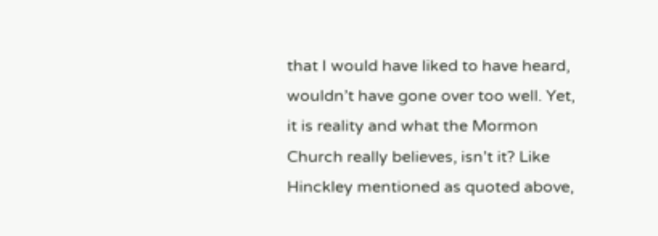that I would have liked to have heard, wouldn’t have gone over too well. Yet, it is reality and what the Mormon Church really believes, isn’t it? Like Hinckley mentioned as quoted above,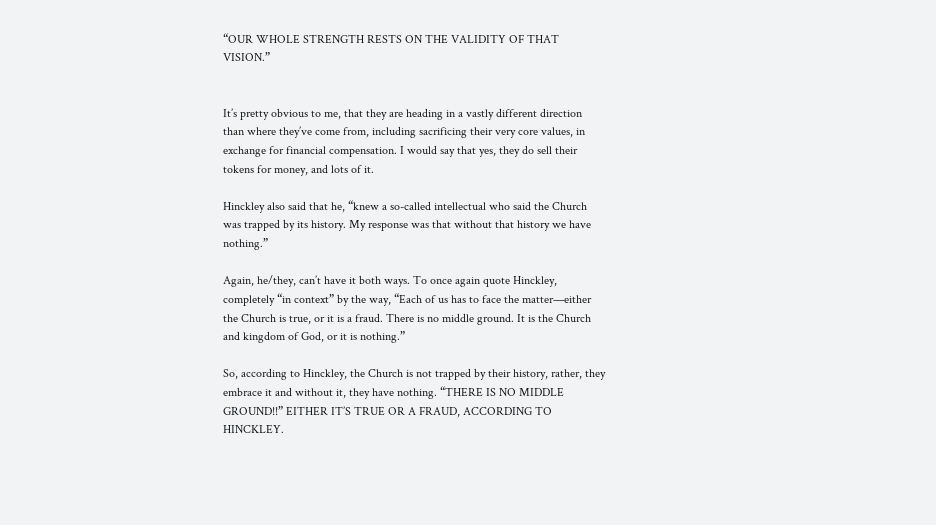“OUR WHOLE STRENGTH RESTS ON THE VALIDITY OF THAT VISION.”


It’s pretty obvious to me, that they are heading in a vastly different direction than where they’ve come from, including sacrificing their very core values, in exchange for financial compensation. I would say that yes, they do sell their tokens for money, and lots of it.

Hinckley also said that he, “knew a so-called intellectual who said the Church was trapped by its history. My response was that without that history we have nothing.”

Again, he/they, can’t have it both ways. To once again quote Hinckley, completely “in context” by the way, “Each of us has to face the matter—either the Church is true, or it is a fraud. There is no middle ground. It is the Church and kingdom of God, or it is nothing.”

So, according to Hinckley, the Church is not trapped by their history, rather, they embrace it and without it, they have nothing. “THERE IS NO MIDDLE GROUND!!” EITHER IT’S TRUE OR A FRAUD, ACCORDING TO HINCKLEY.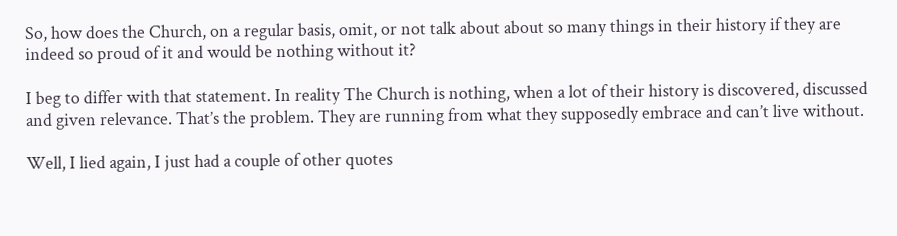So, how does the Church, on a regular basis, omit, or not talk about about so many things in their history if they are indeed so proud of it and would be nothing without it?

I beg to differ with that statement. In reality The Church is nothing, when a lot of their history is discovered, discussed and given relevance. That’s the problem. They are running from what they supposedly embrace and can’t live without.

Well, I lied again, I just had a couple of other quotes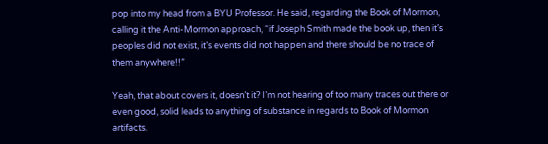pop into my head from a BYU Professor. He said, regarding the Book of Mormon, calling it the Anti-Mormon approach, “if Joseph Smith made the book up, then it’s peoples did not exist, it’s events did not happen and there should be no trace of them anywhere!!”

Yeah, that about covers it, doesn’t it? I’m not hearing of too many traces out there or even good, solid leads to anything of substance in regards to Book of Mormon artifacts.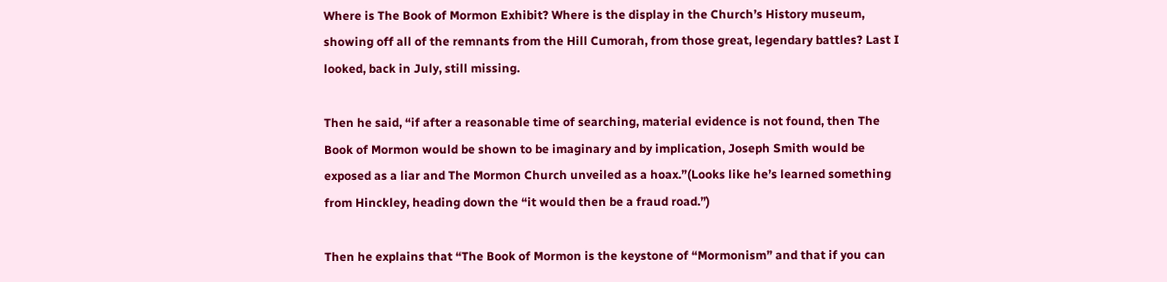Where is The Book of Mormon Exhibit? Where is the display in the Church’s History museum, showing off all of the remnants from the Hill Cumorah, from those great, legendary battles? Last I looked, back in July, still missing.

Then he said, “if after a reasonable time of searching, material evidence is not found, then The Book of Mormon would be shown to be imaginary and by implication, Joseph Smith would be exposed as a liar and The Mormon Church unveiled as a hoax.”(Looks like he’s learned something from Hinckley, heading down the “it would then be a fraud road.”)

Then he explains that “The Book of Mormon is the keystone of “Mormonism” and that if you can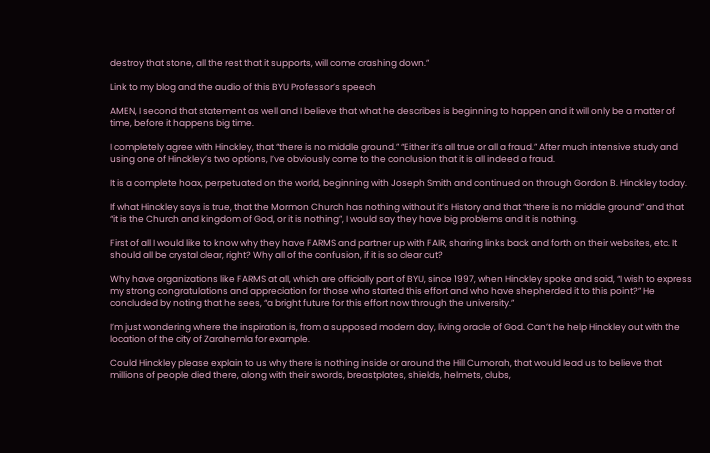destroy that stone, all the rest that it supports, will come crashing down.”

Link to my blog and the audio of this BYU Professor’s speech

AMEN, I second that statement as well and I believe that what he describes is beginning to happen and it will only be a matter of time, before it happens big time.

I completely agree with Hinckley, that “there is no middle ground.” “Either it’s all true or all a fraud.” After much intensive study and using one of Hinckley’s two options, I’ve obviously come to the conclusion that it is all indeed a fraud.

It is a complete hoax, perpetuated on the world, beginning with Joseph Smith and continued on through Gordon B. Hinckley today.

If what Hinckley says is true, that the Mormon Church has nothing without it’s History and that “there is no middle ground” and that “it is the Church and kingdom of God, or it is nothing”, I would say they have big problems and it is nothing.

First of all I would like to know why they have FARMS and partner up with FAIR, sharing links back and forth on their websites, etc. It should all be crystal clear, right? Why all of the confusion, if it is so clear cut?

Why have organizations like FARMS at all, which are officially part of BYU, since 1997, when Hinckley spoke and said, “I wish to express my strong congratulations and appreciation for those who started this effort and who have shepherded it to this point?” He concluded by noting that he sees, “a bright future for this effort now through the university.”

I’m just wondering where the inspiration is, from a supposed modern day, living oracle of God. Can’t he help Hinckley out with the location of the city of Zarahemla for example.

Could Hinckley please explain to us why there is nothing inside or around the Hill Cumorah, that would lead us to believe that millions of people died there, along with their swords, breastplates, shields, helmets, clubs,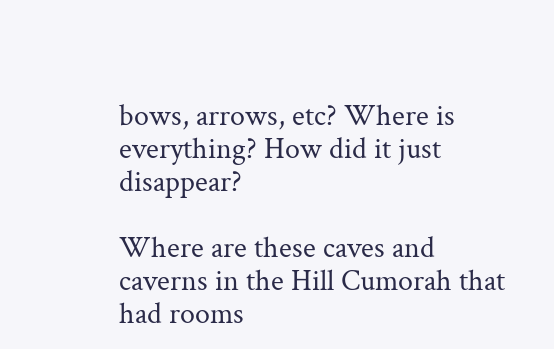bows, arrows, etc? Where is everything? How did it just disappear?

Where are these caves and caverns in the Hill Cumorah that had rooms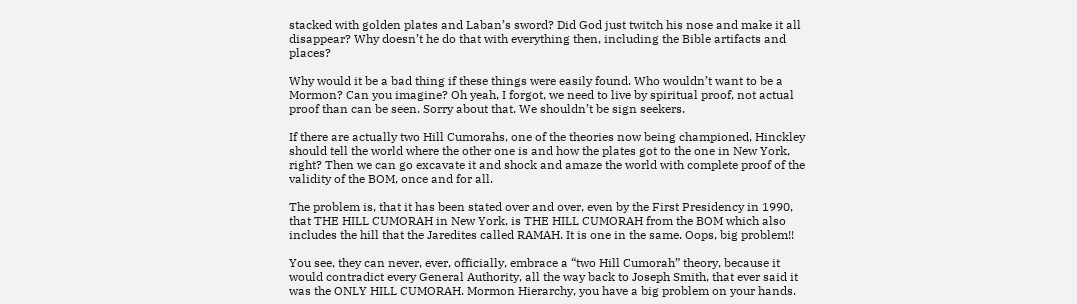stacked with golden plates and Laban’s sword? Did God just twitch his nose and make it all disappear? Why doesn’t he do that with everything then, including the Bible artifacts and places?

Why would it be a bad thing if these things were easily found. Who wouldn’t want to be a Mormon? Can you imagine? Oh yeah, I forgot, we need to live by spiritual proof, not actual proof than can be seen. Sorry about that. We shouldn’t be sign seekers.

If there are actually two Hill Cumorahs, one of the theories now being championed, Hinckley should tell the world where the other one is and how the plates got to the one in New York, right? Then we can go excavate it and shock and amaze the world with complete proof of the validity of the BOM, once and for all.

The problem is, that it has been stated over and over, even by the First Presidency in 1990, that THE HILL CUMORAH in New York, is THE HILL CUMORAH from the BOM which also includes the hill that the Jaredites called RAMAH. It is one in the same. Oops, big problem!!

You see, they can never, ever, officially, embrace a “two Hill Cumorah” theory, because it would contradict every General Authority, all the way back to Joseph Smith, that ever said it was the ONLY HILL CUMORAH. Mormon Hierarchy, you have a big problem on your hands.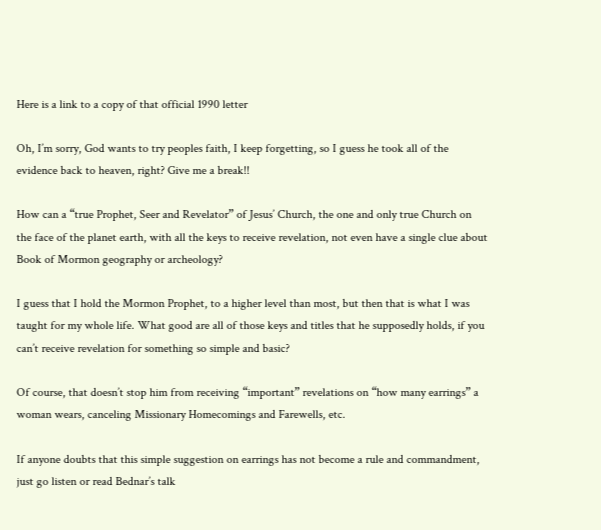Here is a link to a copy of that official 1990 letter

Oh, I’m sorry, God wants to try peoples faith, I keep forgetting, so I guess he took all of the evidence back to heaven, right? Give me a break!!

How can a “true Prophet, Seer and Revelator” of Jesus’ Church, the one and only true Church on the face of the planet earth, with all the keys to receive revelation, not even have a single clue about Book of Mormon geography or archeology?

I guess that I hold the Mormon Prophet, to a higher level than most, but then that is what I was taught for my whole life. What good are all of those keys and titles that he supposedly holds, if you can’t receive revelation for something so simple and basic?

Of course, that doesn’t stop him from receiving “important” revelations on “how many earrings” a woman wears, canceling Missionary Homecomings and Farewells, etc.

If anyone doubts that this simple suggestion on earrings has not become a rule and commandment, just go listen or read Bednar’s talk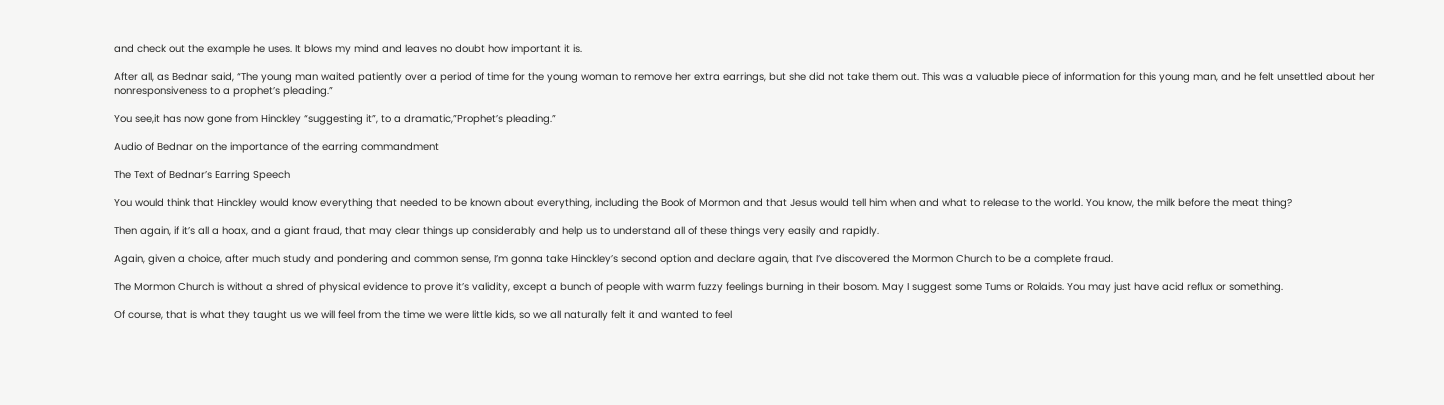and check out the example he uses. It blows my mind and leaves no doubt how important it is.

After all, as Bednar said, “The young man waited patiently over a period of time for the young woman to remove her extra earrings, but she did not take them out. This was a valuable piece of information for this young man, and he felt unsettled about her nonresponsiveness to a prophet’s pleading.”

You see,it has now gone from Hinckley “suggesting it”, to a dramatic,”Prophet’s pleading.”

Audio of Bednar on the importance of the earring commandment

The Text of Bednar’s Earring Speech

You would think that Hinckley would know everything that needed to be known about everything, including the Book of Mormon and that Jesus would tell him when and what to release to the world. You know, the milk before the meat thing?

Then again, if it’s all a hoax, and a giant fraud, that may clear things up considerably and help us to understand all of these things very easily and rapidly.

Again, given a choice, after much study and pondering and common sense, I’m gonna take Hinckley’s second option and declare again, that I’ve discovered the Mormon Church to be a complete fraud.

The Mormon Church is without a shred of physical evidence to prove it’s validity, except a bunch of people with warm fuzzy feelings burning in their bosom. May I suggest some Tums or Rolaids. You may just have acid reflux or something.

Of course, that is what they taught us we will feel from the time we were little kids, so we all naturally felt it and wanted to feel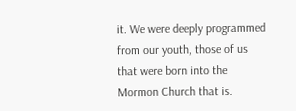it. We were deeply programmed from our youth, those of us that were born into the Mormon Church that is.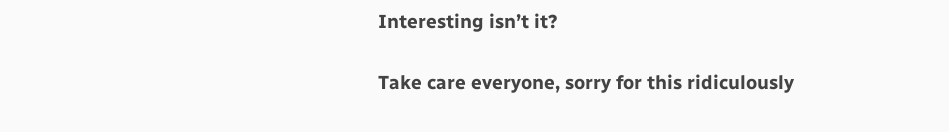Interesting isn’t it?

Take care everyone, sorry for this ridiculously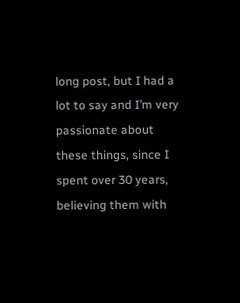long post, but I had a lot to say and I’m very passionate about these things, since I spent over 30 years, believing them with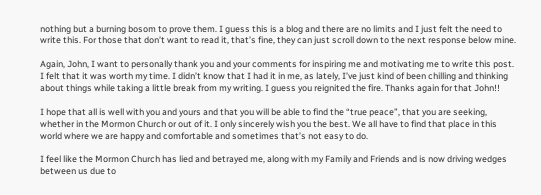nothing but a burning bosom to prove them. I guess this is a blog and there are no limits and I just felt the need to write this. For those that don’t want to read it, that’s fine, they can just scroll down to the next response below mine.

Again, John, I want to personally thank you and your comments for inspiring me and motivating me to write this post. I felt that it was worth my time. I didn’t know that I had it in me, as lately, I’ve just kind of been chilling and thinking about things while taking a little break from my writing. I guess you reignited the fire. Thanks again for that John!!

I hope that all is well with you and yours and that you will be able to find the “true peace”, that you are seeking, whether in the Mormon Church or out of it. I only sincerely wish you the best. We all have to find that place in this world where we are happy and comfortable and sometimes that’s not easy to do.

I feel like the Mormon Church has lied and betrayed me, along with my Family and Friends and is now driving wedges between us due to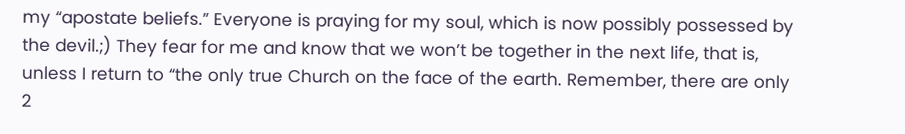my “apostate beliefs.” Everyone is praying for my soul, which is now possibly possessed by the devil.;) They fear for me and know that we won’t be together in the next life, that is, unless I return to “the only true Church on the face of the earth. Remember, there are only 2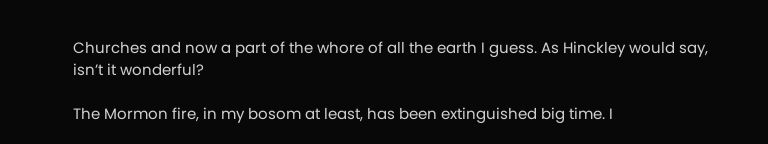Churches and now a part of the whore of all the earth I guess. As Hinckley would say, isn’t it wonderful?

The Mormon fire, in my bosom at least, has been extinguished big time. I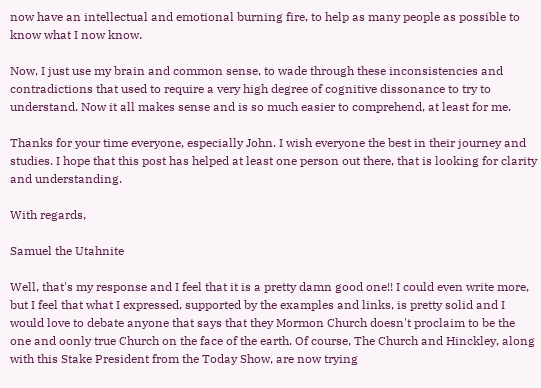now have an intellectual and emotional burning fire, to help as many people as possible to know what I now know.

Now, I just use my brain and common sense, to wade through these inconsistencies and contradictions that used to require a very high degree of cognitive dissonance to try to understand. Now it all makes sense and is so much easier to comprehend, at least for me.

Thanks for your time everyone, especially John. I wish everyone the best in their journey and studies. I hope that this post has helped at least one person out there, that is looking for clarity and understanding.

With regards,

Samuel the Utahnite

Well, that's my response and I feel that it is a pretty damn good one!! I could even write more, but I feel that what I expressed, supported by the examples and links, is pretty solid and I would love to debate anyone that says that they Mormon Church doesn't proclaim to be the one and oonly true Church on the face of the earth. Of course, The Church and Hinckley, along with this Stake President from the Today Show, are now trying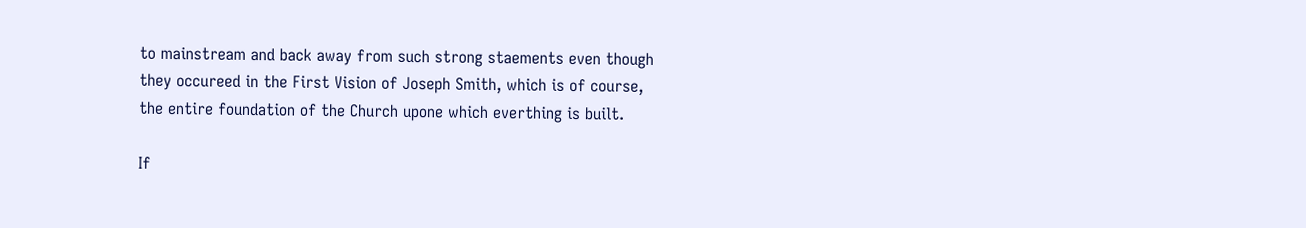to mainstream and back away from such strong staements even though they occureed in the First Vision of Joseph Smith, which is of course, the entire foundation of the Church upone which everthing is built.

If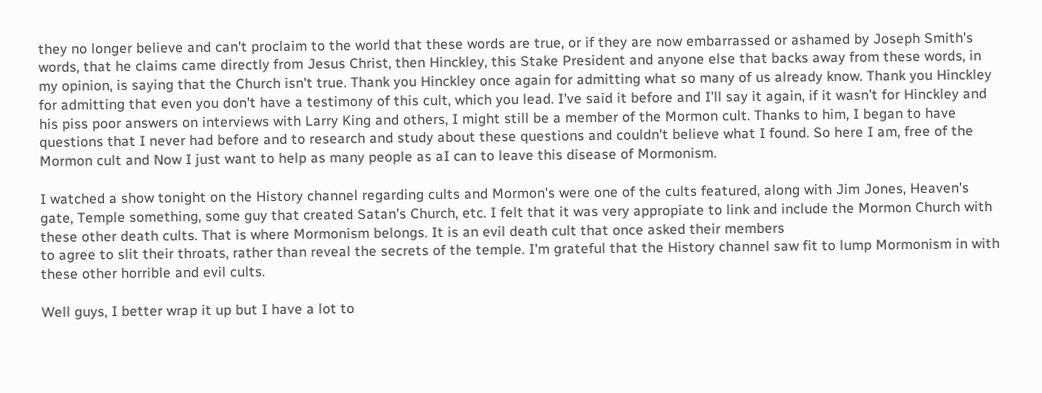they no longer believe and can't proclaim to the world that these words are true, or if they are now embarrassed or ashamed by Joseph Smith's words, that he claims came directly from Jesus Christ, then Hinckley, this Stake President and anyone else that backs away from these words, in my opinion, is saying that the Church isn't true. Thank you Hinckley once again for admitting what so many of us already know. Thank you Hinckley for admitting that even you don't have a testimony of this cult, which you lead. I've said it before and I'll say it again, if it wasn't for Hinckley and his piss poor answers on interviews with Larry King and others, I might still be a member of the Mormon cult. Thanks to him, I began to have questions that I never had before and to research and study about these questions and couldn't believe what I found. So here I am, free of the Mormon cult and Now I just want to help as many people as aI can to leave this disease of Mormonism.

I watched a show tonight on the History channel regarding cults and Mormon's were one of the cults featured, along with Jim Jones, Heaven's gate, Temple something, some guy that created Satan's Church, etc. I felt that it was very appropiate to link and include the Mormon Church with these other death cults. That is where Mormonism belongs. It is an evil death cult that once asked their members
to agree to slit their throats, rather than reveal the secrets of the temple. I'm grateful that the History channel saw fit to lump Mormonism in with these other horrible and evil cults.

Well guys, I better wrap it up but I have a lot to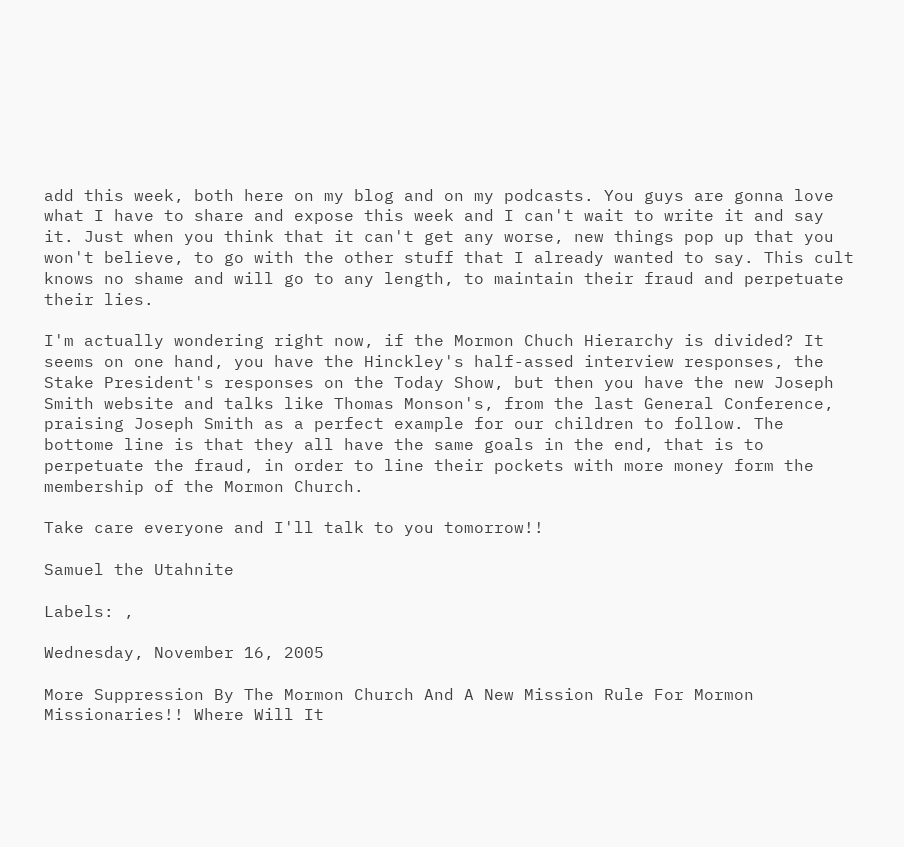add this week, both here on my blog and on my podcasts. You guys are gonna love what I have to share and expose this week and I can't wait to write it and say it. Just when you think that it can't get any worse, new things pop up that you won't believe, to go with the other stuff that I already wanted to say. This cult knows no shame and will go to any length, to maintain their fraud and perpetuate their lies.

I'm actually wondering right now, if the Mormon Chuch Hierarchy is divided? It seems on one hand, you have the Hinckley's half-assed interview responses, the Stake President's responses on the Today Show, but then you have the new Joseph Smith website and talks like Thomas Monson's, from the last General Conference, praising Joseph Smith as a perfect example for our children to follow. The bottome line is that they all have the same goals in the end, that is to perpetuate the fraud, in order to line their pockets with more money form the membership of the Mormon Church.

Take care everyone and I'll talk to you tomorrow!!

Samuel the Utahnite

Labels: ,

Wednesday, November 16, 2005

More Suppression By The Mormon Church And A New Mission Rule For Mormon Missionaries!! Where Will It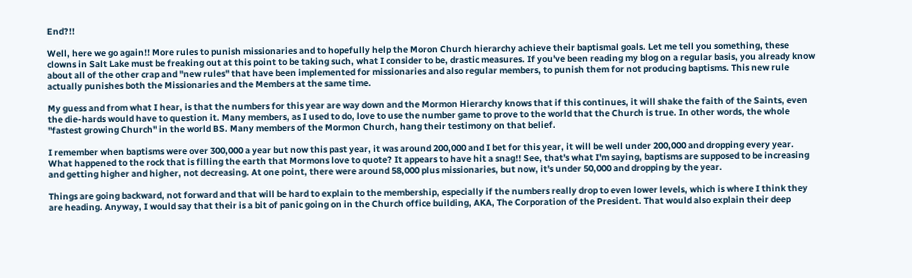End?!!

Well, here we go again!! More rules to punish missionaries and to hopefully help the Moron Church hierarchy achieve their baptismal goals. Let me tell you something, these clowns in Salt Lake must be freaking out at this point to be taking such, what I consider to be, drastic measures. If you've been reading my blog on a regular basis, you already know about all of the other crap and "new rules" that have been implemented for missionaries and also regular members, to punish them for not producing baptisms. This new rule actually punishes both the Missionaries and the Members at the same time.

My guess and from what I hear, is that the numbers for this year are way down and the Mormon Hierarchy knows that if this continues, it will shake the faith of the Saints, even the die-hards would have to question it. Many members, as I used to do, love to use the number game to prove to the world that the Church is true. In other words, the whole "fastest growing Church" in the world BS. Many members of the Mormon Church, hang their testimony on that belief.

I remember when baptisms were over 300,000 a year but now this past year, it was around 200,000 and I bet for this year, it will be well under 200,000 and dropping every year. What happened to the rock that is filling the earth that Mormons love to quote? It appears to have hit a snag!! See, that's what I'm saying, baptisms are supposed to be increasing and getting higher and higher, not decreasing. At one point, there were around 58,000 plus missionaries, but now, it's under 50,000 and dropping by the year.

Things are going backward, not forward and that will be hard to explain to the membership, especially if the numbers really drop to even lower levels, which is where I think they are heading. Anyway, I would say that their is a bit of panic going on in the Church office building, AKA, The Corporation of the President. That would also explain their deep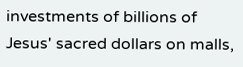investments of billions of Jesus' sacred dollars on malls,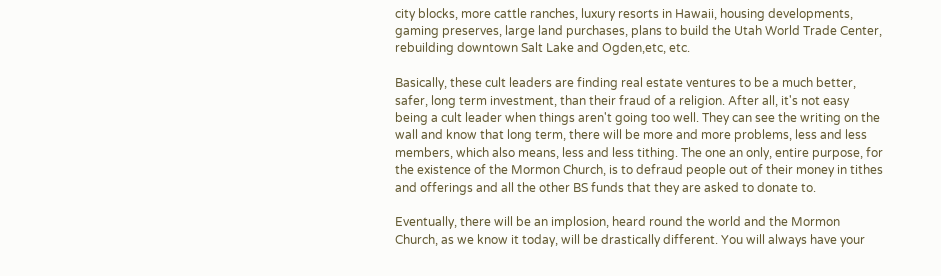city blocks, more cattle ranches, luxury resorts in Hawaii, housing developments, gaming preserves, large land purchases, plans to build the Utah World Trade Center, rebuilding downtown Salt Lake and Ogden,etc, etc.

Basically, these cult leaders are finding real estate ventures to be a much better, safer, long term investment, than their fraud of a religion. After all, it's not easy being a cult leader when things aren't going too well. They can see the writing on the wall and know that long term, there will be more and more problems, less and less members, which also means, less and less tithing. The one an only, entire purpose, for the existence of the Mormon Church, is to defraud people out of their money in tithes and offerings and all the other BS funds that they are asked to donate to.

Eventually, there will be an implosion, heard round the world and the Mormon Church, as we know it today, will be drastically different. You will always have your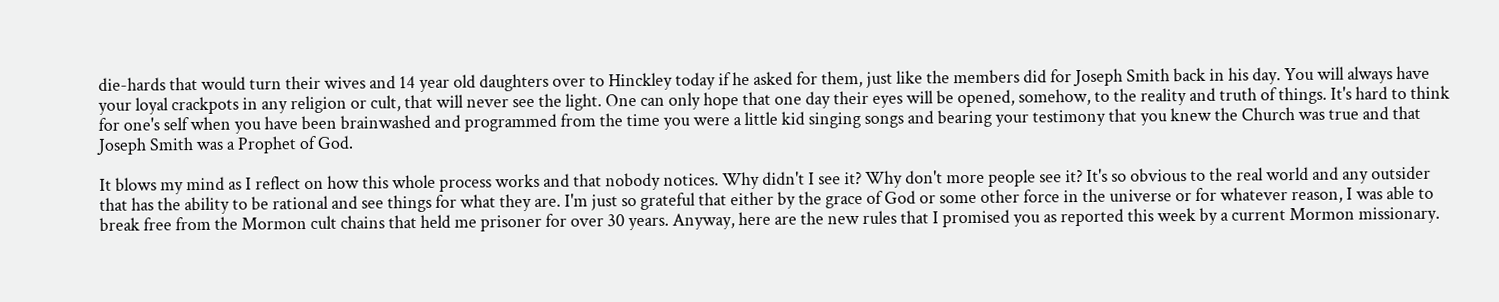die-hards that would turn their wives and 14 year old daughters over to Hinckley today if he asked for them, just like the members did for Joseph Smith back in his day. You will always have your loyal crackpots in any religion or cult, that will never see the light. One can only hope that one day their eyes will be opened, somehow, to the reality and truth of things. It's hard to think for one's self when you have been brainwashed and programmed from the time you were a little kid singing songs and bearing your testimony that you knew the Church was true and that Joseph Smith was a Prophet of God.

It blows my mind as I reflect on how this whole process works and that nobody notices. Why didn't I see it? Why don't more people see it? It's so obvious to the real world and any outsider that has the ability to be rational and see things for what they are. I'm just so grateful that either by the grace of God or some other force in the universe or for whatever reason, I was able to break free from the Mormon cult chains that held me prisoner for over 30 years. Anyway, here are the new rules that I promised you as reported this week by a current Mormon missionary.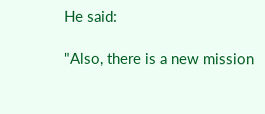He said:

"Also, there is a new mission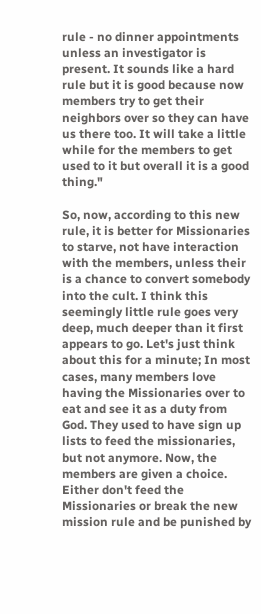rule - no dinner appointments unless an investigator is present. It sounds like a hard rule but it is good because now members try to get their neighbors over so they can have us there too. It will take a little while for the members to get used to it but overall it is a good thing."

So, now, according to this new rule, it is better for Missionaries to starve, not have interaction with the members, unless their is a chance to convert somebody into the cult. I think this seemingly little rule goes very deep, much deeper than it first appears to go. Let's just think about this for a minute; In most cases, many members love having the Missionaries over to eat and see it as a duty from God. They used to have sign up lists to feed the missionaries, but not anymore. Now, the members are given a choice. Either don't feed the Missionaries or break the new mission rule and be punished by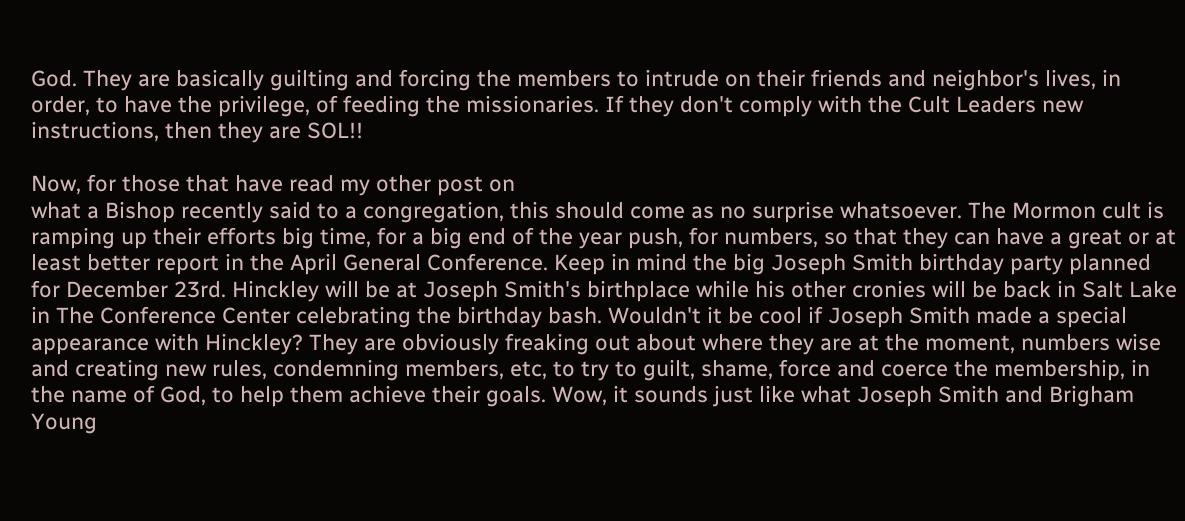God. They are basically guilting and forcing the members to intrude on their friends and neighbor's lives, in order, to have the privilege, of feeding the missionaries. If they don't comply with the Cult Leaders new instructions, then they are SOL!!

Now, for those that have read my other post on
what a Bishop recently said to a congregation, this should come as no surprise whatsoever. The Mormon cult is ramping up their efforts big time, for a big end of the year push, for numbers, so that they can have a great or at least better report in the April General Conference. Keep in mind the big Joseph Smith birthday party planned for December 23rd. Hinckley will be at Joseph Smith's birthplace while his other cronies will be back in Salt Lake in The Conference Center celebrating the birthday bash. Wouldn't it be cool if Joseph Smith made a special appearance with Hinckley? They are obviously freaking out about where they are at the moment, numbers wise and creating new rules, condemning members, etc, to try to guilt, shame, force and coerce the membership, in the name of God, to help them achieve their goals. Wow, it sounds just like what Joseph Smith and Brigham Young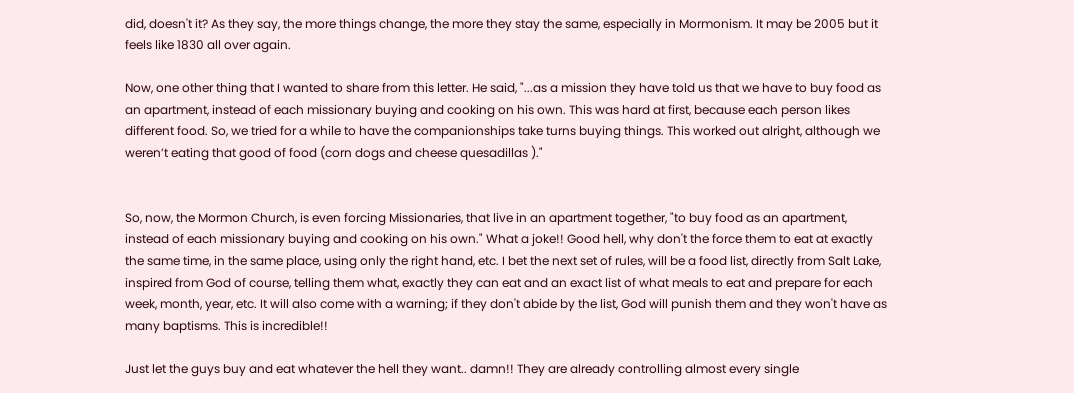did, doesn't it? As they say, the more things change, the more they stay the same, especially in Mormonism. It may be 2005 but it feels like 1830 all over again.

Now, one other thing that I wanted to share from this letter. He said, "...as a mission they have told us that we have to buy food as an apartment, instead of each missionary buying and cooking on his own. This was hard at first, because each person likes different food. So, we tried for a while to have the companionships take turns buying things. This worked out alright, although we weren’t eating that good of food (corn dogs and cheese quesadillas )."


So, now, the Mormon Church, is even forcing Missionaries, that live in an apartment together, "to buy food as an apartment, instead of each missionary buying and cooking on his own." What a joke!! Good hell, why don't the force them to eat at exactly the same time, in the same place, using only the right hand, etc. I bet the next set of rules, will be a food list, directly from Salt Lake, inspired from God of course, telling them what, exactly they can eat and an exact list of what meals to eat and prepare for each week, month, year, etc. It will also come with a warning; if they don't abide by the list, God will punish them and they won't have as many baptisms. This is incredible!!

Just let the guys buy and eat whatever the hell they want.. damn!! They are already controlling almost every single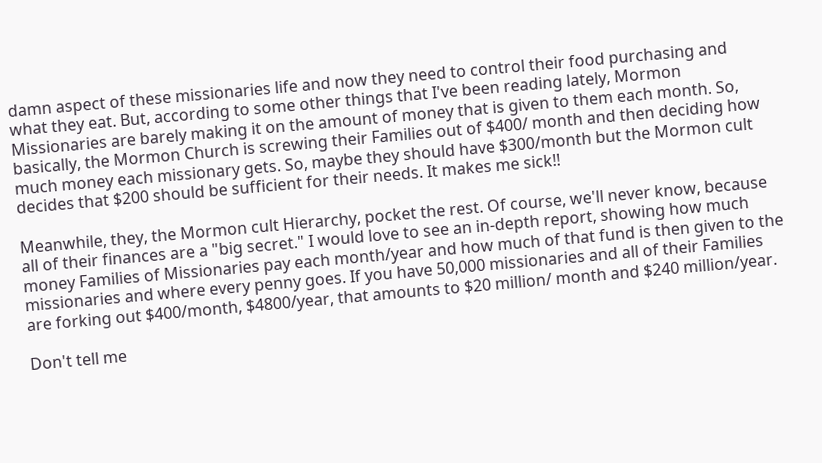damn aspect of these missionaries life and now they need to control their food purchasing and what they eat. But, according to some other things that I've been reading lately, Mormon Missionaries are barely making it on the amount of money that is given to them each month. So, basically, the Mormon Church is screwing their Families out of $400/ month and then deciding how much money each missionary gets. So, maybe they should have $300/month but the Mormon cult decides that $200 should be sufficient for their needs. It makes me sick!!

Meanwhile, they, the Mormon cult Hierarchy, pocket the rest. Of course, we'll never know, because all of their finances are a "big secret." I would love to see an in-depth report, showing how much money Families of Missionaries pay each month/year and how much of that fund is then given to the missionaries and where every penny goes. If you have 50,000 missionaries and all of their Families are forking out $400/month, $4800/year, that amounts to $20 million/ month and $240 million/year.

Don't tell me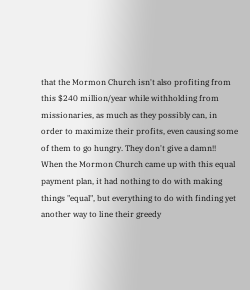that the Mormon Church isn't also profiting from this $240 million/year while withholding from missionaries, as much as they possibly can, in order to maximize their profits, even causing some of them to go hungry. They don't give a damn!! When the Mormon Church came up with this equal payment plan, it had nothing to do with making things "equal", but everything to do with finding yet another way to line their greedy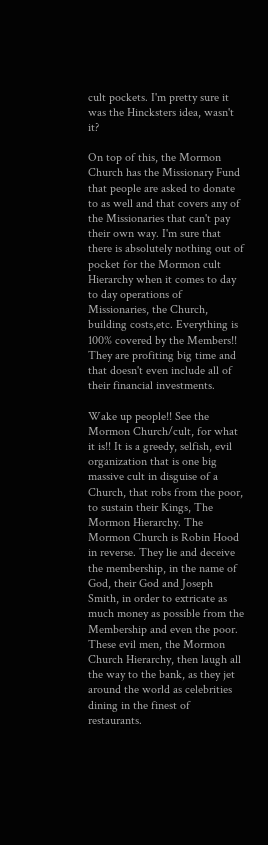cult pockets. I'm pretty sure it was the Hincksters idea, wasn't it?

On top of this, the Mormon Church has the Missionary Fund that people are asked to donate to as well and that covers any of the Missionaries that can't pay their own way. I'm sure that there is absolutely nothing out of pocket for the Mormon cult Hierarchy when it comes to day to day operations of Missionaries, the Church, building costs,etc. Everything is 100% covered by the Members!! They are profiting big time and that doesn't even include all of their financial investments.

Wake up people!! See the Mormon Church/cult, for what it is!! It is a greedy, selfish, evil organization that is one big massive cult in disguise of a Church, that robs from the poor, to sustain their Kings, The Mormon Hierarchy. The Mormon Church is Robin Hood in reverse. They lie and deceive the membership, in the name of God, their God and Joseph Smith, in order to extricate as much money as possible from the Membership and even the poor. These evil men, the Mormon Church Hierarchy, then laugh all the way to the bank, as they jet around the world as celebrities dining in the finest of restaurants.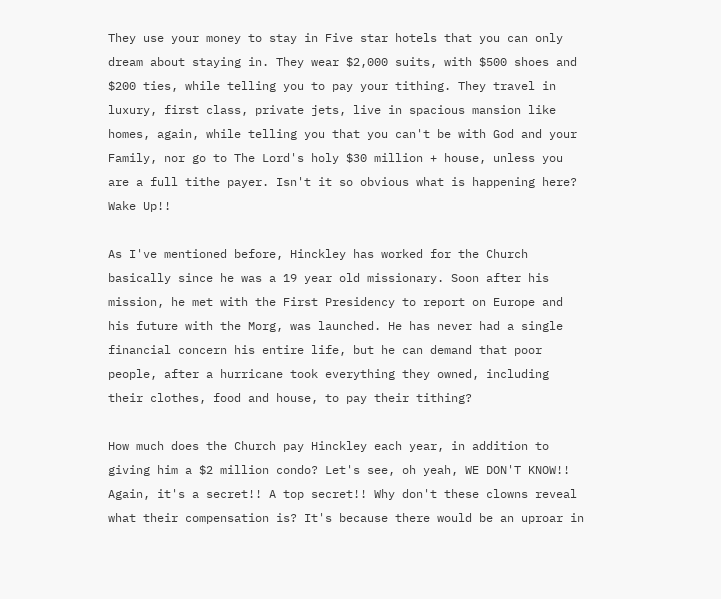They use your money to stay in Five star hotels that you can only dream about staying in. They wear $2,000 suits, with $500 shoes and $200 ties, while telling you to pay your tithing. They travel in luxury, first class, private jets, live in spacious mansion like homes, again, while telling you that you can't be with God and your Family, nor go to The Lord's holy $30 million + house, unless you are a full tithe payer. Isn't it so obvious what is happening here? Wake Up!!

As I've mentioned before, Hinckley has worked for the Church basically since he was a 19 year old missionary. Soon after his mission, he met with the First Presidency to report on Europe and his future with the Morg, was launched. He has never had a single financial concern his entire life, but he can demand that poor people, after a hurricane took everything they owned, including their clothes, food and house, to pay their tithing?

How much does the Church pay Hinckley each year, in addition to giving him a $2 million condo? Let's see, oh yeah, WE DON'T KNOW!! Again, it's a secret!! A top secret!! Why don't these clowns reveal what their compensation is? It's because there would be an uproar in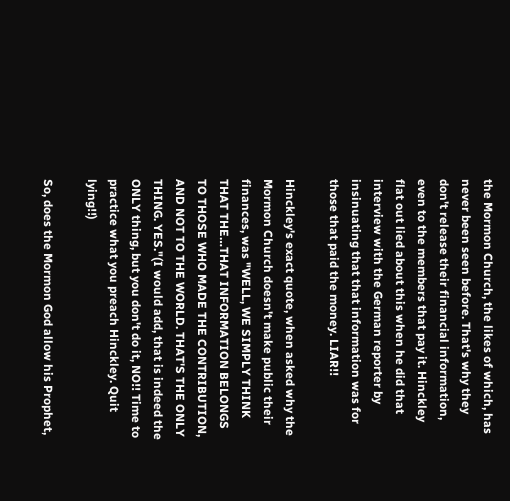the Mormon Church, the likes of which, has never been seen before. That's why they don't release their financial information, even to the members that pay it. Hinckley flat out lied about this when he did that interview with the German reporter by insinuating that that information was for those that paid the money. LIAR!!

Hinckley's exact quote, when asked why the Mormon Church doesn't make public their finances, was "WELL, WE SIMPLY THINK THAT THE…THAT INFORMATION BELONGS TO THOSE WHO MADE THE CONTRIBUTION, AND NOT TO THE WORLD. THAT'S THE ONLY THING. YES."(I would add, that is indeed the ONLY thing, but you don't do it, NO!! Time to practice what you preach Hinckley. Quit lying!!)

So, does the Mormon God allow his Prophet,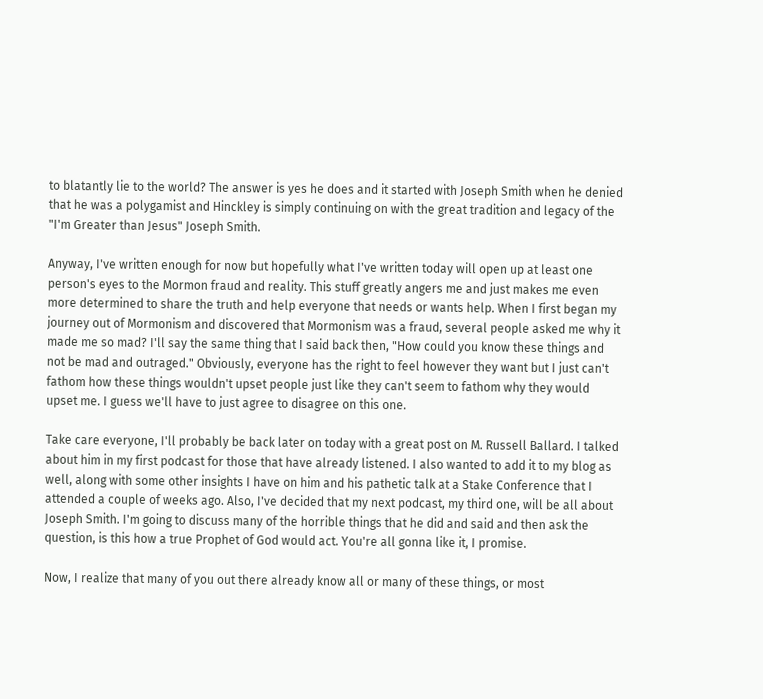to blatantly lie to the world? The answer is yes he does and it started with Joseph Smith when he denied that he was a polygamist and Hinckley is simply continuing on with the great tradition and legacy of the "I'm Greater than Jesus" Joseph Smith.

Anyway, I've written enough for now but hopefully what I've written today will open up at least one person's eyes to the Mormon fraud and reality. This stuff greatly angers me and just makes me even more determined to share the truth and help everyone that needs or wants help. When I first began my journey out of Mormonism and discovered that Mormonism was a fraud, several people asked me why it made me so mad? I'll say the same thing that I said back then, "How could you know these things and not be mad and outraged." Obviously, everyone has the right to feel however they want but I just can't fathom how these things wouldn't upset people just like they can't seem to fathom why they would upset me. I guess we'll have to just agree to disagree on this one.

Take care everyone, I'll probably be back later on today with a great post on M. Russell Ballard. I talked about him in my first podcast for those that have already listened. I also wanted to add it to my blog as well, along with some other insights I have on him and his pathetic talk at a Stake Conference that I attended a couple of weeks ago. Also, I've decided that my next podcast, my third one, will be all about Joseph Smith. I'm going to discuss many of the horrible things that he did and said and then ask the question, is this how a true Prophet of God would act. You're all gonna like it, I promise.

Now, I realize that many of you out there already know all or many of these things, or most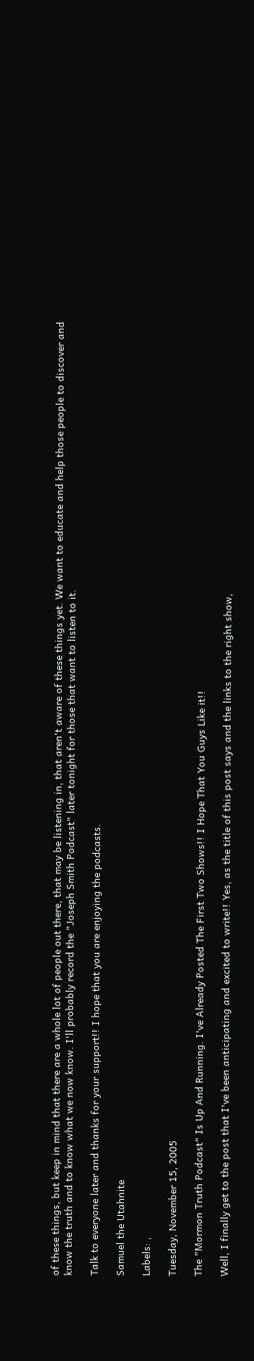of these things, but keep in mind that there are a whole lot of people out there, that may be listening in, that aren't aware of these things yet. We want to educate and help those people to discover and know the truth and to know what we now know. I'll probably record the "Joseph Smith Podcast" later tonight for those that want to listen to it.

Talk to everyone later and thanks for your support!! I hope that you are enjoying the podcasts.

Samuel the Utahnite

Labels: ,

Tuesday, November 15, 2005

The "Mormon Truth Podcast" Is Up And Running. I've Already Posted The First Two Shows!! I Hope That You Guys Like it!!

Well, I finally get to the post that I've been anticipating and excited to write!! Yes, as the title of this post says and the links to the right show,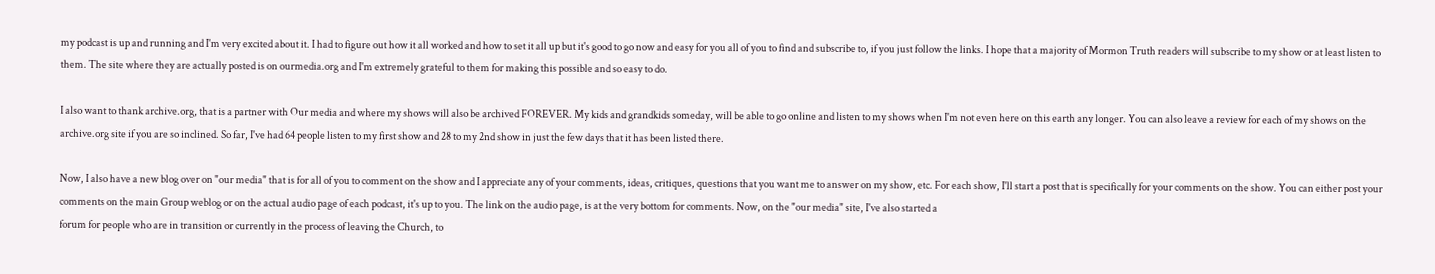my podcast is up and running and I'm very excited about it. I had to figure out how it all worked and how to set it all up but it's good to go now and easy for you all of you to find and subscribe to, if you just follow the links. I hope that a majority of Mormon Truth readers will subscribe to my show or at least listen to them. The site where they are actually posted is on ourmedia.org and I'm extremely grateful to them for making this possible and so easy to do.

I also want to thank archive.org, that is a partner with Our media and where my shows will also be archived FOREVER. My kids and grandkids someday, will be able to go online and listen to my shows when I'm not even here on this earth any longer. You can also leave a review for each of my shows on the archive.org site if you are so inclined. So far, I've had 64 people listen to my first show and 28 to my 2nd show in just the few days that it has been listed there.

Now, I also have a new blog over on "our media" that is for all of you to comment on the show and I appreciate any of your comments, ideas, critiques, questions that you want me to answer on my show, etc. For each show, I'll start a post that is specifically for your comments on the show. You can either post your comments on the main Group weblog or on the actual audio page of each podcast, it's up to you. The link on the audio page, is at the very bottom for comments. Now, on the "our media" site, I've also started a
forum for people who are in transition or currently in the process of leaving the Church, to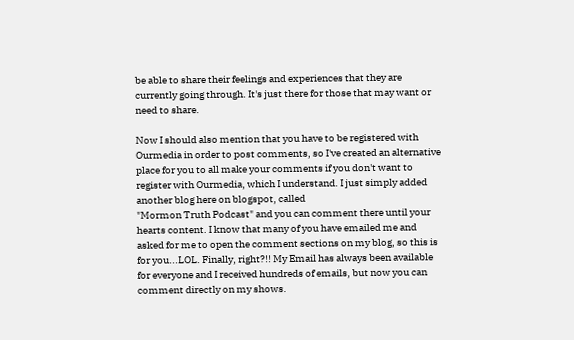be able to share their feelings and experiences that they are currently going through. It's just there for those that may want or need to share.

Now I should also mention that you have to be registered with Ourmedia in order to post comments, so I've created an alternative place for you to all make your comments if you don't want to register with Ourmedia, which I understand. I just simply added another blog here on blogspot, called
"Mormon Truth Podcast" and you can comment there until your hearts content. I know that many of you have emailed me and asked for me to open the comment sections on my blog, so this is for you...LOL. Finally, right?!! My Email has always been available for everyone and I received hundreds of emails, but now you can comment directly on my shows.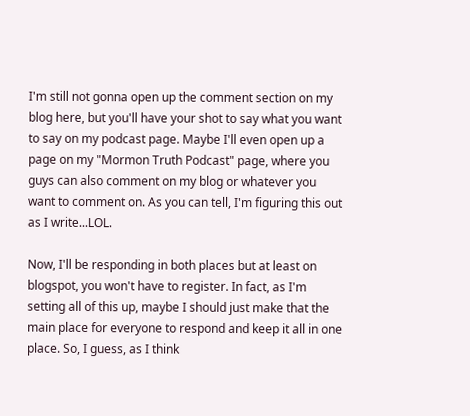I'm still not gonna open up the comment section on my blog here, but you'll have your shot to say what you want to say on my podcast page. Maybe I'll even open up a page on my "Mormon Truth Podcast" page, where you guys can also comment on my blog or whatever you want to comment on. As you can tell, I'm figuring this out as I write...LOL.

Now, I'll be responding in both places but at least on blogspot, you won't have to register. In fact, as I'm setting all of this up, maybe I should just make that the main place for everyone to respond and keep it all in one place. So, I guess, as I think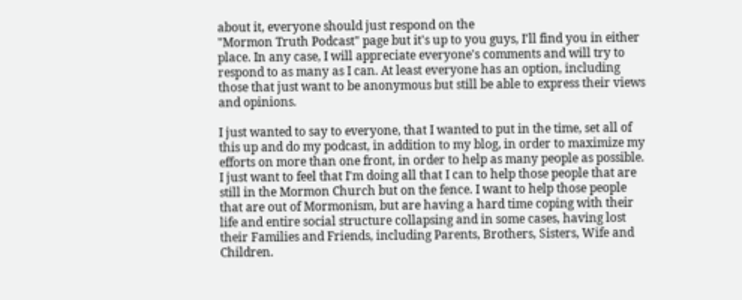about it, everyone should just respond on the
"Mormon Truth Podcast" page but it's up to you guys, I'll find you in either place. In any case, I will appreciate everyone's comments and will try to respond to as many as I can. At least everyone has an option, including those that just want to be anonymous but still be able to express their views and opinions.

I just wanted to say to everyone, that I wanted to put in the time, set all of this up and do my podcast, in addition to my blog, in order to maximize my efforts on more than one front, in order to help as many people as possible. I just want to feel that I'm doing all that I can to help those people that are still in the Mormon Church but on the fence. I want to help those people that are out of Mormonism, but are having a hard time coping with their life and entire social structure collapsing and in some cases, having lost their Families and Friends, including Parents, Brothers, Sisters, Wife and Children.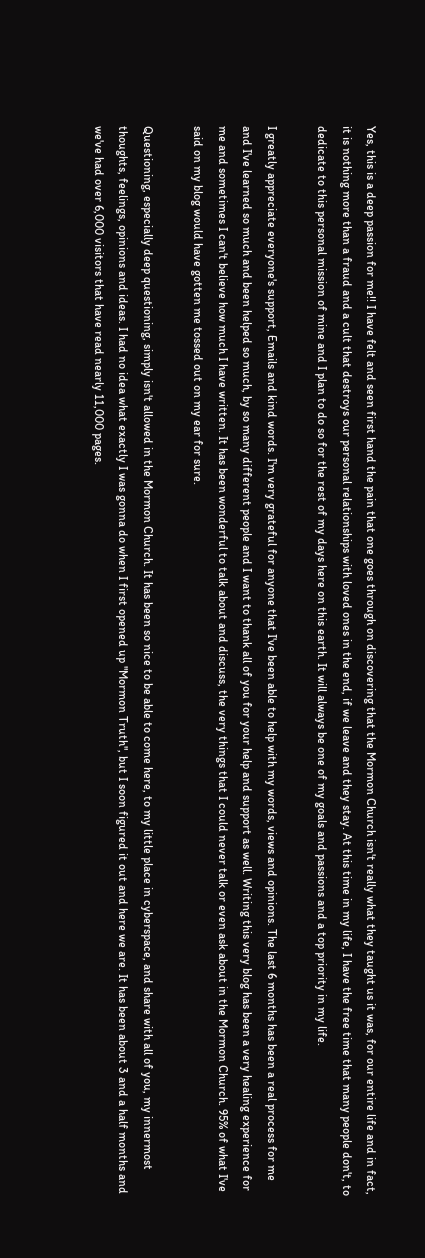Yes, this is a deep passion for me!! I have felt and seen first hand the pain that one goes through on discovering that the Mormon Church isn't really what they taught us it was, for our entire life and in fact, it is nothing more than a fraud and a cult that destroys our personal relationships with loved ones in the end, if we leave and they stay. At this time in my life, I have the free time that many people don't, to dedicate to this personal mission of mine and I plan to do so for the rest of my days here on this earth. It will always be one of my goals and passions and a top priority in my life.

I greatly appreciate everyone's support, Emails and kind words. I'm very grateful for anyone that I've been able to help with my words, views and opinions. The last 6 months has been a real process for me and I've learned so much and been helped so much, by so many different people and I want to thank all of you for your help and support as well. Writing this very blog has been a very healing experience for me and sometimes I can't believe how much I have written. It has been wonderful to talk about and discuss, the very things that I could never talk or even ask about in the Mormon Church. 95% of what I've said on my blog would have gotten me tossed out on my ear for sure.

Questioning, especially deep questioning, simply isn't allowed in the Mormon Church. It has been so nice to be able to come here, to my little place in cyberspace, and share with all of you, my innermost thoughts, feelings, opinions and ideas. I had no idea what exactly I was gonna do when I first opened up "Mormon Truth", but I soon figured it out and here we are. It has been about 3 and a half months and we've had over 6,000 visitors that have read nearly 11,000 pages.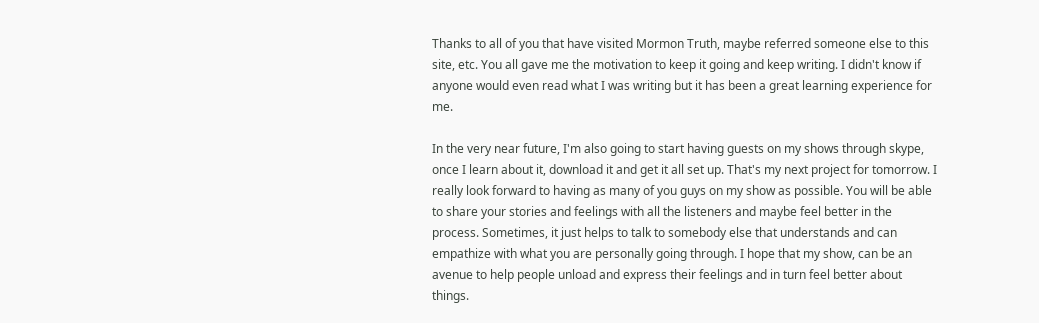Thanks to all of you that have visited Mormon Truth, maybe referred someone else to this site, etc. You all gave me the motivation to keep it going and keep writing. I didn't know if anyone would even read what I was writing but it has been a great learning experience for me.

In the very near future, I'm also going to start having guests on my shows through skype, once I learn about it, download it and get it all set up. That's my next project for tomorrow. I really look forward to having as many of you guys on my show as possible. You will be able to share your stories and feelings with all the listeners and maybe feel better in the process. Sometimes, it just helps to talk to somebody else that understands and can empathize with what you are personally going through. I hope that my show, can be an avenue to help people unload and express their feelings and in turn feel better about things.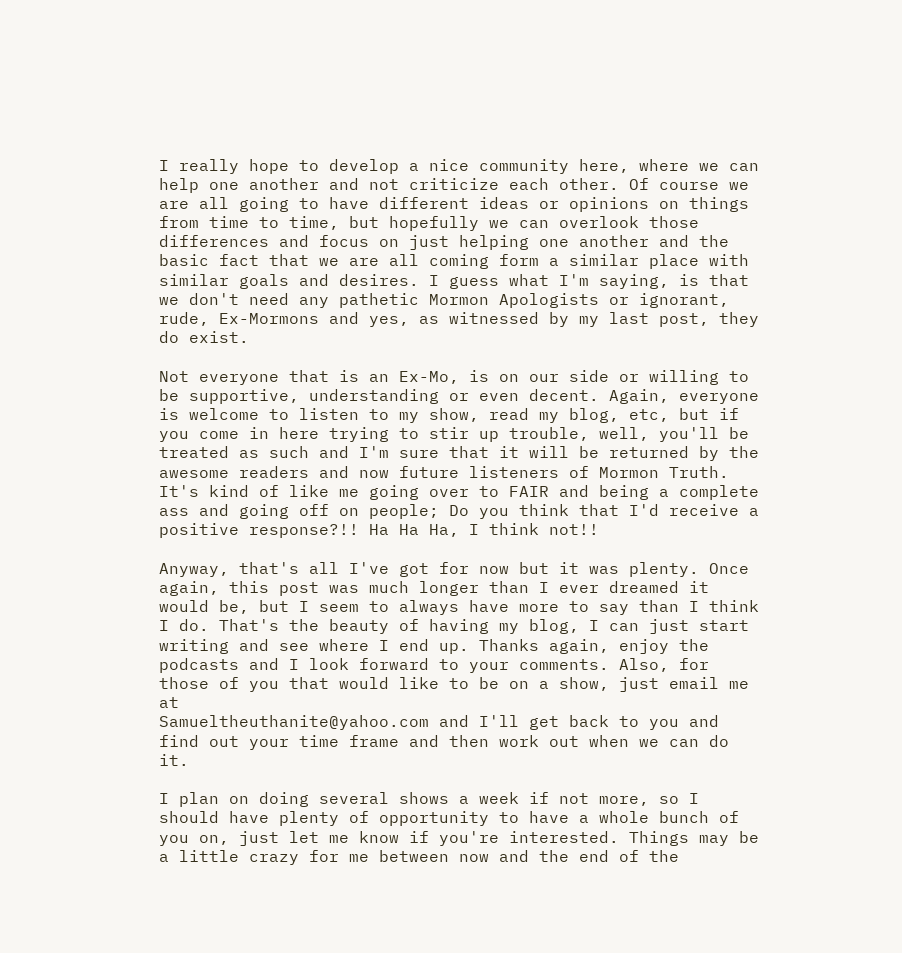I really hope to develop a nice community here, where we can help one another and not criticize each other. Of course we are all going to have different ideas or opinions on things from time to time, but hopefully we can overlook those differences and focus on just helping one another and the basic fact that we are all coming form a similar place with similar goals and desires. I guess what I'm saying, is that we don't need any pathetic Mormon Apologists or ignorant, rude, Ex-Mormons and yes, as witnessed by my last post, they do exist.

Not everyone that is an Ex-Mo, is on our side or willing to be supportive, understanding or even decent. Again, everyone is welcome to listen to my show, read my blog, etc, but if you come in here trying to stir up trouble, well, you'll be treated as such and I'm sure that it will be returned by the awesome readers and now future listeners of Mormon Truth. It's kind of like me going over to FAIR and being a complete ass and going off on people; Do you think that I'd receive a positive response?!! Ha Ha Ha, I think not!!

Anyway, that's all I've got for now but it was plenty. Once again, this post was much longer than I ever dreamed it would be, but I seem to always have more to say than I think I do. That's the beauty of having my blog, I can just start writing and see where I end up. Thanks again, enjoy the podcasts and I look forward to your comments. Also, for those of you that would like to be on a show, just email me at
Samueltheuthanite@yahoo.com and I'll get back to you and find out your time frame and then work out when we can do it.

I plan on doing several shows a week if not more, so I should have plenty of opportunity to have a whole bunch of you on, just let me know if you're interested. Things may be a little crazy for me between now and the end of the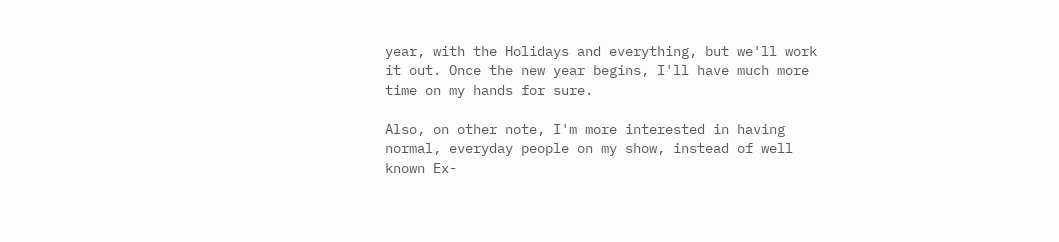year, with the Holidays and everything, but we'll work it out. Once the new year begins, I'll have much more time on my hands for sure.

Also, on other note, I'm more interested in having normal, everyday people on my show, instead of well known Ex-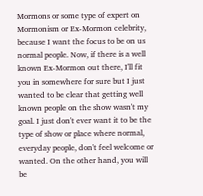Mormons or some type of expert on Mormonism or Ex-Mormon celebrity, because I want the focus to be on us normal people. Now, if there is a well known Ex-Mormon out there, I'll fit you in somewhere for sure but I just wanted to be clear that getting well known people on the show wasn't my goal. I just don't ever want it to be the type of show or place where normal, everyday people, don't feel welcome or wanted. On the other hand, you will be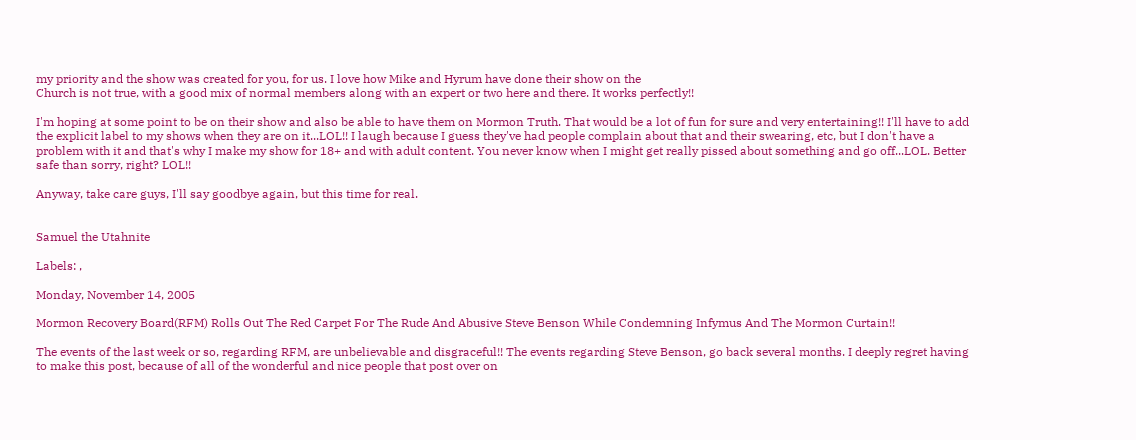my priority and the show was created for you, for us. I love how Mike and Hyrum have done their show on the
Church is not true, with a good mix of normal members along with an expert or two here and there. It works perfectly!!

I'm hoping at some point to be on their show and also be able to have them on Mormon Truth. That would be a lot of fun for sure and very entertaining!! I'll have to add the explicit label to my shows when they are on it...LOL!! I laugh because I guess they've had people complain about that and their swearing, etc, but I don't have a problem with it and that's why I make my show for 18+ and with adult content. You never know when I might get really pissed about something and go off...LOL. Better safe than sorry, right? LOL!!

Anyway, take care guys, I'll say goodbye again, but this time for real.


Samuel the Utahnite

Labels: ,

Monday, November 14, 2005

Mormon Recovery Board(RFM) Rolls Out The Red Carpet For The Rude And Abusive Steve Benson While Condemning Infymus And The Mormon Curtain!!

The events of the last week or so, regarding RFM, are unbelievable and disgraceful!! The events regarding Steve Benson, go back several months. I deeply regret having to make this post, because of all of the wonderful and nice people that post over on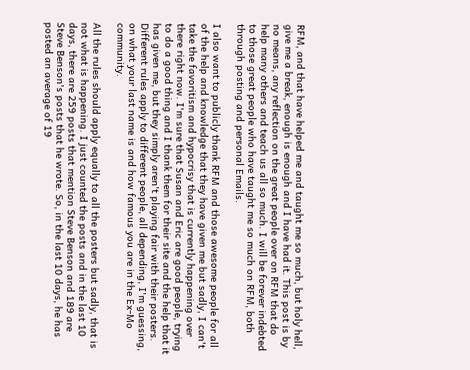RFM, and that have helped me and taught me so much, but holy hell, give me a break, enough is enough and I have had it. This post is by no means, any reflection on the great people over on RFM that do help many others and teach us all so much. I will be forever indebted to those great people who have taught me so much on RFM, both through posting and personal Emails.

I also want to publicly thank RFM and those awesome people for all of the help and knowledge that they have given me but sadly, I can't take the favoritism and hypocrisy that is currently happening over there right now. I'm sure that Susan and Eric are good people, trying to do a good thing and I thank them for their site and the help that it has given me, but they simply aren't playing fair with their posters. Different rules apply to different people, all depending, I'm guessing, on what your last name is and how famous you are in the Ex-Mo community.

All the rules should apply equally to all the posters but sadly, that is not what is happening. I just counted the posts and in the last 10 days, there are 259 posts that mention Steve Benson and 189 are Steve Benson's posts that he wrote. So, in the last 10 days, he has posted an average of 19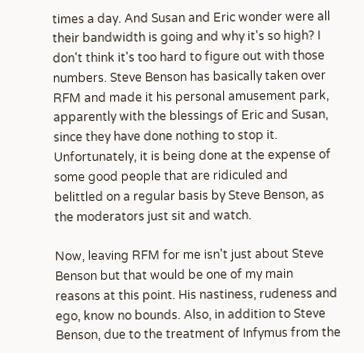times a day. And Susan and Eric wonder were all their bandwidth is going and why it's so high? I don't think it's too hard to figure out with those numbers. Steve Benson has basically taken over RFM and made it his personal amusement park, apparently with the blessings of Eric and Susan, since they have done nothing to stop it. Unfortunately, it is being done at the expense of some good people that are ridiculed and belittled on a regular basis by Steve Benson, as the moderators just sit and watch.

Now, leaving RFM for me isn't just about Steve Benson but that would be one of my main reasons at this point. His nastiness, rudeness and ego, know no bounds. Also, in addition to Steve Benson, due to the treatment of Infymus from the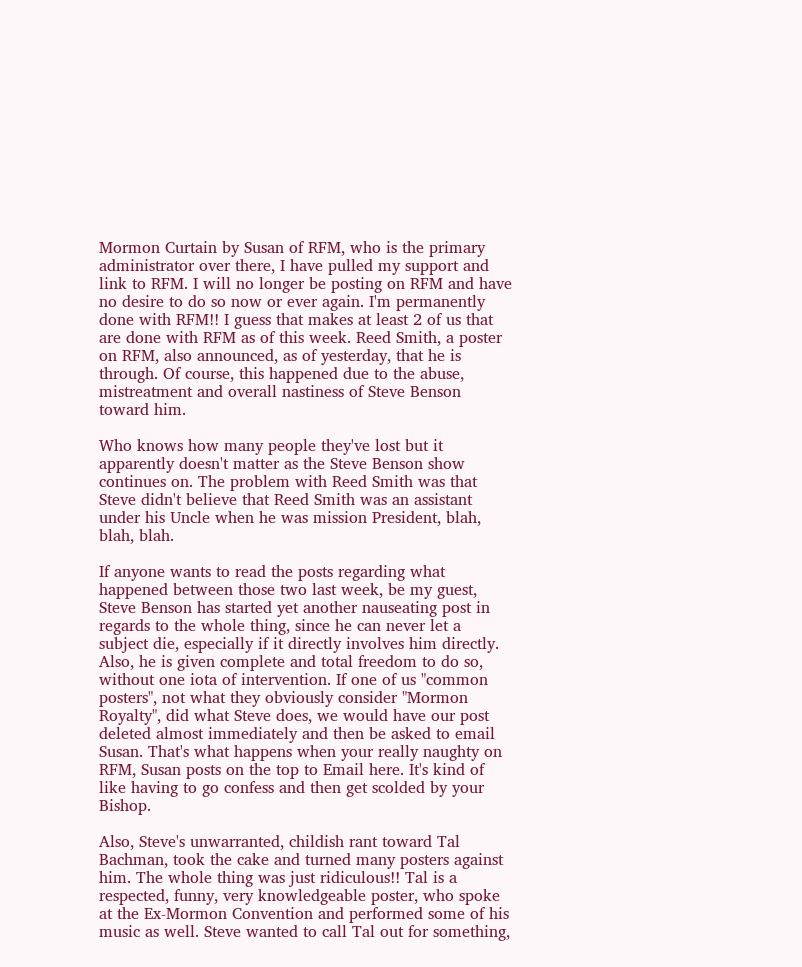Mormon Curtain by Susan of RFM, who is the primary administrator over there, I have pulled my support and link to RFM. I will no longer be posting on RFM and have no desire to do so now or ever again. I'm permanently done with RFM!! I guess that makes at least 2 of us that are done with RFM as of this week. Reed Smith, a poster on RFM, also announced, as of yesterday, that he is through. Of course, this happened due to the abuse, mistreatment and overall nastiness of Steve Benson toward him.

Who knows how many people they've lost but it apparently doesn't matter as the Steve Benson show continues on. The problem with Reed Smith was that Steve didn't believe that Reed Smith was an assistant under his Uncle when he was mission President, blah, blah, blah.

If anyone wants to read the posts regarding what happened between those two last week, be my guest, Steve Benson has started yet another nauseating post in regards to the whole thing, since he can never let a subject die, especially if it directly involves him directly. Also, he is given complete and total freedom to do so, without one iota of intervention. If one of us "common posters", not what they obviously consider "Mormon Royalty", did what Steve does, we would have our post deleted almost immediately and then be asked to email Susan. That's what happens when your really naughty on RFM, Susan posts on the top to Email here. It's kind of like having to go confess and then get scolded by your Bishop.

Also, Steve's unwarranted, childish rant toward Tal Bachman, took the cake and turned many posters against him. The whole thing was just ridiculous!! Tal is a respected, funny, very knowledgeable poster, who spoke at the Ex-Mormon Convention and performed some of his music as well. Steve wanted to call Tal out for something,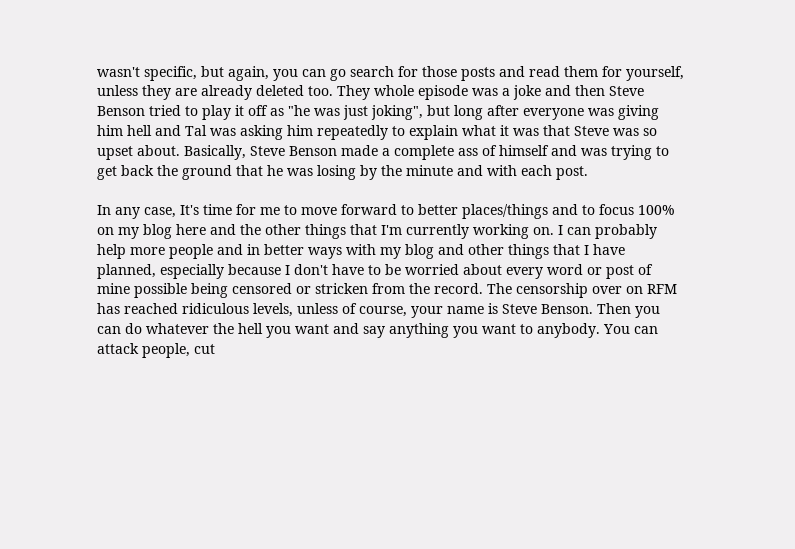wasn't specific, but again, you can go search for those posts and read them for yourself, unless they are already deleted too. They whole episode was a joke and then Steve Benson tried to play it off as "he was just joking", but long after everyone was giving him hell and Tal was asking him repeatedly to explain what it was that Steve was so upset about. Basically, Steve Benson made a complete ass of himself and was trying to get back the ground that he was losing by the minute and with each post.

In any case, It's time for me to move forward to better places/things and to focus 100% on my blog here and the other things that I'm currently working on. I can probably help more people and in better ways with my blog and other things that I have planned, especially because I don't have to be worried about every word or post of mine possible being censored or stricken from the record. The censorship over on RFM has reached ridiculous levels, unless of course, your name is Steve Benson. Then you can do whatever the hell you want and say anything you want to anybody. You can attack people, cut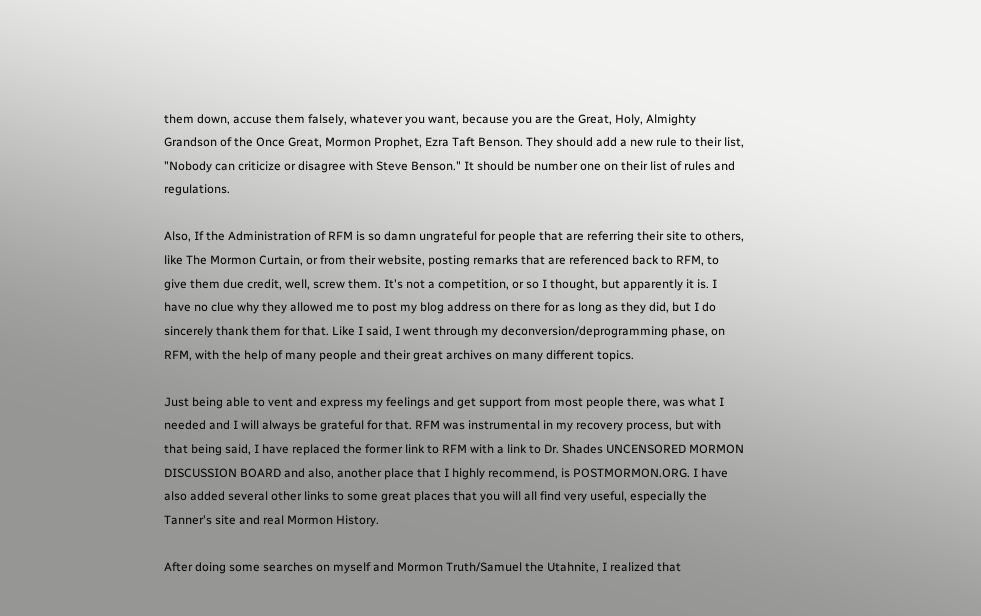them down, accuse them falsely, whatever you want, because you are the Great, Holy, Almighty Grandson of the Once Great, Mormon Prophet, Ezra Taft Benson. They should add a new rule to their list, "Nobody can criticize or disagree with Steve Benson." It should be number one on their list of rules and regulations.

Also, If the Administration of RFM is so damn ungrateful for people that are referring their site to others, like The Mormon Curtain, or from their website, posting remarks that are referenced back to RFM, to give them due credit, well, screw them. It's not a competition, or so I thought, but apparently it is. I have no clue why they allowed me to post my blog address on there for as long as they did, but I do sincerely thank them for that. Like I said, I went through my deconversion/deprogramming phase, on RFM, with the help of many people and their great archives on many different topics.

Just being able to vent and express my feelings and get support from most people there, was what I needed and I will always be grateful for that. RFM was instrumental in my recovery process, but with that being said, I have replaced the former link to RFM with a link to Dr. Shades UNCENSORED MORMON DISCUSSION BOARD and also, another place that I highly recommend, is POSTMORMON.ORG. I have also added several other links to some great places that you will all find very useful, especially the Tanner's site and real Mormon History.

After doing some searches on myself and Mormon Truth/Samuel the Utahnite, I realized that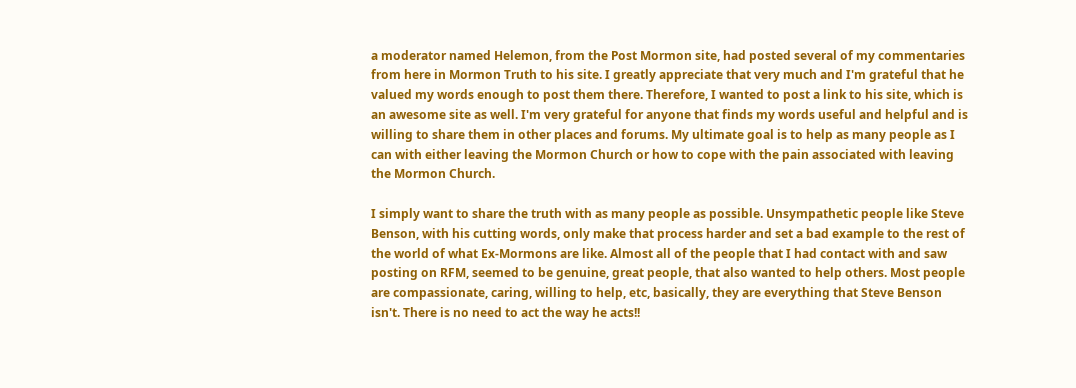a moderator named Helemon, from the Post Mormon site, had posted several of my commentaries from here in Mormon Truth to his site. I greatly appreciate that very much and I'm grateful that he valued my words enough to post them there. Therefore, I wanted to post a link to his site, which is an awesome site as well. I'm very grateful for anyone that finds my words useful and helpful and is willing to share them in other places and forums. My ultimate goal is to help as many people as I can with either leaving the Mormon Church or how to cope with the pain associated with leaving the Mormon Church.

I simply want to share the truth with as many people as possible. Unsympathetic people like Steve Benson, with his cutting words, only make that process harder and set a bad example to the rest of the world of what Ex-Mormons are like. Almost all of the people that I had contact with and saw posting on RFM, seemed to be genuine, great people, that also wanted to help others. Most people are compassionate, caring, willing to help, etc, basically, they are everything that Steve Benson isn't. There is no need to act the way he acts!!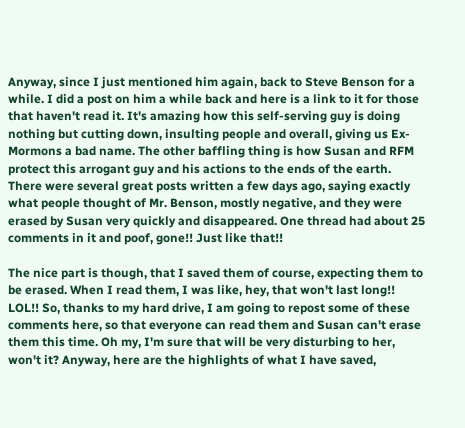Anyway, since I just mentioned him again, back to Steve Benson for a while. I did a post on him a while back and here is a link to it for those that haven't read it. It's amazing how this self-serving guy is doing nothing but cutting down, insulting people and overall, giving us Ex-Mormons a bad name. The other baffling thing is how Susan and RFM protect this arrogant guy and his actions to the ends of the earth. There were several great posts written a few days ago, saying exactly what people thought of Mr. Benson, mostly negative, and they were erased by Susan very quickly and disappeared. One thread had about 25 comments in it and poof, gone!! Just like that!!

The nice part is though, that I saved them of course, expecting them to be erased. When I read them, I was like, hey, that won't last long!! LOL!! So, thanks to my hard drive, I am going to repost some of these comments here, so that everyone can read them and Susan can't erase them this time. Oh my, I'm sure that will be very disturbing to her, won't it? Anyway, here are the highlights of what I have saved,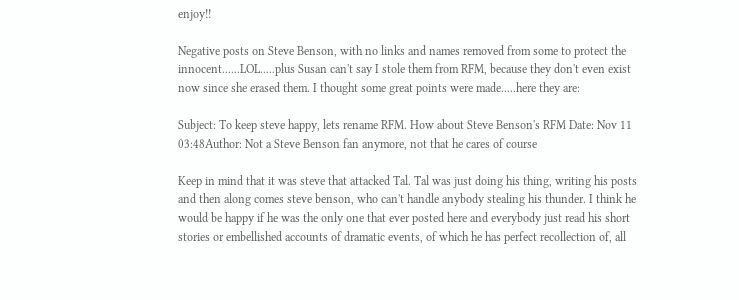enjoy!!

Negative posts on Steve Benson, with no links and names removed from some to protect the innocent......LOL.....plus Susan can't say I stole them from RFM, because they don't even exist now since she erased them. I thought some great points were made.....here they are:

Subject: To keep steve happy, lets rename RFM. How about Steve Benson's RFM Date: Nov 11 03:48Author: Not a Steve Benson fan anymore, not that he cares of course

Keep in mind that it was steve that attacked Tal. Tal was just doing his thing, writing his posts and then along comes steve benson, who can't handle anybody stealing his thunder. I think he would be happy if he was the only one that ever posted here and everybody just read his short stories or embellished accounts of dramatic events, of which he has perfect recollection of, all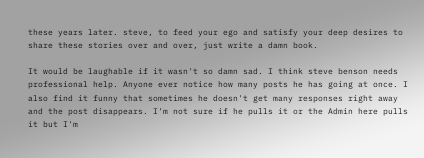these years later. steve, to feed your ego and satisfy your deep desires to share these stories over and over, just write a damn book.

It would be laughable if it wasn't so damn sad. I think steve benson needs professional help. Anyone ever notice how many posts he has going at once. I also find it funny that sometimes he doesn't get many responses right away and the post disappears. I'm not sure if he pulls it or the Admin here pulls it but I'm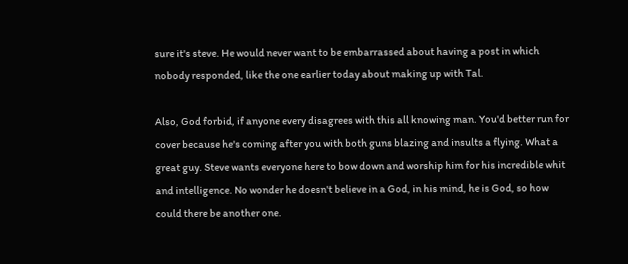sure it's steve. He would never want to be embarrassed about having a post in which nobody responded, like the one earlier today about making up with Tal.

Also, God forbid, if anyone every disagrees with this all knowing man. You'd better run for cover because he's coming after you with both guns blazing and insults a flying. What a great guy. Steve wants everyone here to bow down and worship him for his incredible whit and intelligence. No wonder he doesn't believe in a God, in his mind, he is God, so how could there be another one.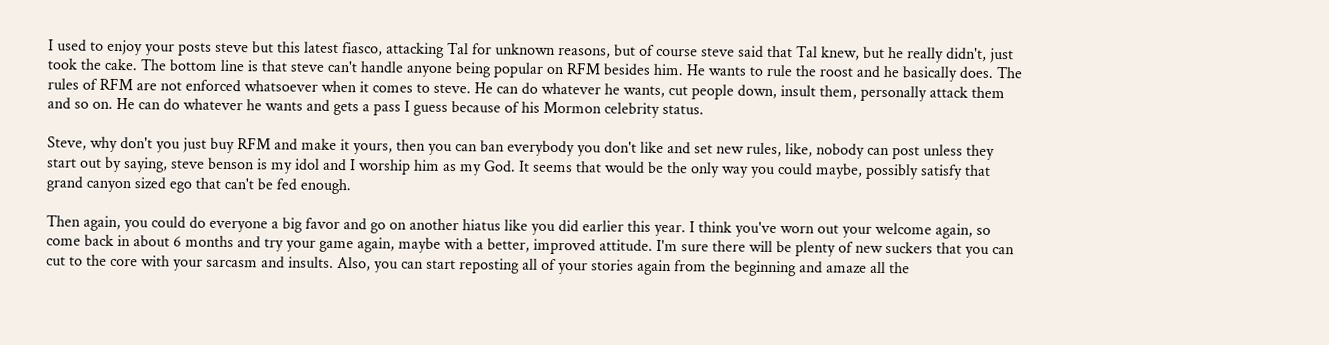I used to enjoy your posts steve but this latest fiasco, attacking Tal for unknown reasons, but of course steve said that Tal knew, but he really didn't, just took the cake. The bottom line is that steve can't handle anyone being popular on RFM besides him. He wants to rule the roost and he basically does. The rules of RFM are not enforced whatsoever when it comes to steve. He can do whatever he wants, cut people down, insult them, personally attack them and so on. He can do whatever he wants and gets a pass I guess because of his Mormon celebrity status.

Steve, why don't you just buy RFM and make it yours, then you can ban everybody you don't like and set new rules, like, nobody can post unless they start out by saying, steve benson is my idol and I worship him as my God. It seems that would be the only way you could maybe, possibly satisfy that grand canyon sized ego that can't be fed enough.

Then again, you could do everyone a big favor and go on another hiatus like you did earlier this year. I think you've worn out your welcome again, so come back in about 6 months and try your game again, maybe with a better, improved attitude. I'm sure there will be plenty of new suckers that you can cut to the core with your sarcasm and insults. Also, you can start reposting all of your stories again from the beginning and amaze all the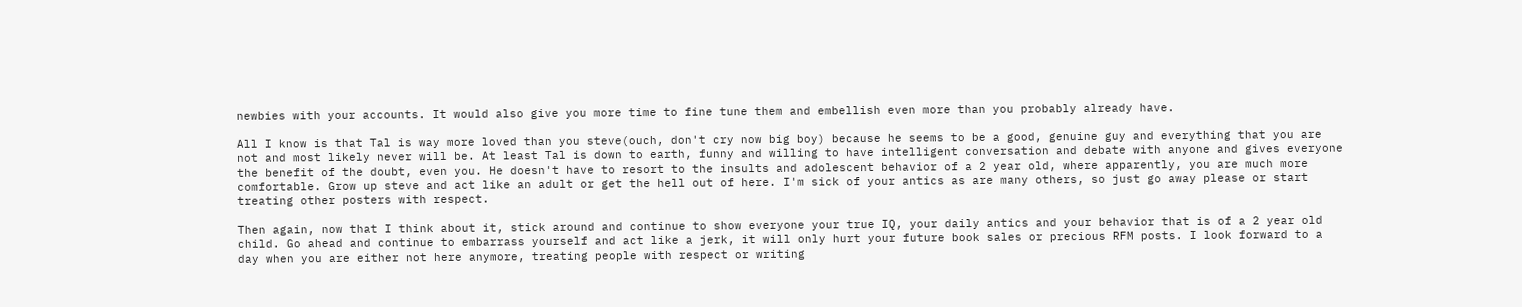newbies with your accounts. It would also give you more time to fine tune them and embellish even more than you probably already have.

All I know is that Tal is way more loved than you steve(ouch, don't cry now big boy) because he seems to be a good, genuine guy and everything that you are not and most likely never will be. At least Tal is down to earth, funny and willing to have intelligent conversation and debate with anyone and gives everyone the benefit of the doubt, even you. He doesn't have to resort to the insults and adolescent behavior of a 2 year old, where apparently, you are much more comfortable. Grow up steve and act like an adult or get the hell out of here. I'm sick of your antics as are many others, so just go away please or start treating other posters with respect.

Then again, now that I think about it, stick around and continue to show everyone your true IQ, your daily antics and your behavior that is of a 2 year old child. Go ahead and continue to embarrass yourself and act like a jerk, it will only hurt your future book sales or precious RFM posts. I look forward to a day when you are either not here anymore, treating people with respect or writing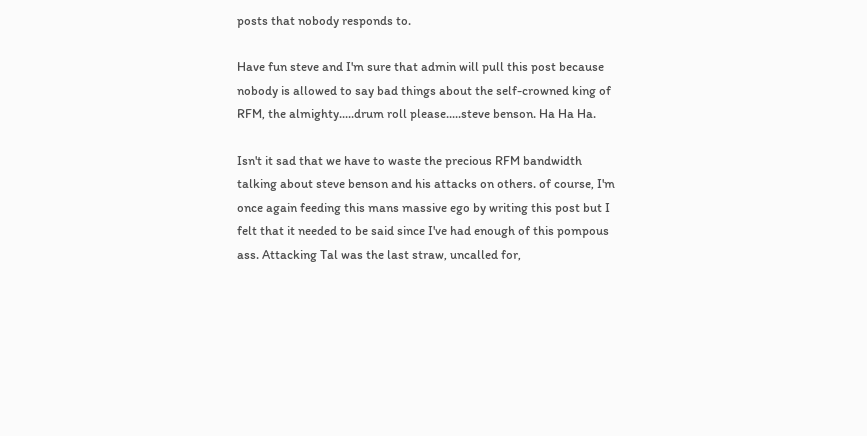posts that nobody responds to.

Have fun steve and I'm sure that admin will pull this post because nobody is allowed to say bad things about the self-crowned king of RFM, the almighty.....drum roll please.....steve benson. Ha Ha Ha.

Isn't it sad that we have to waste the precious RFM bandwidth talking about steve benson and his attacks on others. of course, I'm once again feeding this mans massive ego by writing this post but I felt that it needed to be said since I've had enough of this pompous ass. Attacking Tal was the last straw, uncalled for,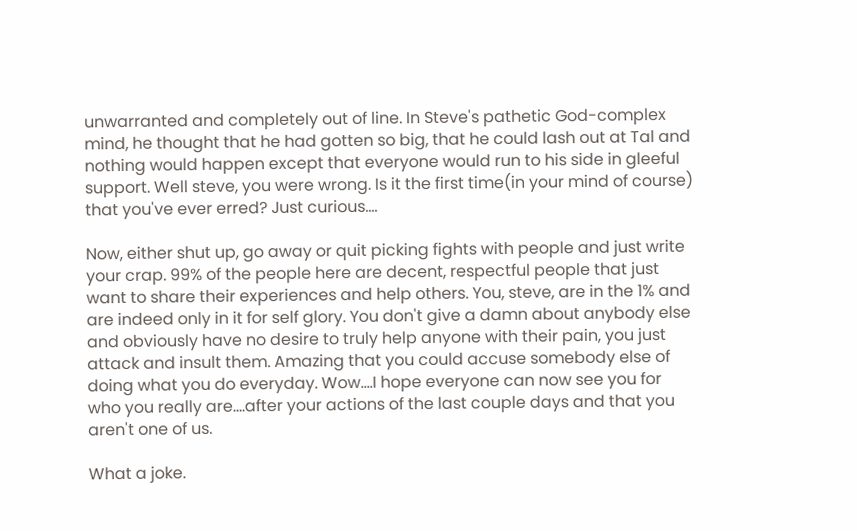unwarranted and completely out of line. In Steve's pathetic God-complex mind, he thought that he had gotten so big, that he could lash out at Tal and nothing would happen except that everyone would run to his side in gleeful support. Well steve, you were wrong. Is it the first time(in your mind of course) that you've ever erred? Just curious....

Now, either shut up, go away or quit picking fights with people and just write your crap. 99% of the people here are decent, respectful people that just want to share their experiences and help others. You, steve, are in the 1% and are indeed only in it for self glory. You don't give a damn about anybody else and obviously have no desire to truly help anyone with their pain, you just attack and insult them. Amazing that you could accuse somebody else of doing what you do everyday. Wow....I hope everyone can now see you for who you really are....after your actions of the last couple days and that you aren't one of us.

What a joke.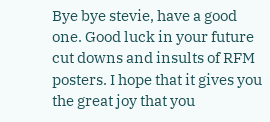Bye bye stevie, have a good one. Good luck in your future cut downs and insults of RFM posters. I hope that it gives you the great joy that you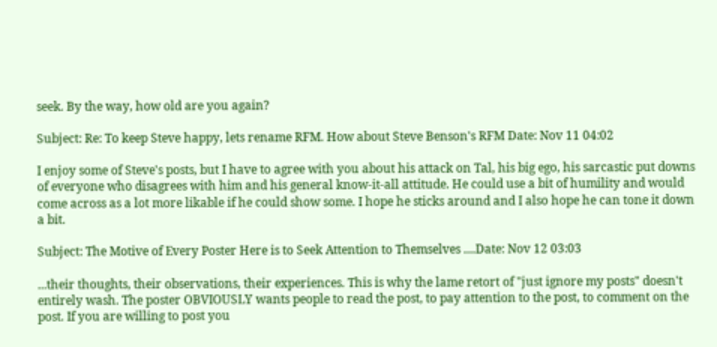seek. By the way, how old are you again?

Subject: Re: To keep Steve happy, lets rename RFM. How about Steve Benson's RFM Date: Nov 11 04:02

I enjoy some of Steve's posts, but I have to agree with you about his attack on Tal, his big ego, his sarcastic put downs of everyone who disagrees with him and his general know-it-all attitude. He could use a bit of humility and would come across as a lot more likable if he could show some. I hope he sticks around and I also hope he can tone it down a bit.

Subject: The Motive of Every Poster Here is to Seek Attention to Themselves ....Date: Nov 12 03:03

...their thoughts, their observations, their experiences. This is why the lame retort of "just ignore my posts" doesn't entirely wash. The poster OBVIOUSLY wants people to read the post, to pay attention to the post, to comment on the post. If you are willing to post you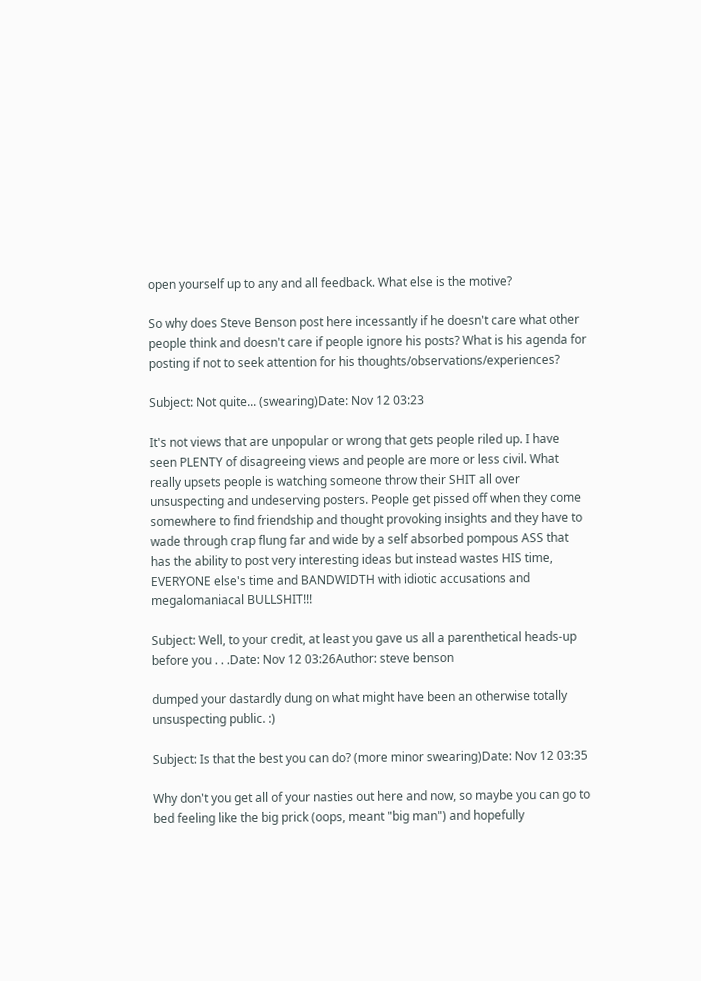open yourself up to any and all feedback. What else is the motive?

So why does Steve Benson post here incessantly if he doesn't care what other people think and doesn't care if people ignore his posts? What is his agenda for posting if not to seek attention for his thoughts/observations/experiences?

Subject: Not quite... (swearing)Date: Nov 12 03:23

It's not views that are unpopular or wrong that gets people riled up. I have seen PLENTY of disagreeing views and people are more or less civil. What really upsets people is watching someone throw their SHIT all over unsuspecting and undeserving posters. People get pissed off when they come somewhere to find friendship and thought provoking insights and they have to wade through crap flung far and wide by a self absorbed pompous ASS that has the ability to post very interesting ideas but instead wastes HIS time, EVERYONE else's time and BANDWIDTH with idiotic accusations and megalomaniacal BULLSHIT!!!

Subject: Well, to your credit, at least you gave us all a parenthetical heads-up before you . . .Date: Nov 12 03:26Author: steve benson

dumped your dastardly dung on what might have been an otherwise totally unsuspecting public. :)

Subject: Is that the best you can do? (more minor swearing)Date: Nov 12 03:35

Why don't you get all of your nasties out here and now, so maybe you can go to bed feeling like the big prick (oops, meant "big man") and hopefully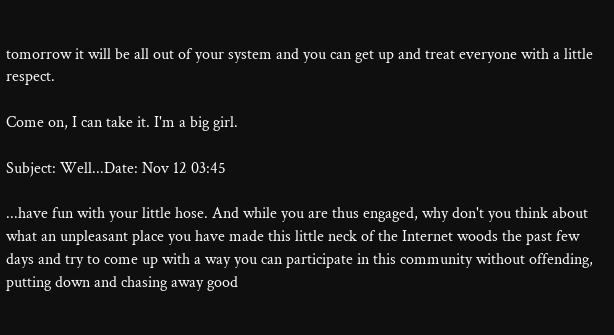tomorrow it will be all out of your system and you can get up and treat everyone with a little respect.

Come on, I can take it. I'm a big girl.

Subject: Well...Date: Nov 12 03:45

...have fun with your little hose. And while you are thus engaged, why don't you think about what an unpleasant place you have made this little neck of the Internet woods the past few days and try to come up with a way you can participate in this community without offending, putting down and chasing away good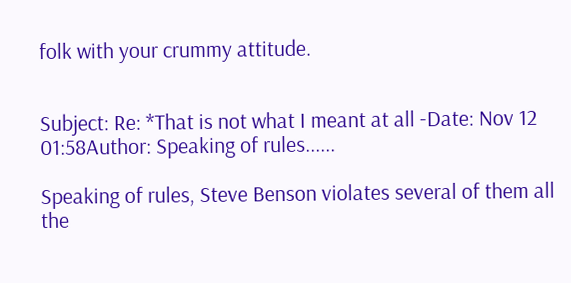folk with your crummy attitude.


Subject: Re: *That is not what I meant at all -Date: Nov 12 01:58Author: Speaking of rules......

Speaking of rules, Steve Benson violates several of them all the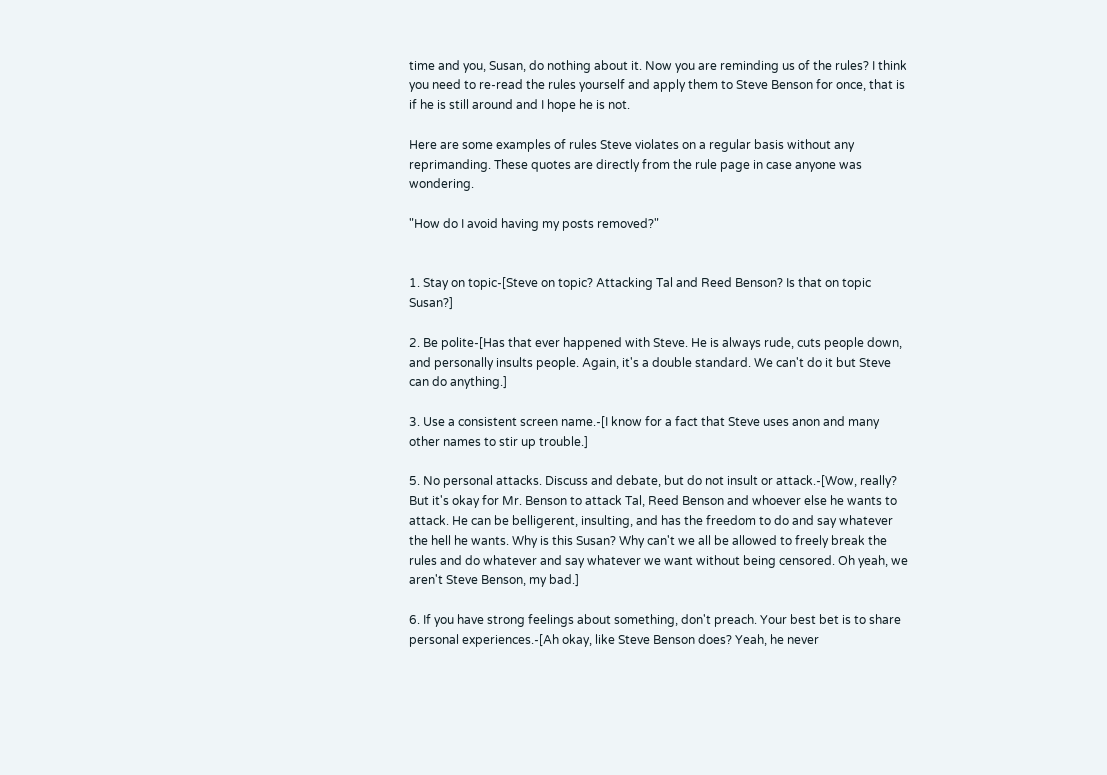time and you, Susan, do nothing about it. Now you are reminding us of the rules? I think you need to re-read the rules yourself and apply them to Steve Benson for once, that is if he is still around and I hope he is not.

Here are some examples of rules Steve violates on a regular basis without any reprimanding. These quotes are directly from the rule page in case anyone was wondering.

"How do I avoid having my posts removed?"


1. Stay on topic-[Steve on topic? Attacking Tal and Reed Benson? Is that on topic Susan?]

2. Be polite-[Has that ever happened with Steve. He is always rude, cuts people down, and personally insults people. Again, it's a double standard. We can't do it but Steve can do anything.]

3. Use a consistent screen name.-[I know for a fact that Steve uses anon and many other names to stir up trouble.]

5. No personal attacks. Discuss and debate, but do not insult or attack.-[Wow, really? But it's okay for Mr. Benson to attack Tal, Reed Benson and whoever else he wants to attack. He can be belligerent, insulting, and has the freedom to do and say whatever the hell he wants. Why is this Susan? Why can't we all be allowed to freely break the rules and do whatever and say whatever we want without being censored. Oh yeah, we aren't Steve Benson, my bad.]

6. If you have strong feelings about something, don't preach. Your best bet is to share personal experiences.-[Ah okay, like Steve Benson does? Yeah, he never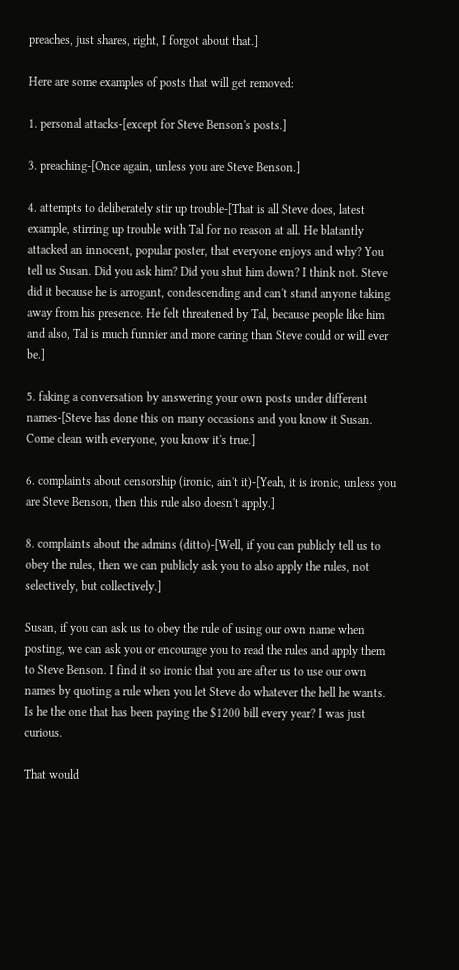preaches, just shares, right, I forgot about that.]

Here are some examples of posts that will get removed:

1. personal attacks-[except for Steve Benson's posts.]

3. preaching-[Once again, unless you are Steve Benson.]

4. attempts to deliberately stir up trouble-[That is all Steve does, latest example, stirring up trouble with Tal for no reason at all. He blatantly attacked an innocent, popular poster, that everyone enjoys and why? You tell us Susan. Did you ask him? Did you shut him down? I think not. Steve did it because he is arrogant, condescending and can't stand anyone taking away from his presence. He felt threatened by Tal, because people like him and also, Tal is much funnier and more caring than Steve could or will ever be.]

5. faking a conversation by answering your own posts under different names-[Steve has done this on many occasions and you know it Susan. Come clean with everyone, you know it's true.]

6. complaints about censorship (ironic, ain't it)-[Yeah, it is ironic, unless you are Steve Benson, then this rule also doesn't apply.]

8. complaints about the admins (ditto)-[Well, if you can publicly tell us to obey the rules, then we can publicly ask you to also apply the rules, not selectively, but collectively.]

Susan, if you can ask us to obey the rule of using our own name when posting, we can ask you or encourage you to read the rules and apply them to Steve Benson. I find it so ironic that you are after us to use our own names by quoting a rule when you let Steve do whatever the hell he wants. Is he the one that has been paying the $1200 bill every year? I was just curious.

That would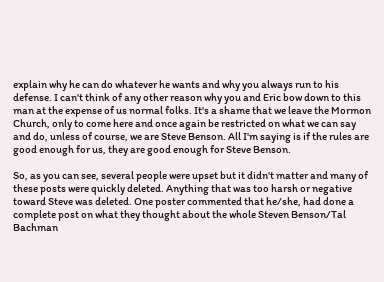explain why he can do whatever he wants and why you always run to his defense. I can't think of any other reason why you and Eric bow down to this man at the expense of us normal folks. It's a shame that we leave the Mormon Church, only to come here and once again be restricted on what we can say and do, unless of course, we are Steve Benson. All I'm saying is if the rules are good enough for us, they are good enough for Steve Benson.

So, as you can see, several people were upset but it didn't matter and many of these posts were quickly deleted. Anything that was too harsh or negative toward Steve was deleted. One poster commented that he/she, had done a complete post on what they thought about the whole Steven Benson/Tal Bachman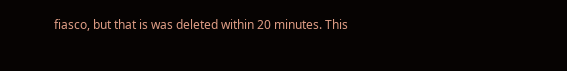fiasco, but that is was deleted within 20 minutes. This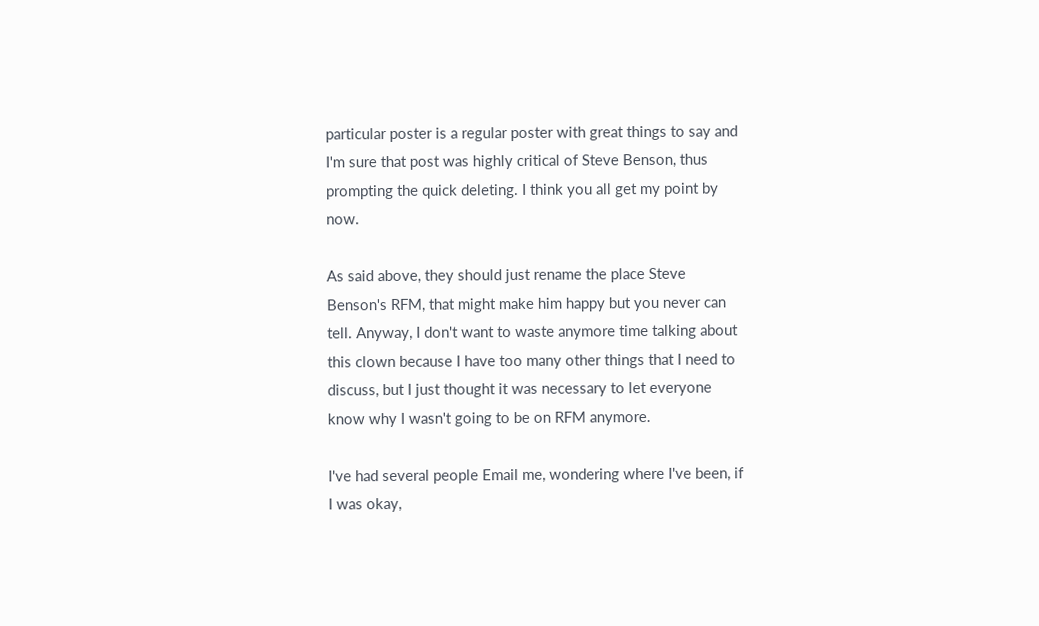particular poster is a regular poster with great things to say and I'm sure that post was highly critical of Steve Benson, thus prompting the quick deleting. I think you all get my point by now.

As said above, they should just rename the place Steve Benson's RFM, that might make him happy but you never can tell. Anyway, I don't want to waste anymore time talking about this clown because I have too many other things that I need to discuss, but I just thought it was necessary to let everyone know why I wasn't going to be on RFM anymore.

I've had several people Email me, wondering where I've been, if I was okay,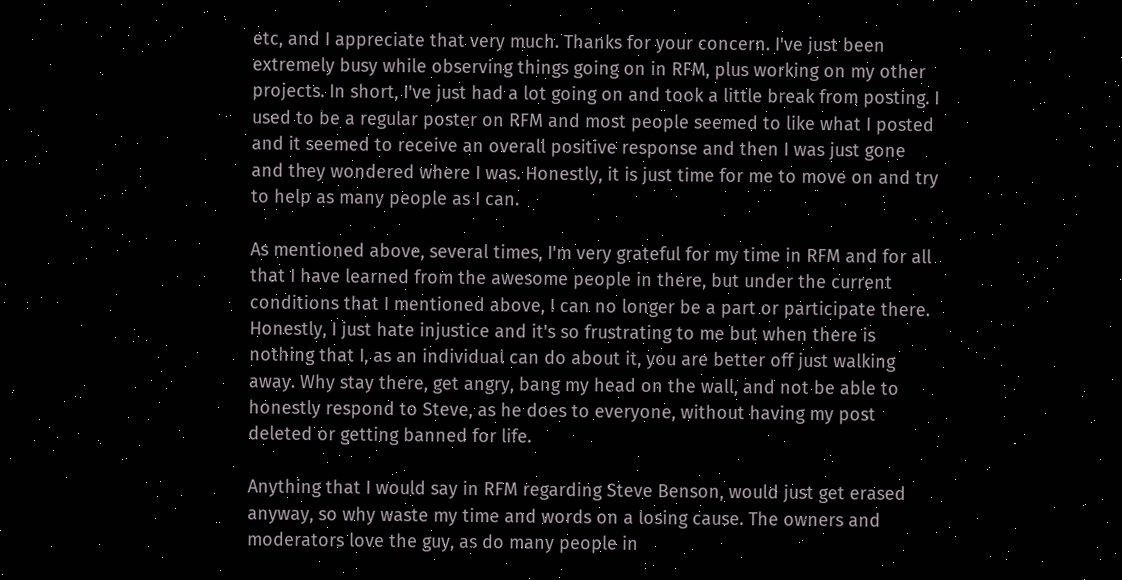etc, and I appreciate that very much. Thanks for your concern. I've just been extremely busy while observing things going on in RFM, plus working on my other projects. In short, I've just had a lot going on and took a little break from posting. I used to be a regular poster on RFM and most people seemed to like what I posted and it seemed to receive an overall positive response and then I was just gone and they wondered where I was. Honestly, it is just time for me to move on and try to help as many people as I can.

As mentioned above, several times, I'm very grateful for my time in RFM and for all that I have learned from the awesome people in there, but under the current conditions that I mentioned above, I can no longer be a part or participate there. Honestly, I just hate injustice and it's so frustrating to me but when there is nothing that I, as an individual can do about it, you are better off just walking away. Why stay there, get angry, bang my head on the wall, and not be able to honestly respond to Steve, as he does to everyone, without having my post deleted or getting banned for life.

Anything that I would say in RFM regarding Steve Benson, would just get erased anyway, so why waste my time and words on a losing cause. The owners and moderators love the guy, as do many people in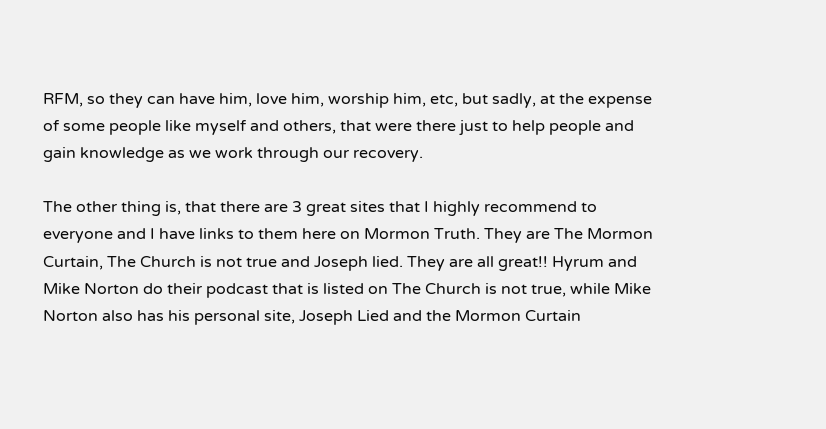RFM, so they can have him, love him, worship him, etc, but sadly, at the expense of some people like myself and others, that were there just to help people and gain knowledge as we work through our recovery.

The other thing is, that there are 3 great sites that I highly recommend to everyone and I have links to them here on Mormon Truth. They are The Mormon Curtain, The Church is not true and Joseph lied. They are all great!! Hyrum and Mike Norton do their podcast that is listed on The Church is not true, while Mike Norton also has his personal site, Joseph Lied and the Mormon Curtain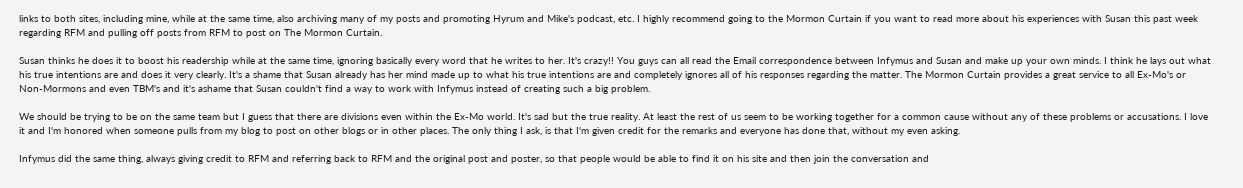links to both sites, including mine, while at the same time, also archiving many of my posts and promoting Hyrum and Mike's podcast, etc. I highly recommend going to the Mormon Curtain if you want to read more about his experiences with Susan this past week regarding RFM and pulling off posts from RFM to post on The Mormon Curtain.

Susan thinks he does it to boost his readership while at the same time, ignoring basically every word that he writes to her. It's crazy!! You guys can all read the Email correspondence between Infymus and Susan and make up your own minds. I think he lays out what his true intentions are and does it very clearly. It's a shame that Susan already has her mind made up to what his true intentions are and completely ignores all of his responses regarding the matter. The Mormon Curtain provides a great service to all Ex-Mo's or Non-Mormons and even TBM's and it's ashame that Susan couldn't find a way to work with Infymus instead of creating such a big problem.

We should be trying to be on the same team but I guess that there are divisions even within the Ex-Mo world. It's sad but the true reality. At least the rest of us seem to be working together for a common cause without any of these problems or accusations. I love it and I'm honored when someone pulls from my blog to post on other blogs or in other places. The only thing I ask, is that I'm given credit for the remarks and everyone has done that, without my even asking.

Infymus did the same thing, always giving credit to RFM and referring back to RFM and the original post and poster, so that people would be able to find it on his site and then join the conversation and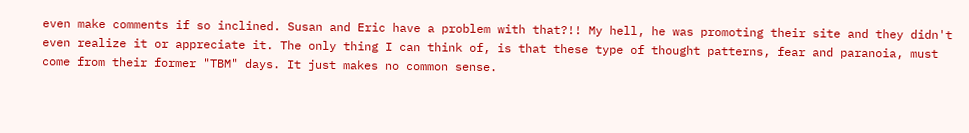even make comments if so inclined. Susan and Eric have a problem with that?!! My hell, he was promoting their site and they didn't even realize it or appreciate it. The only thing I can think of, is that these type of thought patterns, fear and paranoia, must come from their former "TBM" days. It just makes no common sense.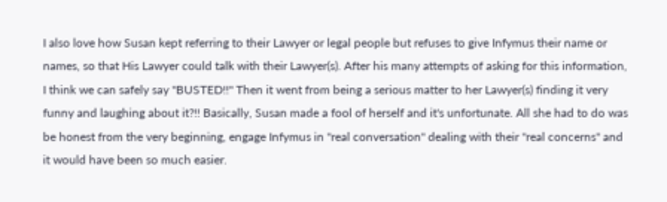I also love how Susan kept referring to their Lawyer or legal people but refuses to give Infymus their name or names, so that His Lawyer could talk with their Lawyer(s). After his many attempts of asking for this information, I think we can safely say "BUSTED!!" Then it went from being a serious matter to her Lawyer(s) finding it very funny and laughing about it?!! Basically, Susan made a fool of herself and it's unfortunate. All she had to do was be honest from the very beginning, engage Infymus in "real conversation" dealing with their "real concerns" and it would have been so much easier.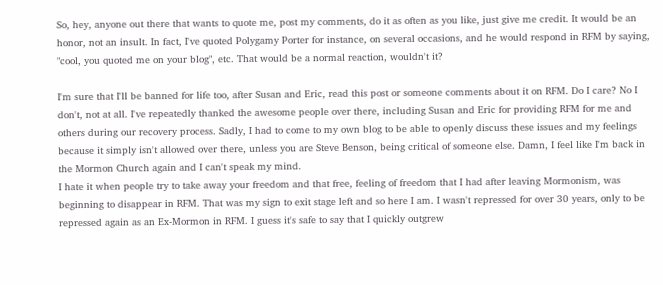So, hey, anyone out there that wants to quote me, post my comments, do it as often as you like, just give me credit. It would be an honor, not an insult. In fact, I've quoted Polygamy Porter for instance, on several occasions, and he would respond in RFM by saying, "cool, you quoted me on your blog", etc. That would be a normal reaction, wouldn't it?

I'm sure that I'll be banned for life too, after Susan and Eric, read this post or someone comments about it on RFM. Do I care? No I don't, not at all. I've repeatedly thanked the awesome people over there, including Susan and Eric for providing RFM for me and others during our recovery process. Sadly, I had to come to my own blog to be able to openly discuss these issues and my feelings because it simply isn't allowed over there, unless you are Steve Benson, being critical of someone else. Damn, I feel like I'm back in the Mormon Church again and I can't speak my mind.
I hate it when people try to take away your freedom and that free, feeling of freedom that I had after leaving Mormonism, was beginning to disappear in RFM. That was my sign to exit stage left and so here I am. I wasn't repressed for over 30 years, only to be repressed again as an Ex-Mormon in RFM. I guess it's safe to say that I quickly outgrew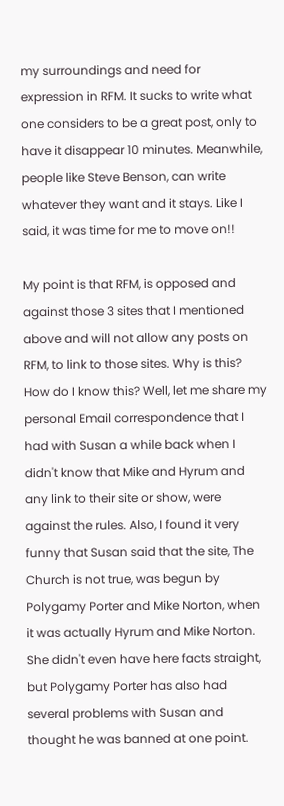my surroundings and need for expression in RFM. It sucks to write what one considers to be a great post, only to have it disappear 10 minutes. Meanwhile, people like Steve Benson, can write whatever they want and it stays. Like I said, it was time for me to move on!!

My point is that RFM, is opposed and against those 3 sites that I mentioned above and will not allow any posts on RFM, to link to those sites. Why is this? How do I know this? Well, let me share my personal Email correspondence that I had with Susan a while back when I didn't know that Mike and Hyrum and any link to their site or show, were against the rules. Also, I found it very funny that Susan said that the site, The Church is not true, was begun by Polygamy Porter and Mike Norton, when it was actually Hyrum and Mike Norton. She didn't even have here facts straight, but Polygamy Porter has also had several problems with Susan and thought he was banned at one point.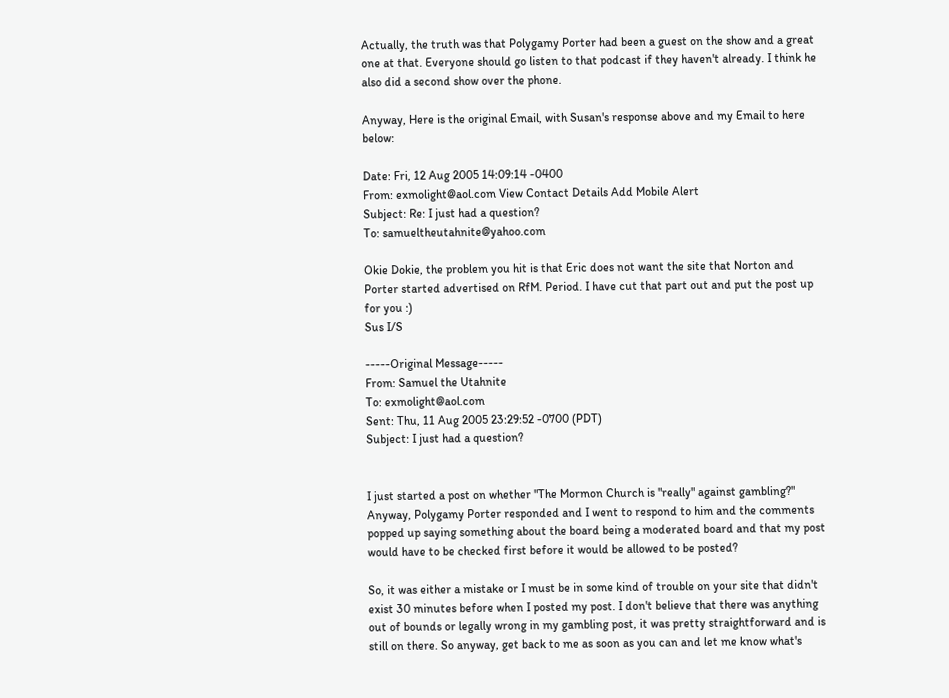Actually, the truth was that Polygamy Porter had been a guest on the show and a great one at that. Everyone should go listen to that podcast if they haven't already. I think he also did a second show over the phone.

Anyway, Here is the original Email, with Susan's response above and my Email to here below:

Date: Fri, 12 Aug 2005 14:09:14 -0400
From: exmolight@aol.com View Contact Details Add Mobile Alert
Subject: Re: I just had a question?
To: samueltheutahnite@yahoo.com

Okie Dokie, the problem you hit is that Eric does not want the site that Norton and Porter started advertised on RfM. Period. I have cut that part out and put the post up for you :)
Sus I/S

-----Original Message-----
From: Samuel the Utahnite
To: exmolight@aol.com
Sent: Thu, 11 Aug 2005 23:29:52 -0700 (PDT)
Subject: I just had a question?


I just started a post on whether "The Mormon Church is "really" against gambling?" Anyway, Polygamy Porter responded and I went to respond to him and the comments popped up saying something about the board being a moderated board and that my post would have to be checked first before it would be allowed to be posted?

So, it was either a mistake or I must be in some kind of trouble on your site that didn't exist 30 minutes before when I posted my post. I don't believe that there was anything out of bounds or legally wrong in my gambling post, it was pretty straightforward and is still on there. So anyway, get back to me as soon as you can and let me know what's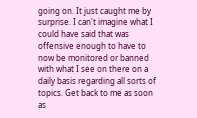going on. It just caught me by surprise. I can't imagine what I could have said that was offensive enough to have to now be monitored or banned with what I see on there on a daily basis regarding all sorts of topics. Get back to me as soon as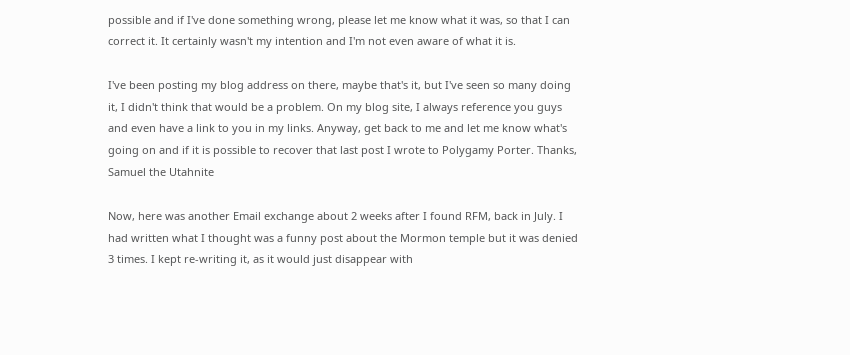possible and if I've done something wrong, please let me know what it was, so that I can correct it. It certainly wasn't my intention and I'm not even aware of what it is.

I've been posting my blog address on there, maybe that's it, but I've seen so many doing it, I didn't think that would be a problem. On my blog site, I always reference you guys and even have a link to you in my links. Anyway, get back to me and let me know what's going on and if it is possible to recover that last post I wrote to Polygamy Porter. Thanks,
Samuel the Utahnite

Now, here was another Email exchange about 2 weeks after I found RFM, back in July. I had written what I thought was a funny post about the Mormon temple but it was denied 3 times. I kept re-writing it, as it would just disappear with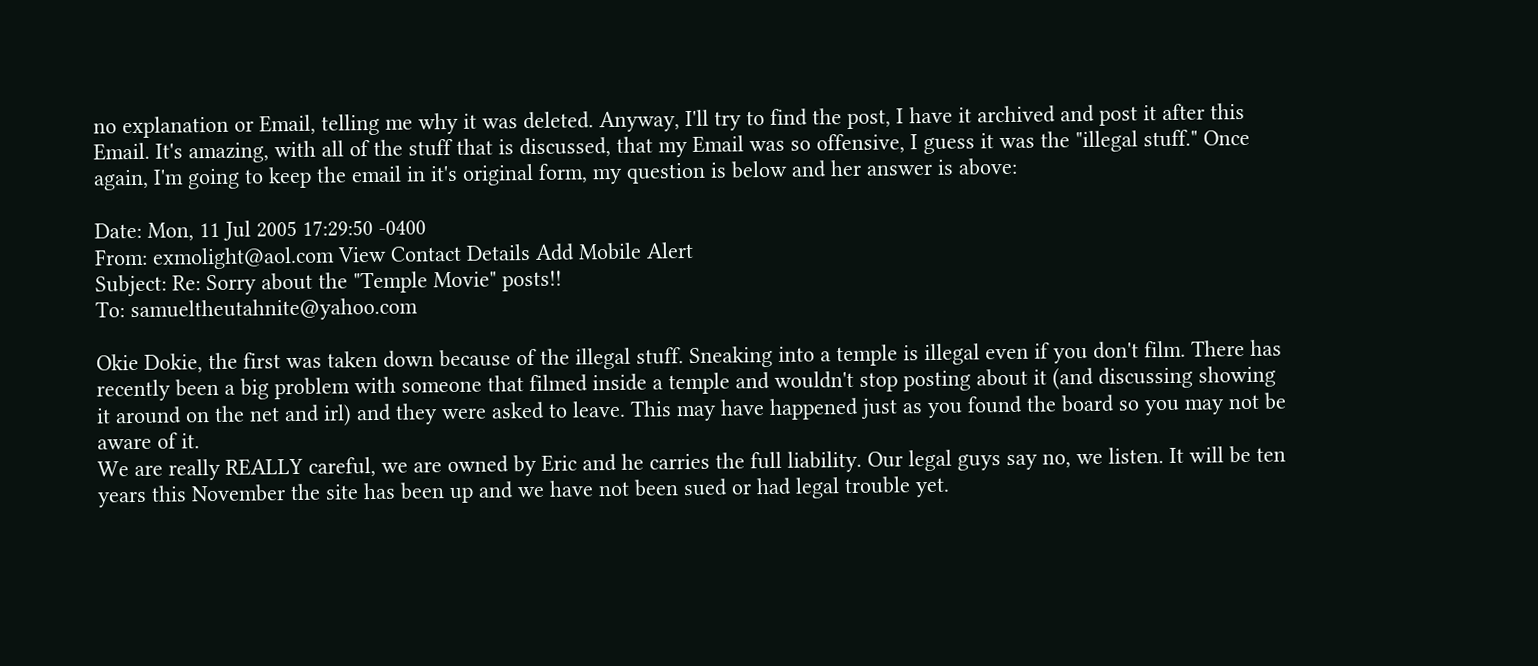no explanation or Email, telling me why it was deleted. Anyway, I'll try to find the post, I have it archived and post it after this Email. It's amazing, with all of the stuff that is discussed, that my Email was so offensive, I guess it was the "illegal stuff." Once again, I'm going to keep the email in it's original form, my question is below and her answer is above:

Date: Mon, 11 Jul 2005 17:29:50 -0400
From: exmolight@aol.com View Contact Details Add Mobile Alert
Subject: Re: Sorry about the "Temple Movie" posts!!
To: samueltheutahnite@yahoo.com

Okie Dokie, the first was taken down because of the illegal stuff. Sneaking into a temple is illegal even if you don't film. There has recently been a big problem with someone that filmed inside a temple and wouldn't stop posting about it (and discussing showing it around on the net and irl) and they were asked to leave. This may have happened just as you found the board so you may not be aware of it.
We are really REALLY careful, we are owned by Eric and he carries the full liability. Our legal guys say no, we listen. It will be ten years this November the site has been up and we have not been sued or had legal trouble yet.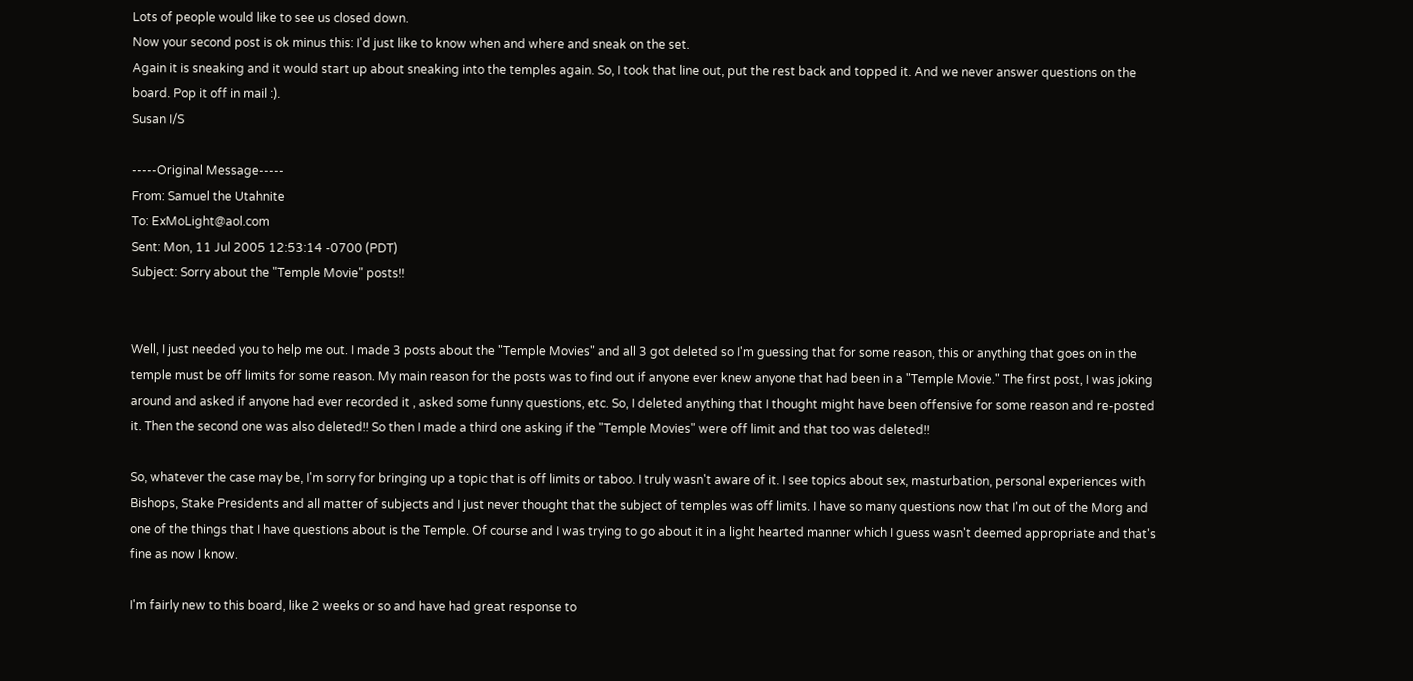Lots of people would like to see us closed down.
Now your second post is ok minus this: I'd just like to know when and where and sneak on the set.
Again it is sneaking and it would start up about sneaking into the temples again. So, I took that line out, put the rest back and topped it. And we never answer questions on the board. Pop it off in mail :).
Susan I/S

-----Original Message-----
From: Samuel the Utahnite
To: ExMoLight@aol.com
Sent: Mon, 11 Jul 2005 12:53:14 -0700 (PDT)
Subject: Sorry about the "Temple Movie" posts!!


Well, I just needed you to help me out. I made 3 posts about the "Temple Movies" and all 3 got deleted so I'm guessing that for some reason, this or anything that goes on in the temple must be off limits for some reason. My main reason for the posts was to find out if anyone ever knew anyone that had been in a "Temple Movie." The first post, I was joking around and asked if anyone had ever recorded it , asked some funny questions, etc. So, I deleted anything that I thought might have been offensive for some reason and re-posted it. Then the second one was also deleted!! So then I made a third one asking if the "Temple Movies" were off limit and that too was deleted!!

So, whatever the case may be, I'm sorry for bringing up a topic that is off limits or taboo. I truly wasn't aware of it. I see topics about sex, masturbation, personal experiences with Bishops, Stake Presidents and all matter of subjects and I just never thought that the subject of temples was off limits. I have so many questions now that I'm out of the Morg and one of the things that I have questions about is the Temple. Of course and I was trying to go about it in a light hearted manner which I guess wasn't deemed appropriate and that's fine as now I know.

I'm fairly new to this board, like 2 weeks or so and have had great response to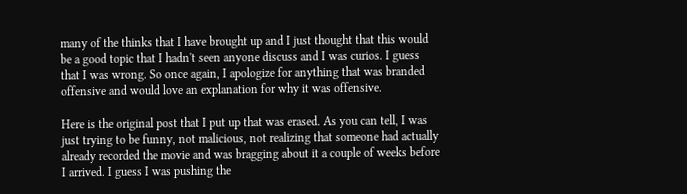many of the thinks that I have brought up and I just thought that this would be a good topic that I hadn't seen anyone discuss and I was curios. I guess that I was wrong. So once again, I apologize for anything that was branded offensive and would love an explanation for why it was offensive.

Here is the original post that I put up that was erased. As you can tell, I was just trying to be funny, not malicious, not realizing that someone had actually already recorded the movie and was bragging about it a couple of weeks before I arrived. I guess I was pushing the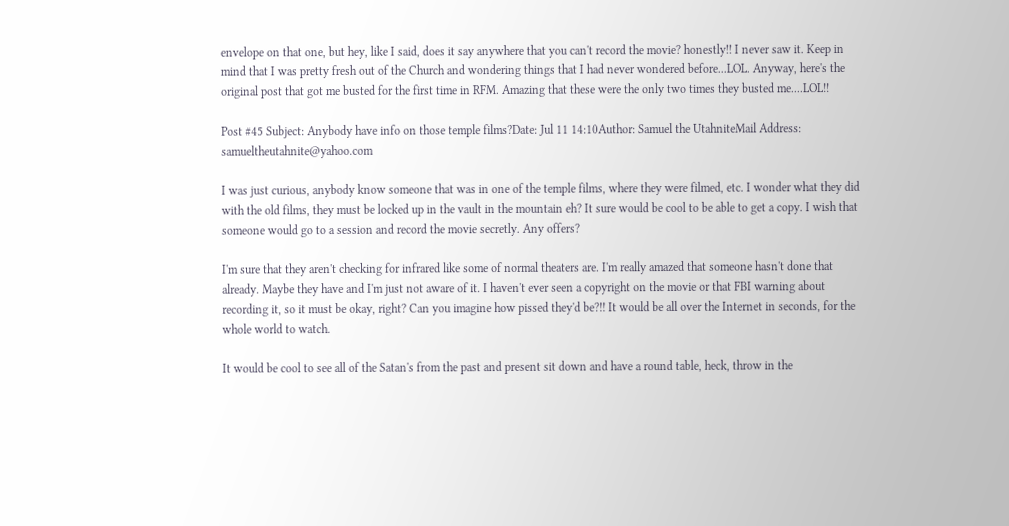envelope on that one, but hey, like I said, does it say anywhere that you can't record the movie? honestly!! I never saw it. Keep in mind that I was pretty fresh out of the Church and wondering things that I had never wondered before...LOL. Anyway, here's the original post that got me busted for the first time in RFM. Amazing that these were the only two times they busted me....LOL!!

Post #45 Subject: Anybody have info on those temple films?Date: Jul 11 14:10Author: Samuel the UtahniteMail Address: samueltheutahnite@yahoo.com

I was just curious, anybody know someone that was in one of the temple films, where they were filmed, etc. I wonder what they did with the old films, they must be locked up in the vault in the mountain eh? It sure would be cool to be able to get a copy. I wish that someone would go to a session and record the movie secretly. Any offers?

I'm sure that they aren't checking for infrared like some of normal theaters are. I'm really amazed that someone hasn't done that already. Maybe they have and I'm just not aware of it. I haven't ever seen a copyright on the movie or that FBI warning about recording it, so it must be okay, right? Can you imagine how pissed they'd be?!! It would be all over the Internet in seconds, for the whole world to watch.

It would be cool to see all of the Satan's from the past and present sit down and have a round table, heck, throw in the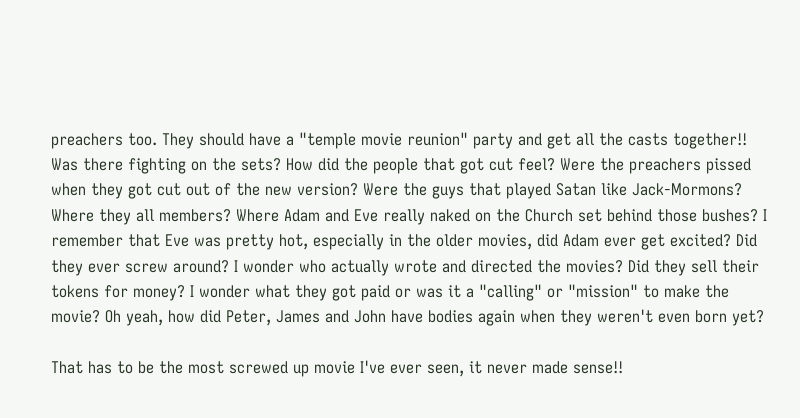preachers too. They should have a "temple movie reunion" party and get all the casts together!! Was there fighting on the sets? How did the people that got cut feel? Were the preachers pissed when they got cut out of the new version? Were the guys that played Satan like Jack-Mormons? Where they all members? Where Adam and Eve really naked on the Church set behind those bushes? I remember that Eve was pretty hot, especially in the older movies, did Adam ever get excited? Did they ever screw around? I wonder who actually wrote and directed the movies? Did they sell their tokens for money? I wonder what they got paid or was it a "calling" or "mission" to make the movie? Oh yeah, how did Peter, James and John have bodies again when they weren't even born yet?

That has to be the most screwed up movie I've ever seen, it never made sense!!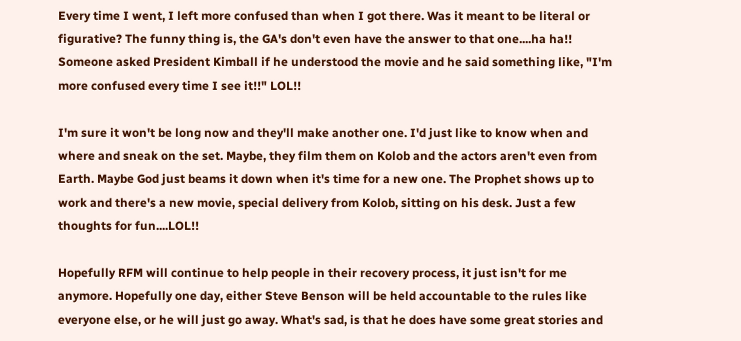Every time I went, I left more confused than when I got there. Was it meant to be literal or figurative? The funny thing is, the GA's don't even have the answer to that one....ha ha!! Someone asked President Kimball if he understood the movie and he said something like, "I'm more confused every time I see it!!" LOL!!

I'm sure it won't be long now and they'll make another one. I'd just like to know when and where and sneak on the set. Maybe, they film them on Kolob and the actors aren't even from Earth. Maybe God just beams it down when it's time for a new one. The Prophet shows up to work and there's a new movie, special delivery from Kolob, sitting on his desk. Just a few thoughts for fun....LOL!!

Hopefully RFM will continue to help people in their recovery process, it just isn't for me anymore. Hopefully one day, either Steve Benson will be held accountable to the rules like everyone else, or he will just go away. What's sad, is that he does have some great stories and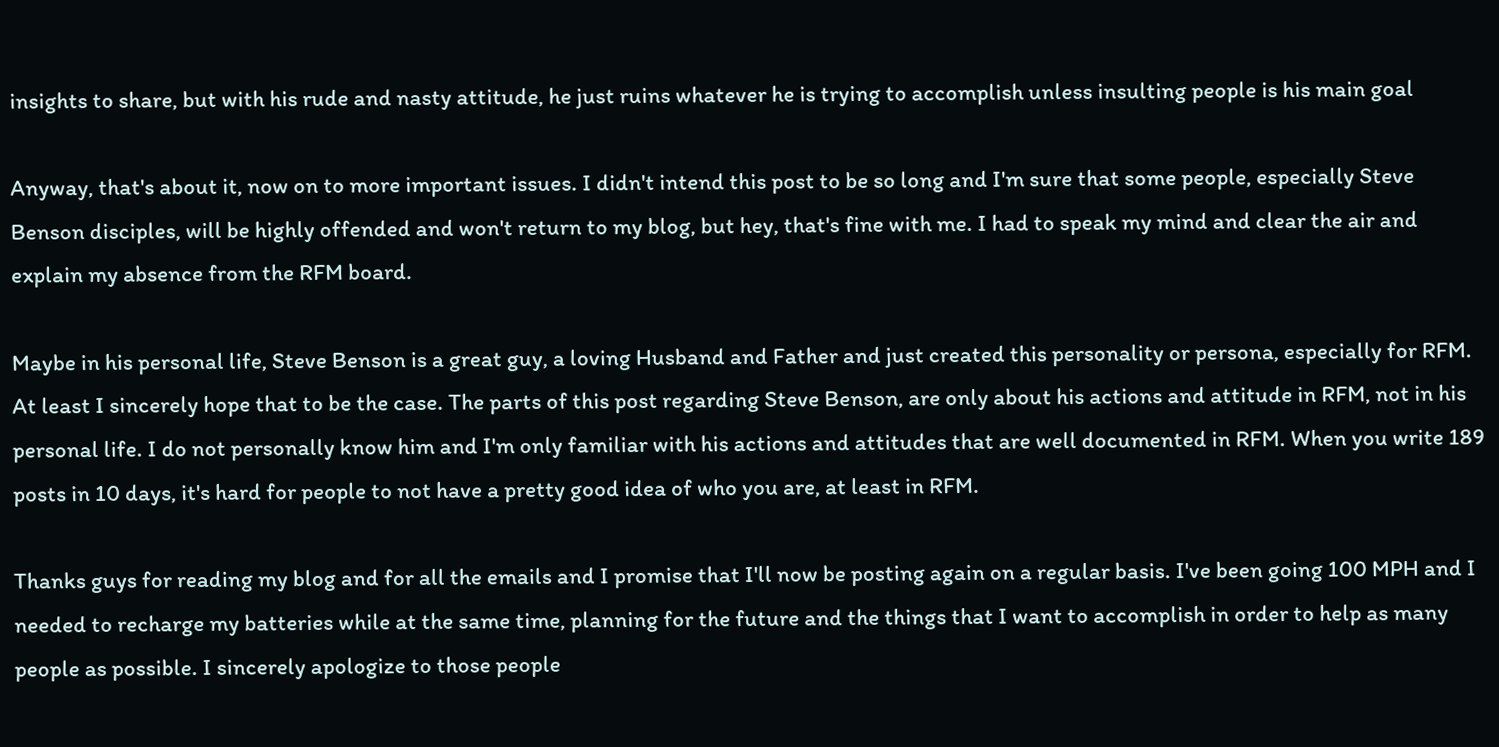insights to share, but with his rude and nasty attitude, he just ruins whatever he is trying to accomplish unless insulting people is his main goal

Anyway, that's about it, now on to more important issues. I didn't intend this post to be so long and I'm sure that some people, especially Steve Benson disciples, will be highly offended and won't return to my blog, but hey, that's fine with me. I had to speak my mind and clear the air and explain my absence from the RFM board.

Maybe in his personal life, Steve Benson is a great guy, a loving Husband and Father and just created this personality or persona, especially for RFM. At least I sincerely hope that to be the case. The parts of this post regarding Steve Benson, are only about his actions and attitude in RFM, not in his personal life. I do not personally know him and I'm only familiar with his actions and attitudes that are well documented in RFM. When you write 189 posts in 10 days, it's hard for people to not have a pretty good idea of who you are, at least in RFM.

Thanks guys for reading my blog and for all the emails and I promise that I'll now be posting again on a regular basis. I've been going 100 MPH and I needed to recharge my batteries while at the same time, planning for the future and the things that I want to accomplish in order to help as many people as possible. I sincerely apologize to those people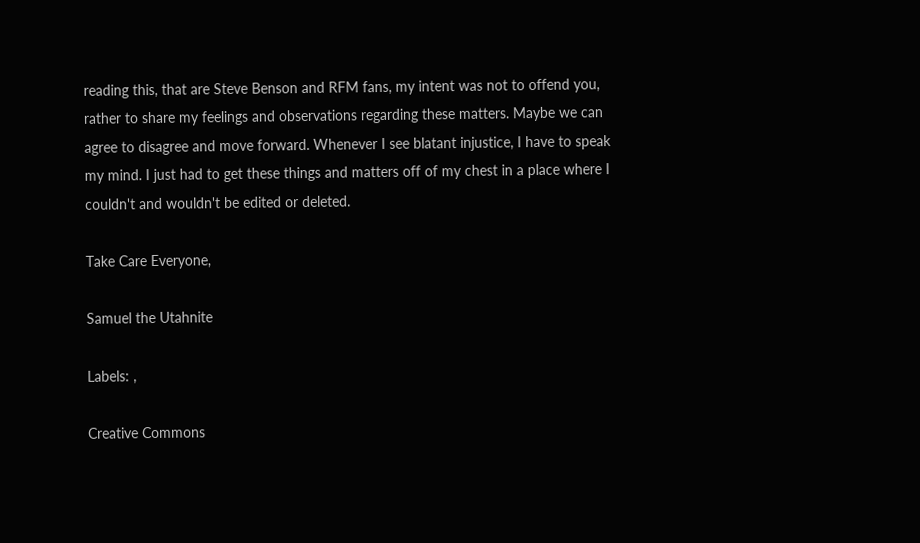reading this, that are Steve Benson and RFM fans, my intent was not to offend you, rather to share my feelings and observations regarding these matters. Maybe we can agree to disagree and move forward. Whenever I see blatant injustice, I have to speak my mind. I just had to get these things and matters off of my chest in a place where I couldn't and wouldn't be edited or deleted.

Take Care Everyone,

Samuel the Utahnite

Labels: ,

Creative Commons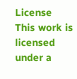License
This work is licensed under a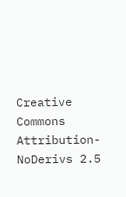Creative Commons Attribution-NoDerivs 2.5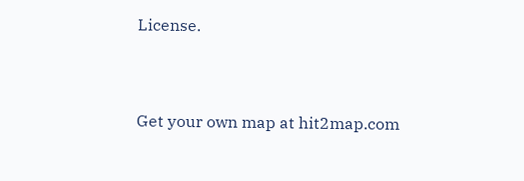License.


Get your own map at hit2map.com